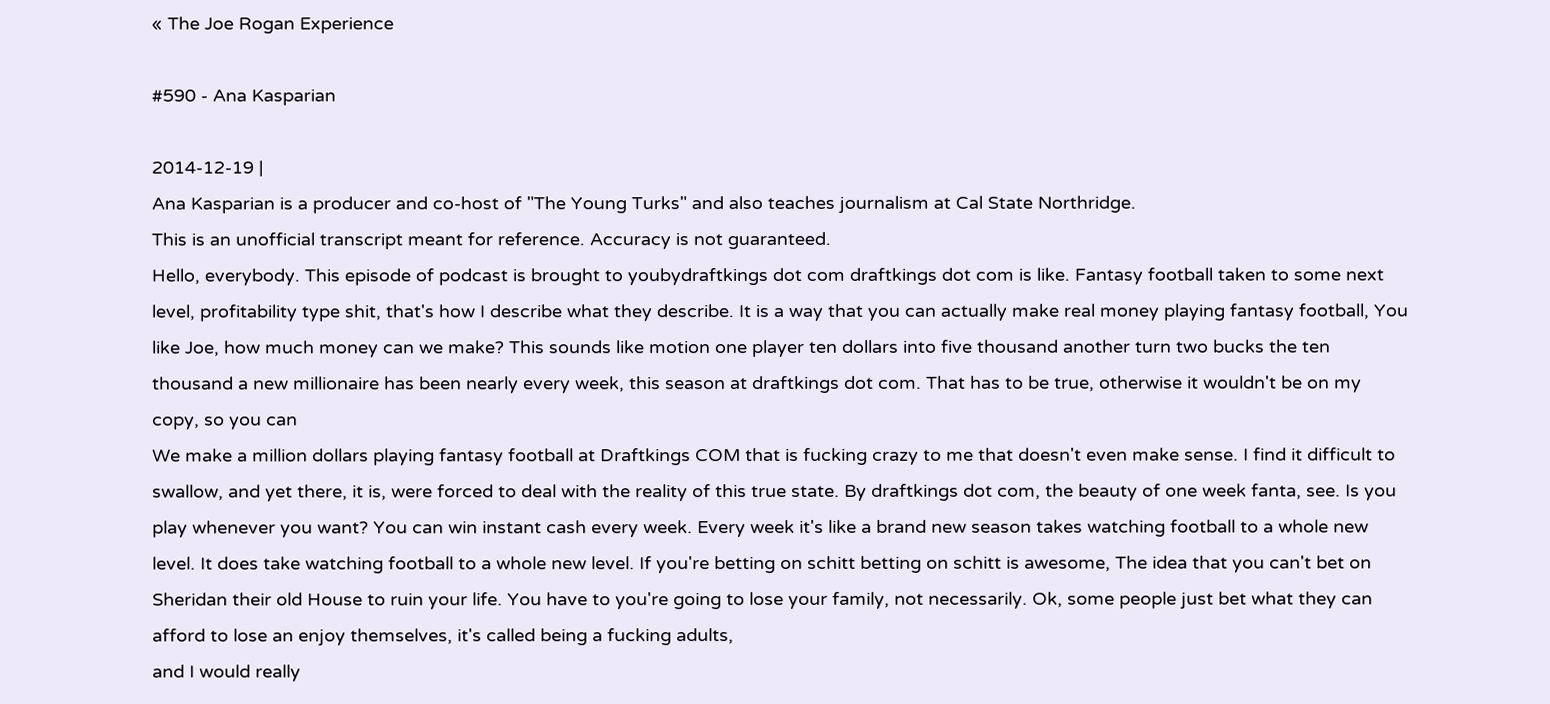« The Joe Rogan Experience

#590 - Ana Kasparian

2014-12-19 |
Ana Kasparian is a producer and co-host of "The Young Turks" and also teaches journalism at Cal State Northridge.
This is an unofficial transcript meant for reference. Accuracy is not guaranteed.
Hello, everybody. This episode of podcast is brought to youbydraftkings dot com draftkings dot com is like. Fantasy football taken to some next level, profitability type shit, that's how I describe what they describe. It is a way that you can actually make real money playing fantasy football, You like Joe, how much money can we make? This sounds like motion one player ten dollars into five thousand another turn two bucks the ten thousand a new millionaire has been nearly every week, this season at draftkings dot com. That has to be true, otherwise it wouldn't be on my copy, so you can
We make a million dollars playing fantasy football at Draftkings COM that is fucking crazy to me that doesn't even make sense. I find it difficult to swallow, and yet there, it is, were forced to deal with the reality of this true state. By draftkings dot com, the beauty of one week fanta, see. Is you play whenever you want? You can win instant cash every week. Every week it's like a brand new season takes watching football to a whole new level. It does take watching football to a whole new level. If you're betting on schitt betting on schitt is awesome, The idea that you can't bet on Sheridan their old House to ruin your life. You have to you're going to lose your family, not necessarily. Ok, some people just bet what they can afford to lose an enjoy themselves, it's called being a fucking adults,
and I would really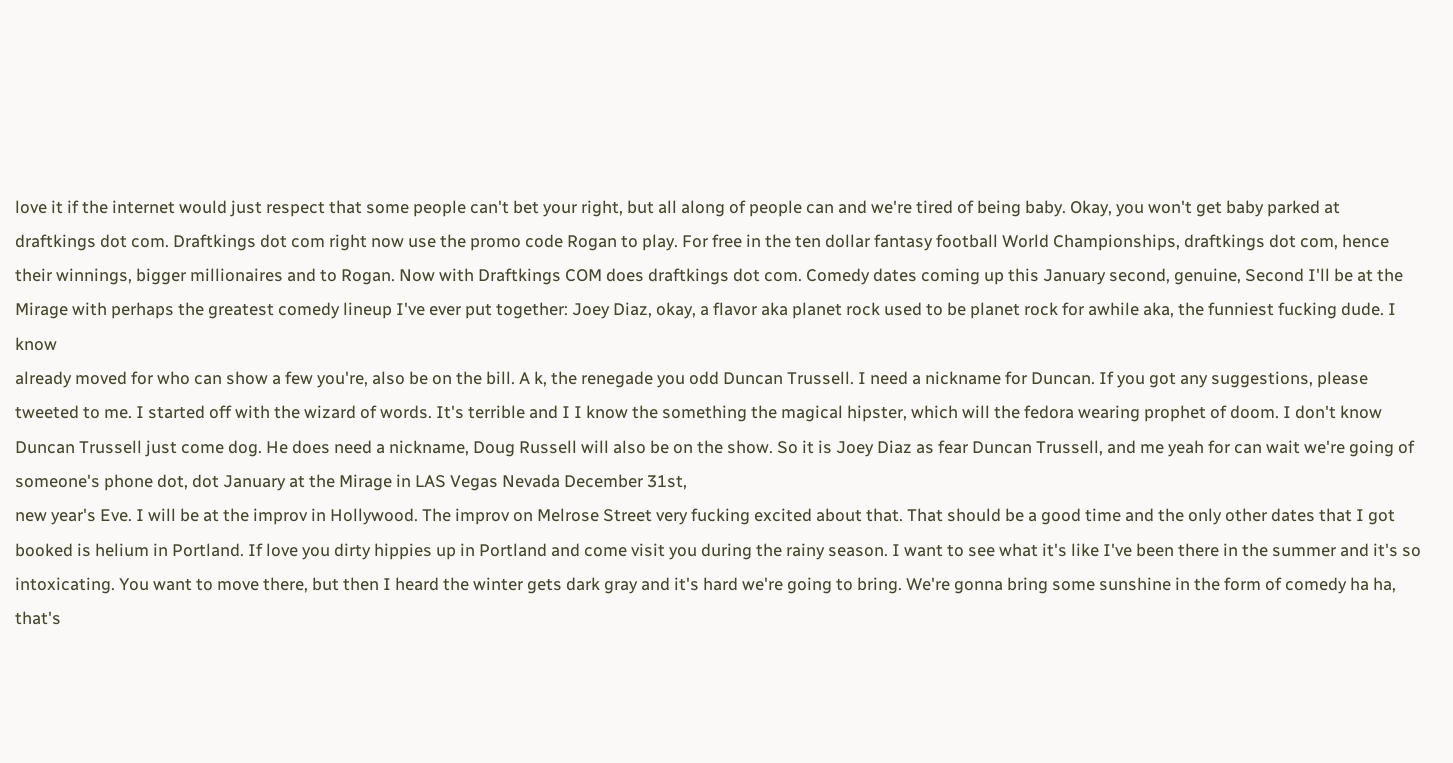love it if the internet would just respect that some people can't bet your right, but all along of people can and we're tired of being baby. Okay, you won't get baby parked at draftkings dot com. Draftkings dot com right now use the promo code Rogan to play. For free in the ten dollar fantasy football World Championships, draftkings dot com, hence their winnings, bigger millionaires and to Rogan. Now with Draftkings COM does draftkings dot com. Comedy dates coming up this January second, genuine, Second I'll be at the Mirage with perhaps the greatest comedy lineup I've ever put together: Joey Diaz, okay, a flavor aka planet rock used to be planet rock for awhile aka, the funniest fucking dude. I know
already moved for who can show a few you're, also be on the bill. A k, the renegade you odd Duncan Trussell. I need a nickname for Duncan. If you got any suggestions, please tweeted to me. I started off with the wizard of words. It's terrible and I I know the something the magical hipster, which will the fedora wearing prophet of doom. I don't know Duncan Trussell just come dog. He does need a nickname, Doug Russell will also be on the show. So it is Joey Diaz as fear Duncan Trussell, and me yeah for can wait we're going of someone's phone dot, dot January at the Mirage in LAS Vegas Nevada December 31st,
new year's Eve. I will be at the improv in Hollywood. The improv on Melrose Street very fucking excited about that. That should be a good time and the only other dates that I got booked is helium in Portland. If love you dirty hippies up in Portland and come visit you during the rainy season. I want to see what it's like I've been there in the summer and it's so intoxicating. You want to move there, but then I heard the winter gets dark gray and it's hard we're going to bring. We're gonna bring some sunshine in the form of comedy ha ha, that's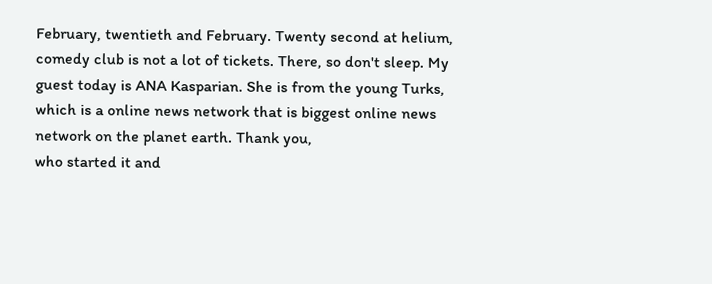February, twentieth and February. Twenty second at helium, comedy club is not a lot of tickets. There, so don't sleep. My guest today is ANA Kasparian. She is from the young Turks, which is a online news network that is biggest online news network on the planet earth. Thank you,
who started it and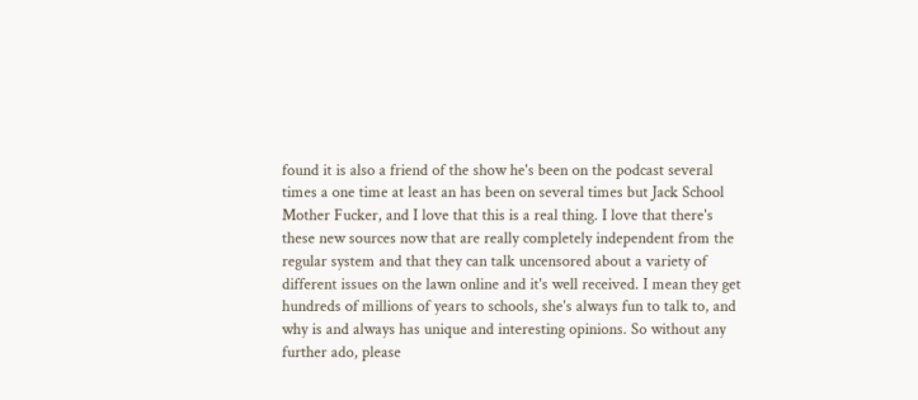found it is also a friend of the show he's been on the podcast several times a one time at least an has been on several times but Jack School Mother Fucker, and I love that this is a real thing. I love that there's these new sources now that are really completely independent from the regular system and that they can talk uncensored about a variety of different issues on the lawn online and it's well received. I mean they get hundreds of millions of years to schools, she's always fun to talk to, and why is and always has unique and interesting opinions. So without any further ado, please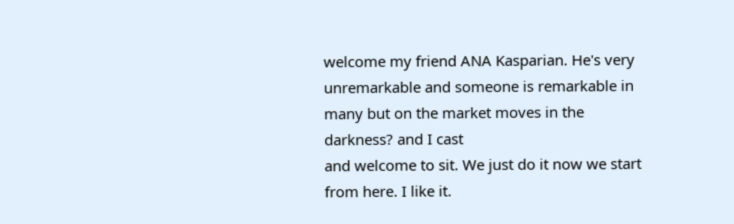welcome my friend ANA Kasparian. He's very unremarkable and someone is remarkable in many but on the market moves in the darkness? and I cast
and welcome to sit. We just do it now we start from here. I like it.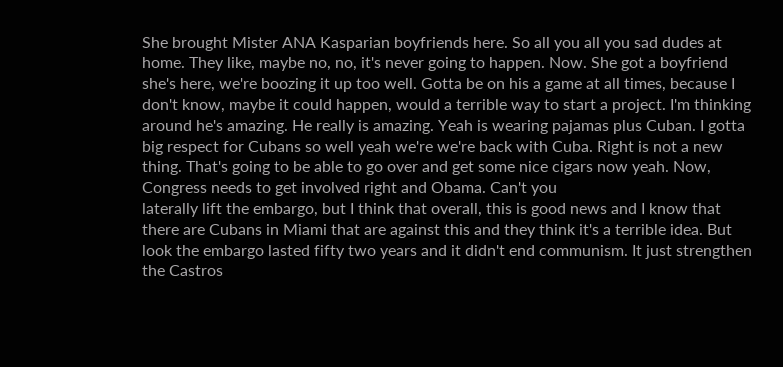She brought Mister ANA Kasparian boyfriends here. So all you all you sad dudes at home. They like, maybe no, no, it's never going to happen. Now. She got a boyfriend she's here, we're boozing it up too well. Gotta be on his a game at all times, because I don't know, maybe it could happen, would a terrible way to start a project. I'm thinking around he's amazing. He really is amazing. Yeah is wearing pajamas plus Cuban. I gotta big respect for Cubans so well yeah we're we're back with Cuba. Right is not a new thing. That's going to be able to go over and get some nice cigars now yeah. Now, Congress needs to get involved right and Obama. Can't you
laterally lift the embargo, but I think that overall, this is good news and I know that there are Cubans in Miami that are against this and they think it's a terrible idea. But look the embargo lasted fifty two years and it didn't end communism. It just strengthen the Castros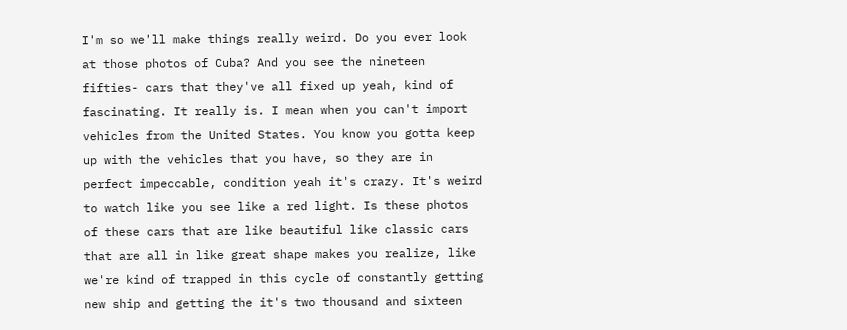I'm so we'll make things really weird. Do you ever look at those photos of Cuba? And you see the nineteen fifties- cars that they've all fixed up yeah, kind of fascinating. It really is. I mean when you can't import vehicles from the United States. You know you gotta keep up with the vehicles that you have, so they are in perfect impeccable, condition yeah it's crazy. It's weird to watch like you see like a red light. Is these photos of these cars that are like beautiful like classic cars that are all in like great shape makes you realize, like we're kind of trapped in this cycle of constantly getting new ship and getting the it's two thousand and sixteen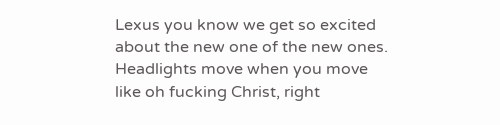Lexus you know we get so excited about the new one of the new ones. Headlights move when you move like oh fucking Christ, right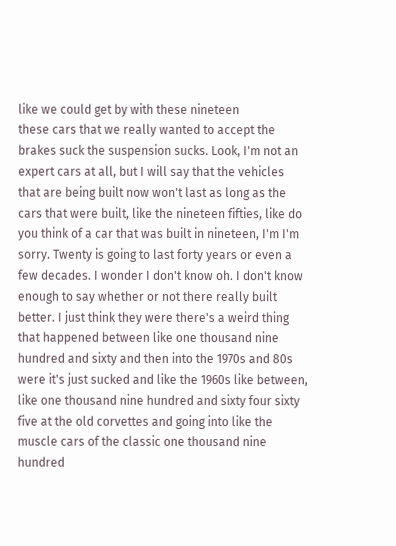like we could get by with these nineteen
these cars that we really wanted to accept the brakes suck the suspension sucks. Look, I'm not an expert cars at all, but I will say that the vehicles that are being built now won't last as long as the cars that were built, like the nineteen fifties, like do you think of a car that was built in nineteen, I'm I'm sorry. Twenty is going to last forty years or even a few decades. I wonder I don't know oh. I don't know enough to say whether or not there really built better. I just think they were there's a weird thing that happened between like one thousand nine hundred and sixty and then into the 1970s and 80s were it's just sucked and like the 1960s like between, like one thousand nine hundred and sixty four sixty five at the old corvettes and going into like the muscle cars of the classic one thousand nine hundred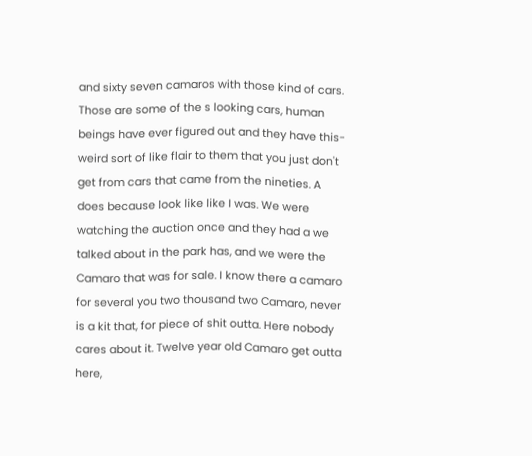and sixty seven camaros with those kind of cars. Those are some of the s looking cars, human beings have ever figured out and they have this-
weird sort of like flair to them that you just don't get from cars that came from the nineties. A does because look like like I was. We were watching the auction once and they had a we talked about in the park has, and we were the Camaro that was for sale. I know there a camaro for several you two thousand two Camaro, never is a kit that, for piece of shit outta. Here nobody cares about it. Twelve year old Camaro get outta here,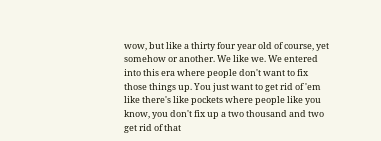wow, but like a thirty four year old of course, yet somehow or another. We like we. We entered into this era where people don't want to fix those things up. You just want to get rid of 'em like there's like pockets where people like you know, you don't fix up a two thousand and two get rid of that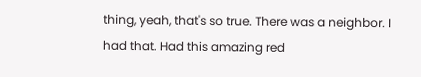thing, yeah, that's so true. There was a neighbor. I had that. Had this amazing red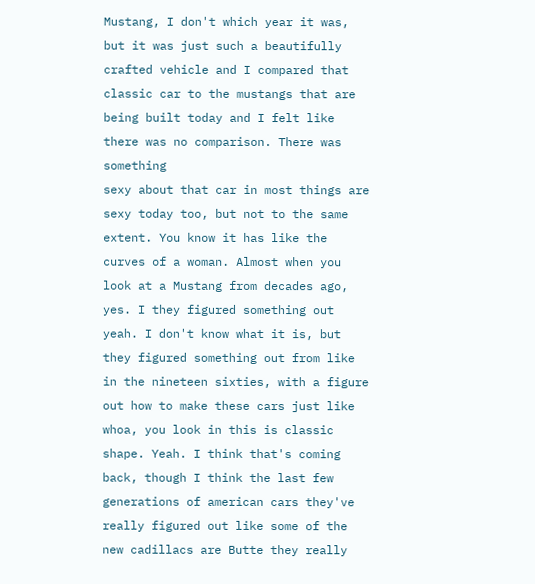Mustang, I don't which year it was, but it was just such a beautifully crafted vehicle and I compared that classic car to the mustangs that are being built today and I felt like there was no comparison. There was something
sexy about that car in most things are sexy today too, but not to the same extent. You know it has like the curves of a woman. Almost when you look at a Mustang from decades ago, yes. I they figured something out yeah. I don't know what it is, but they figured something out from like in the nineteen sixties, with a figure out how to make these cars just like whoa, you look in this is classic shape. Yeah. I think that's coming back, though I think the last few generations of american cars they've really figured out like some of the new cadillacs are Butte they really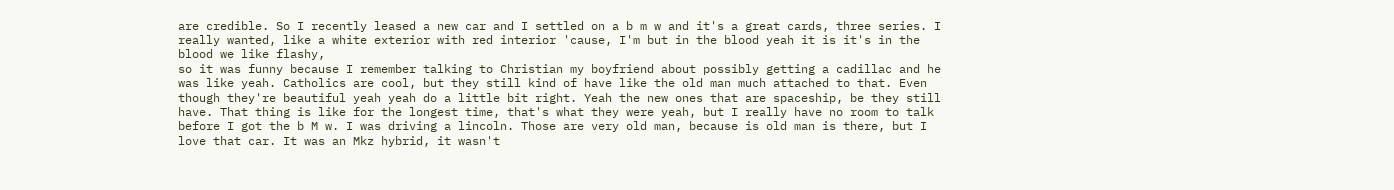are credible. So I recently leased a new car and I settled on a b m w and it's a great cards, three series. I really wanted, like a white exterior with red interior 'cause, I'm but in the blood yeah it is it's in the blood we like flashy,
so it was funny because I remember talking to Christian my boyfriend about possibly getting a cadillac and he was like yeah. Catholics are cool, but they still kind of have like the old man much attached to that. Even though they're beautiful yeah yeah do a little bit right. Yeah the new ones that are spaceship, be they still have. That thing is like for the longest time, that's what they were yeah, but I really have no room to talk before I got the b M w. I was driving a lincoln. Those are very old man, because is old man is there, but I love that car. It was an Mkz hybrid, it wasn't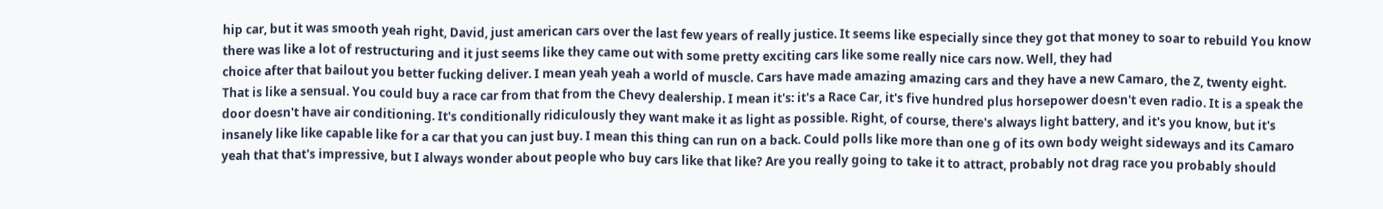hip car, but it was smooth yeah right, David, just american cars over the last few years of really justice. It seems like especially since they got that money to soar to rebuild You know there was like a lot of restructuring and it just seems like they came out with some pretty exciting cars like some really nice cars now. Well, they had
choice after that bailout you better fucking deliver. I mean yeah yeah a world of muscle. Cars have made amazing amazing cars and they have a new Camaro, the Z, twenty eight. That is like a sensual. You could buy a race car from that from the Chevy dealership. I mean it's: it's a Race Car, it's five hundred plus horsepower doesn't even radio. It is a speak the door doesn't have air conditioning. It's conditionally ridiculously they want make it as light as possible. Right, of course, there's always light battery, and it's you know, but it's insanely like like capable like for a car that you can just buy. I mean this thing can run on a back. Could polls like more than one g of its own body weight sideways and its Camaro yeah that that's impressive, but I always wonder about people who buy cars like that like? Are you really going to take it to attract, probably not drag race you probably should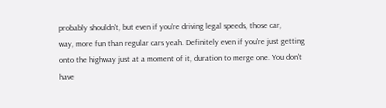probably shouldn't, but even if you're driving legal speeds, those car,
way, more fun than regular cars yeah. Definitely even if you're just getting onto the highway just at a moment of it, duration to merge one. You don't have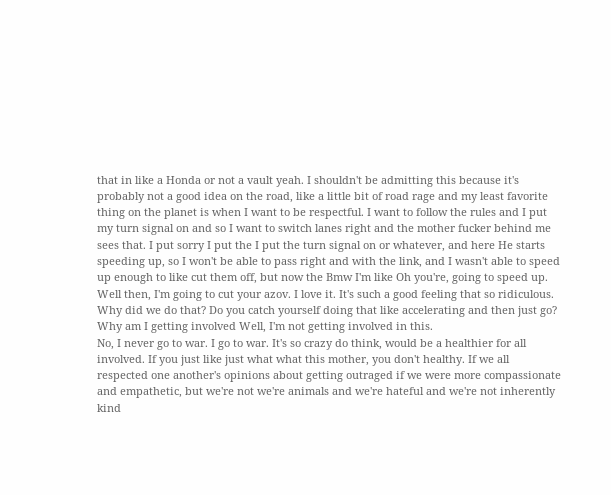that in like a Honda or not a vault yeah. I shouldn't be admitting this because it's probably not a good idea on the road, like a little bit of road rage and my least favorite thing on the planet is when I want to be respectful. I want to follow the rules and I put my turn signal on and so I want to switch lanes right and the mother fucker behind me sees that. I put sorry I put the I put the turn signal on or whatever, and here He starts speeding up, so I won't be able to pass right and with the link, and I wasn't able to speed up enough to like cut them off, but now the Bmw I'm like Oh you're, going to speed up. Well then, I'm going to cut your azov. I love it. It's such a good feeling that so ridiculous. Why did we do that? Do you catch yourself doing that like accelerating and then just go? Why am I getting involved Well, I'm not getting involved in this.
No, I never go to war. I go to war. It's so crazy do think, would be a healthier for all involved. If you just like just what what this mother, you don't healthy. If we all respected one another's opinions about getting outraged if we were more compassionate and empathetic, but we're not we're animals and we're hateful and we're not inherently kind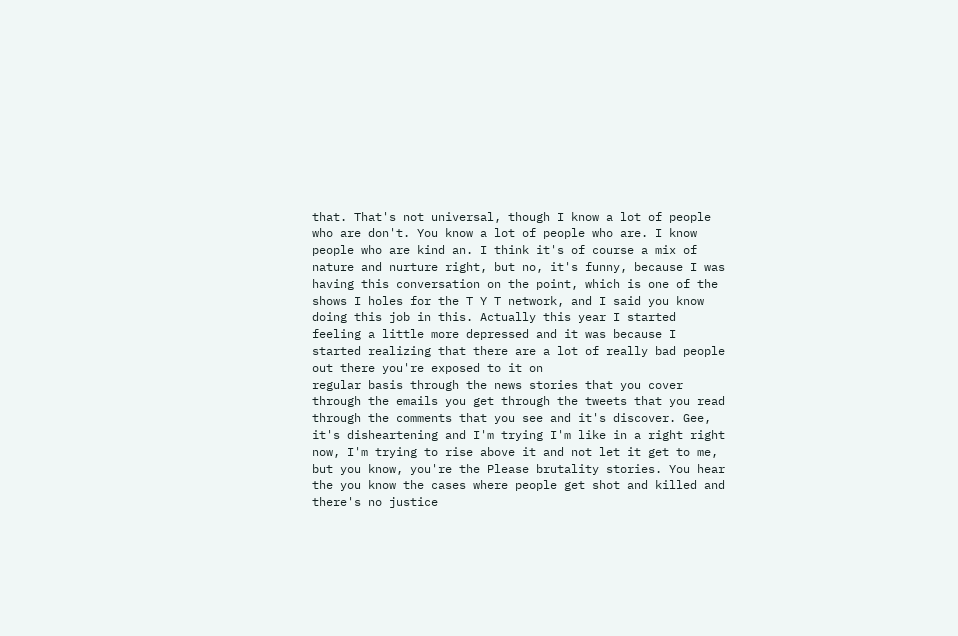that. That's not universal, though I know a lot of people who are don't. You know a lot of people who are. I know people who are kind an. I think it's of course a mix of nature and nurture right, but no, it's funny, because I was having this conversation on the point, which is one of the shows I holes for the T Y T network, and I said you know doing this job in this. Actually this year I started feeling a little more depressed and it was because I started realizing that there are a lot of really bad people out there you're exposed to it on
regular basis through the news stories that you cover through the emails you get through the tweets that you read through the comments that you see and it's discover. Gee, it's disheartening and I'm trying I'm like in a right right now, I'm trying to rise above it and not let it get to me, but you know, you're the Please brutality stories. You hear the you know the cases where people get shot and killed and there's no justice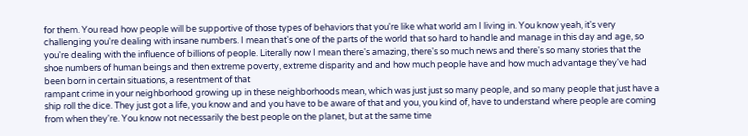for them. You read how people will be supportive of those types of behaviors that you're like what world am I living in. You know yeah, it's very challenging you're dealing with insane numbers. I mean that's one of the parts of the world that so hard to handle and manage in this day and age, so you're dealing with the influence of billions of people. Literally now I mean there's amazing, there's so much news and there's so many stories that the shoe numbers of human beings and then extreme poverty, extreme disparity and and how much people have and how much advantage they've had been born in certain situations, a resentment of that
rampant crime in your neighborhood growing up in these neighborhoods mean, which was just just so many people, and so many people that just have a ship roll the dice. They just got a life, you know and and you have to be aware of that and you, you kind of, have to understand where people are coming from when they're. You know not necessarily the best people on the planet, but at the same time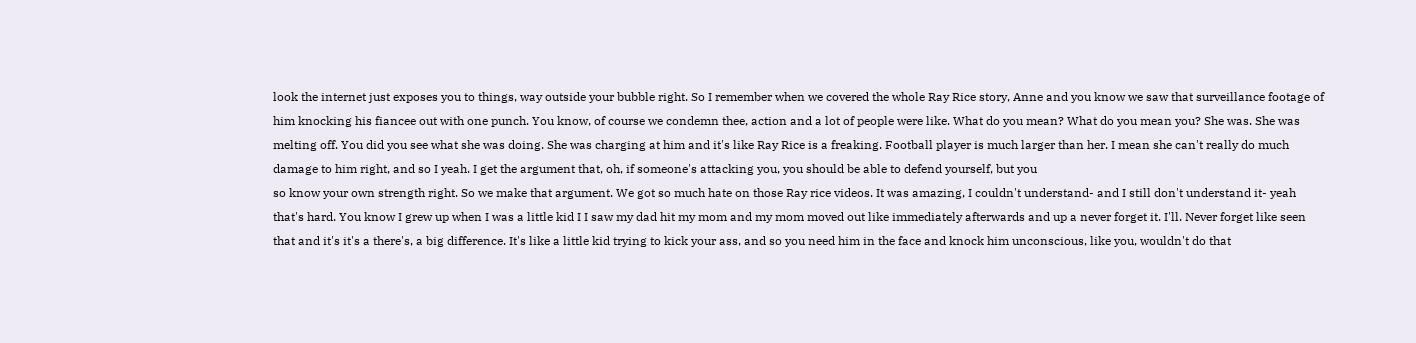look the internet just exposes you to things, way outside your bubble right. So I remember when we covered the whole Ray Rice story, Anne and you know we saw that surveillance footage of him knocking his fiancee out with one punch. You know, of course we condemn thee, action and a lot of people were like. What do you mean? What do you mean you? She was. She was melting off. You did you see what she was doing. She was charging at him and it's like Ray Rice is a freaking. Football player is much larger than her. I mean she can't really do much damage to him right, and so I yeah. I get the argument that, oh, if someone's attacking you, you should be able to defend yourself, but you
so know your own strength right. So we make that argument. We got so much hate on those Ray rice videos. It was amazing, I couldn't understand- and I still don't understand it- yeah that's hard. You know I grew up when I was a little kid I I saw my dad hit my mom and my mom moved out like immediately afterwards and up a never forget it. I'll. Never forget like seen that and it's it's a there's, a big difference. It's like a little kid trying to kick your ass, and so you need him in the face and knock him unconscious, like you, wouldn't do that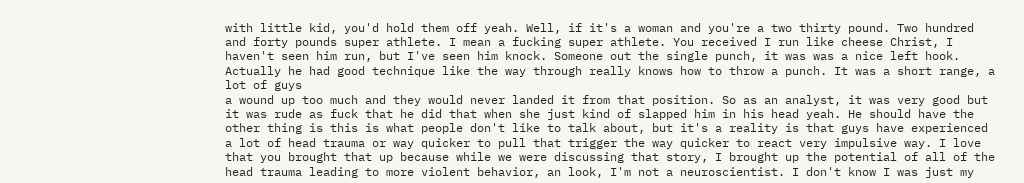with little kid, you'd hold them off yeah. Well, if it's a woman and you're a two thirty pound. Two hundred and forty pounds super athlete. I mean a fucking super athlete. You received I run like cheese Christ, I haven't seen him run, but I've seen him knock. Someone out the single punch, it was was a nice left hook. Actually he had good technique like the way through really knows how to throw a punch. It was a short range, a lot of guys
a wound up too much and they would never landed it from that position. So as an analyst, it was very good but it was rude as fuck that he did that when she just kind of slapped him in his head yeah. He should have the other thing is this is what people don't like to talk about, but it's a reality is that guys have experienced a lot of head trauma or way quicker to pull that trigger the way quicker to react very impulsive way. I love that you brought that up because while we were discussing that story, I brought up the potential of all of the head trauma leading to more violent behavior, an look, I'm not a neuroscientist. I don't know I was just my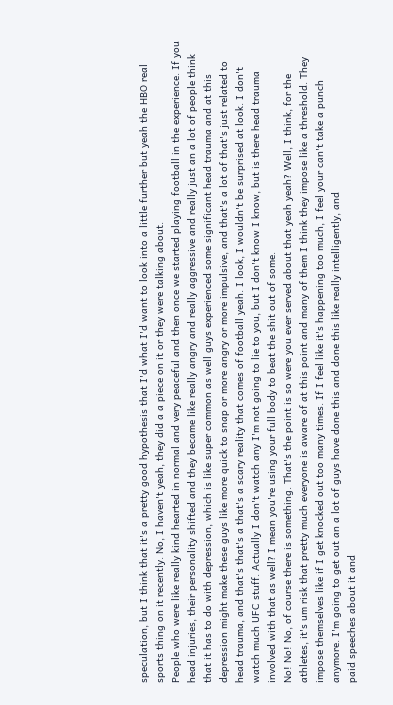speculation, but I think that it's a pretty good hypothesis that I'd what I'd want to look into a little further but yeah the HBO real sports thing on it recently. No, I haven't yeah, they did a a piece on it or they were talking about.
People who were like really kind hearted in normal and very peaceful and then once we started playing football in the experience. If you head injuries, their personality shifted and they became like really angry and really aggressive and really just an a lot of people think that it has to do with depression, which is like super common as well guys experienced some significant head trauma and at this depression might make these guys like more quick to snap or more angry or more impulsive, and that's a lot of that's just related to head trauma, and that's that's a that's a scary reality that comes of football yeah. I look, I wouldn't be surprised at look. I don't watch much UFC stuff. Actually I don't watch any I'm not going to lie to you, but I don't know I know, but is there head trauma involved with that as well? I mean you're using your full body to beat the shit out of some.
No! No! No, of course there is something. That's the point is so were you ever served about that yeah yeah? Well, I think, for the athletes, it's um risk that pretty much everyone is aware of at this point and many of them I think they impose like a threshold. They impose themselves like if I get knocked out too many times. If I feel like it's happening too much, I feel your can't take a punch anymore. I'm going to get out an a lot of guys have done this and done this like really intelligently, and
paid speeches about it and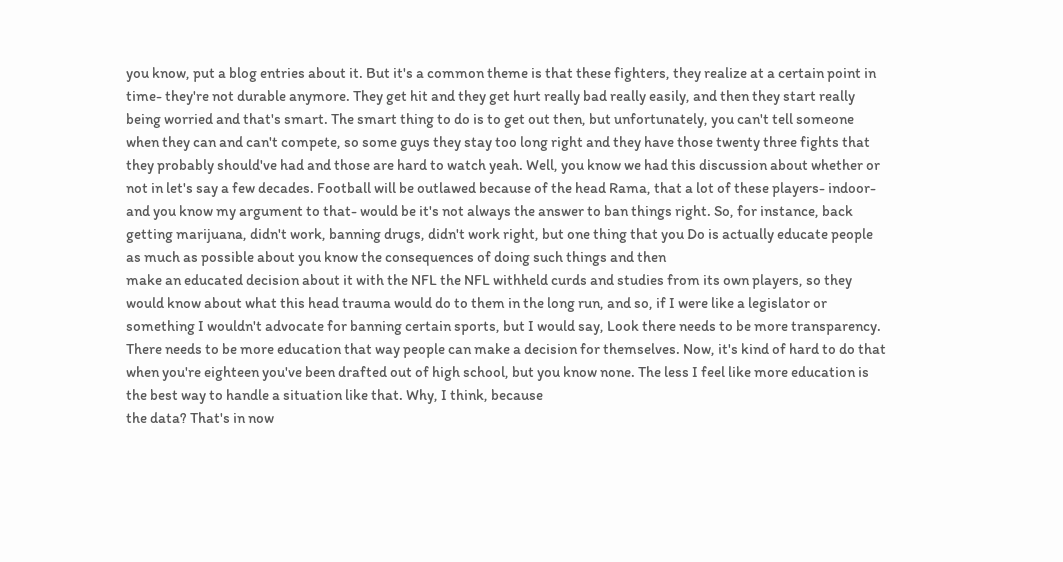you know, put a blog entries about it. But it's a common theme is that these fighters, they realize at a certain point in time- they're not durable anymore. They get hit and they get hurt really bad really easily, and then they start really being worried and that's smart. The smart thing to do is to get out then, but unfortunately, you can't tell someone when they can and can't compete, so some guys they stay too long right and they have those twenty three fights that they probably should've had and those are hard to watch yeah. Well, you know we had this discussion about whether or not in let's say a few decades. Football will be outlawed because of the head Rama, that a lot of these players- indoor- and you know my argument to that- would be it's not always the answer to ban things right. So, for instance, back getting marijuana, didn't work, banning drugs, didn't work right, but one thing that you Do is actually educate people as much as possible about you know the consequences of doing such things and then
make an educated decision about it with the NFL the NFL withheld curds and studies from its own players, so they would know about what this head trauma would do to them in the long run, and so, if I were like a legislator or something I wouldn't advocate for banning certain sports, but I would say, Look there needs to be more transparency. There needs to be more education that way people can make a decision for themselves. Now, it's kind of hard to do that when you're eighteen you've been drafted out of high school, but you know none. The less I feel like more education is the best way to handle a situation like that. Why, I think, because
the data? That's in now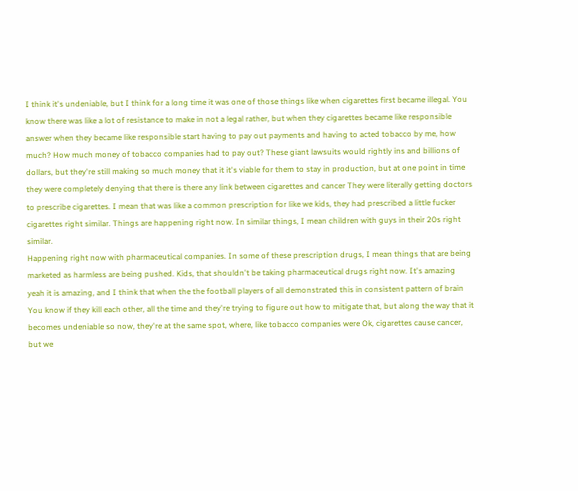I think it's undeniable, but I think for a long time it was one of those things like when cigarettes first became illegal. You know there was like a lot of resistance to make in not a legal rather, but when they cigarettes became like responsible answer when they became like responsible start having to pay out payments and having to acted tobacco by me, how much? How much money of tobacco companies had to pay out? These giant lawsuits would rightly ins and billions of dollars, but they're still making so much money that it it's viable for them to stay in production, but at one point in time they were completely denying that there is there any link between cigarettes and cancer They were literally getting doctors to prescribe cigarettes. I mean that was like a common prescription for like we kids, they had prescribed a little fucker cigarettes right similar. Things are happening right now. In similar things, I mean children with guys in their 20s right similar.
Happening right now with pharmaceutical companies. In some of these prescription drugs, I mean things that are being marketed as harmless are being pushed. Kids, that shouldn't be taking pharmaceutical drugs right now. It's amazing yeah it is amazing, and I think that when the the football players of all demonstrated this in consistent pattern of brain You know if they kill each other, all the time and they're trying to figure out how to mitigate that, but along the way that it becomes undeniable so now, they're at the same spot, where, like tobacco companies were Ok, cigarettes cause cancer, but we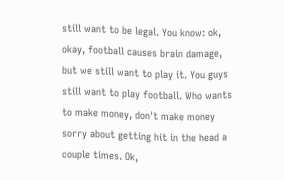still want to be legal. You know: ok, okay, football causes brain damage, but we still want to play it. You guys still want to play football. Who wants to make money, don't make money sorry about getting hit in the head a couple times. Ok,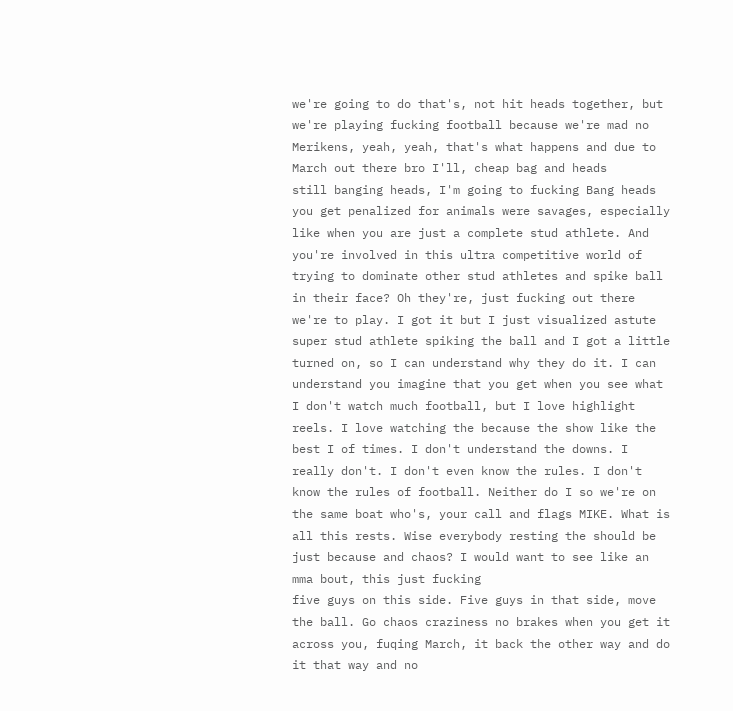we're going to do that's, not hit heads together, but we're playing fucking football because we're mad no Merikens, yeah, yeah, that's what happens and due to March out there bro I'll, cheap bag and heads
still banging heads, I'm going to fucking Bang heads you get penalized for animals were savages, especially like when you are just a complete stud athlete. And you're involved in this ultra competitive world of trying to dominate other stud athletes and spike ball in their face? Oh they're, just fucking out there we're to play. I got it but I just visualized astute super stud athlete spiking the ball and I got a little turned on, so I can understand why they do it. I can understand you imagine that you get when you see what I don't watch much football, but I love highlight reels. I love watching the because the show like the best I of times. I don't understand the downs. I really don't. I don't even know the rules. I don't know the rules of football. Neither do I so we're on the same boat who's, your call and flags MIKE. What is all this rests. Wise everybody resting the should be just because and chaos? I would want to see like an mma bout, this just fucking
five guys on this side. Five guys in that side, move the ball. Go chaos craziness no brakes when you get it across you, fuqing March, it back the other way and do it that way and no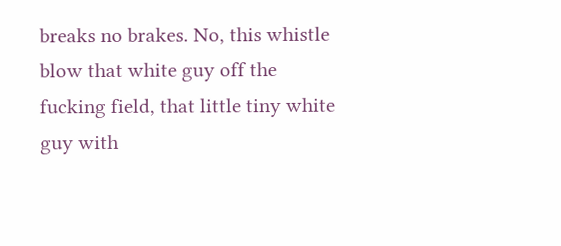breaks no brakes. No, this whistle blow that white guy off the fucking field, that little tiny white guy with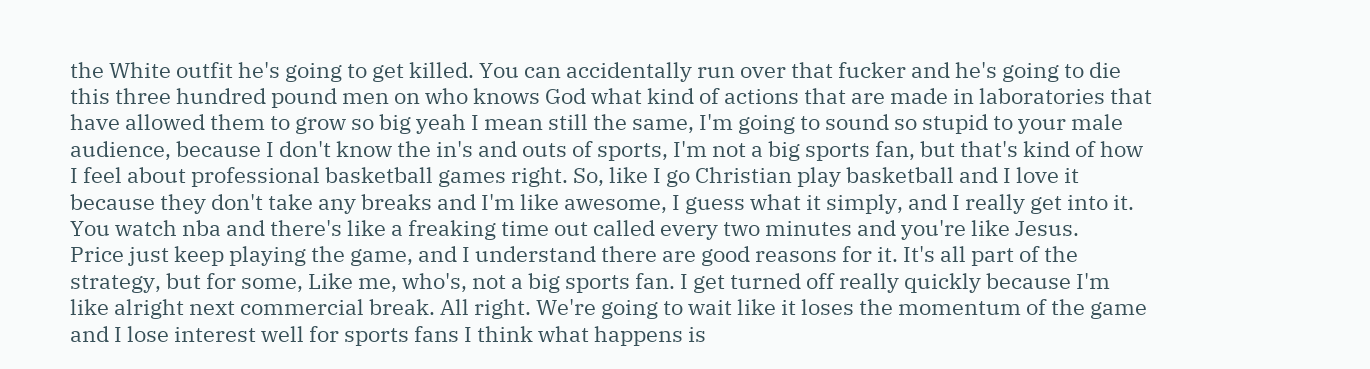the White outfit he's going to get killed. You can accidentally run over that fucker and he's going to die this three hundred pound men on who knows God what kind of actions that are made in laboratories that have allowed them to grow so big yeah I mean still the same, I'm going to sound so stupid to your male audience, because I don't know the in's and outs of sports, I'm not a big sports fan, but that's kind of how I feel about professional basketball games right. So, like I go Christian play basketball and I love it because they don't take any breaks and I'm like awesome, I guess what it simply, and I really get into it. You watch nba and there's like a freaking time out called every two minutes and you're like Jesus.
Price just keep playing the game, and I understand there are good reasons for it. It's all part of the strategy, but for some, Like me, who's, not a big sports fan. I get turned off really quickly because I'm like alright next commercial break. All right. We're going to wait like it loses the momentum of the game and I lose interest well for sports fans I think what happens is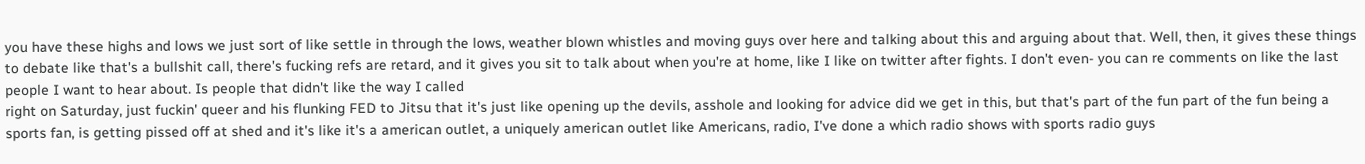you have these highs and lows we just sort of like settle in through the lows, weather blown whistles and moving guys over here and talking about this and arguing about that. Well, then, it gives these things to debate like that's a bullshit call, there's fucking refs are retard, and it gives you sit to talk about when you're at home, like I like on twitter after fights. I don't even- you can re comments on like the last people I want to hear about. Is people that didn't like the way I called
right on Saturday, just fuckin' queer and his flunking FED to Jitsu that it's just like opening up the devils, asshole and looking for advice did we get in this, but that's part of the fun part of the fun being a sports fan, is getting pissed off at shed and it's like it's a american outlet, a uniquely american outlet like Americans, radio, I've done a which radio shows with sports radio guys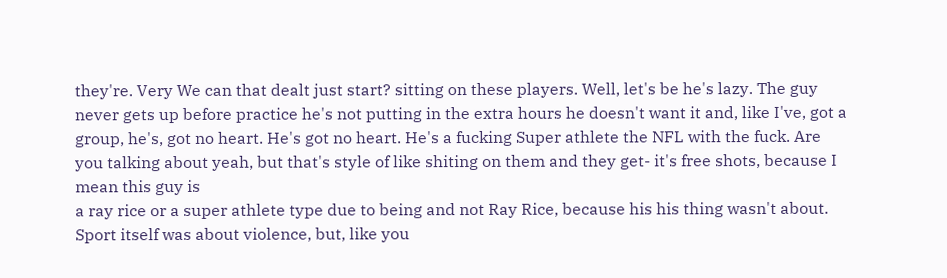they're. Very We can that dealt just start? sitting on these players. Well, let's be he's lazy. The guy never gets up before practice he's not putting in the extra hours he doesn't want it and, like I've, got a group, he's, got no heart. He's got no heart. He's a fucking Super athlete the NFL with the fuck. Are you talking about yeah, but that's style of like shiting on them and they get- it's free shots, because I mean this guy is
a ray rice or a super athlete type due to being and not Ray Rice, because his his thing wasn't about. Sport itself was about violence, but, like you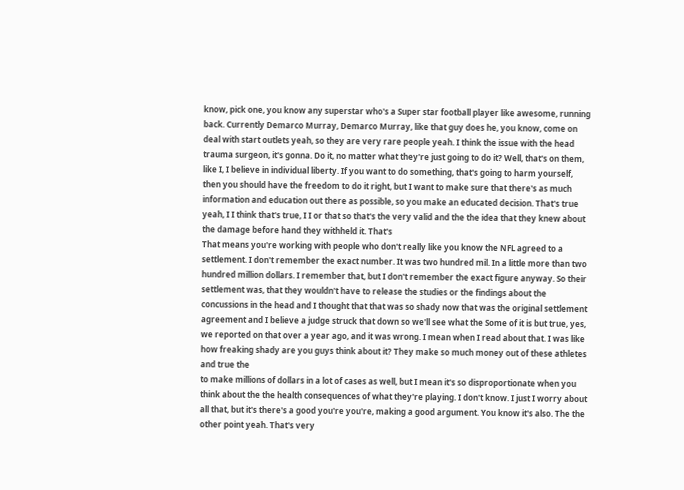know, pick one, you know any superstar who's a Super star football player like awesome, running back. Currently Demarco Murray, Demarco Murray, like that guy does he, you know, come on deal with start outlets yeah, so they are very rare people yeah. I think the issue with the head trauma surgeon, it's gonna. Do it, no matter what they're just going to do it? Well, that's on them, like I, I believe in individual liberty. If you want to do something, that's going to harm yourself, then you should have the freedom to do it right, but I want to make sure that there's as much information and education out there as possible, so you make an educated decision. That's true yeah, I I think that's true, I I or that so that's the very valid and the the idea that they knew about the damage before hand they withheld it. That's
That means you're working with people who don't really like you know the NFL agreed to a settlement. I don't remember the exact number. It was two hundred mil. In a little more than two hundred million dollars. I remember that, but I don't remember the exact figure anyway. So their settlement was, that they wouldn't have to release the studies or the findings about the concussions in the head and I thought that that was so shady now that was the original settlement agreement and I believe a judge struck that down so we'll see what the Some of it is but true, yes, we reported on that over a year ago, and it was wrong. I mean when I read about that. I was like how freaking shady are you guys think about it? They make so much money out of these athletes and true the
to make millions of dollars in a lot of cases as well, but I mean it's so disproportionate when you think about the the health consequences of what they're playing. I don't know. I just I worry about all that, but it's there's a good you're you're, making a good argument. You know it's also. The the other point yeah. That's very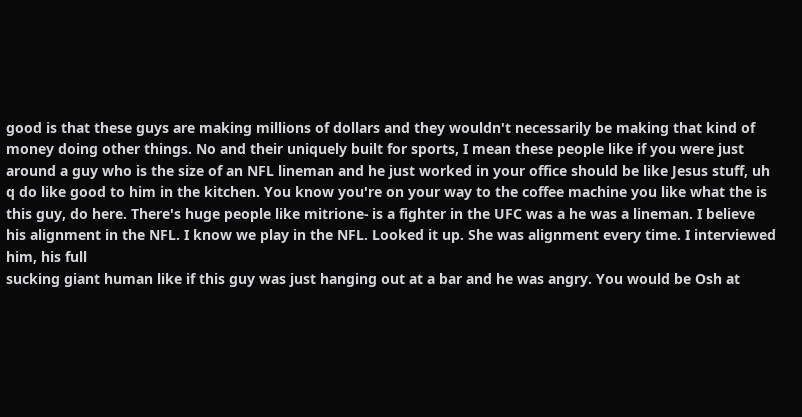good is that these guys are making millions of dollars and they wouldn't necessarily be making that kind of money doing other things. No and their uniquely built for sports, I mean these people like if you were just around a guy who is the size of an NFL lineman and he just worked in your office should be like Jesus stuff, uh q do like good to him in the kitchen. You know you're on your way to the coffee machine you like what the is this guy, do here. There's huge people like mitrione- is a fighter in the UFC was a he was a lineman. I believe his alignment in the NFL. I know we play in the NFL. Looked it up. She was alignment every time. I interviewed him, his full
sucking giant human like if this guy was just hanging out at a bar and he was angry. You would be Osh at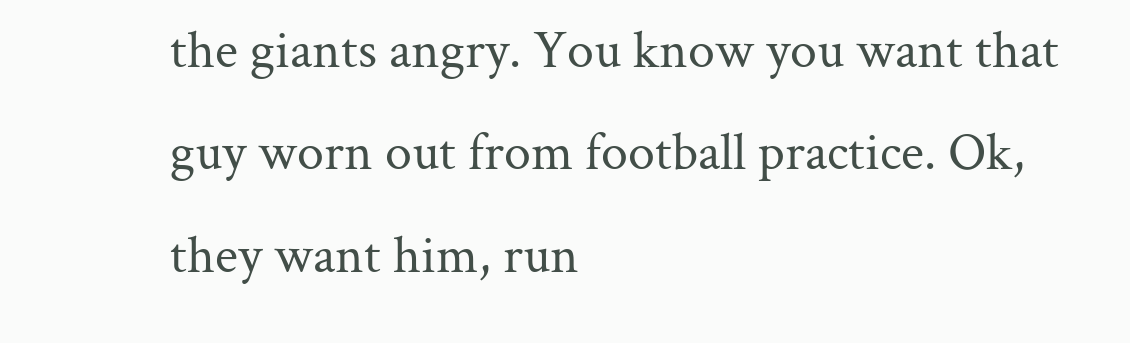the giants angry. You know you want that guy worn out from football practice. Ok, they want him, run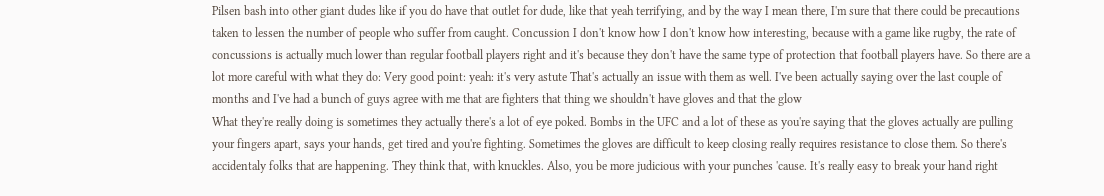Pilsen bash into other giant dudes like if you do have that outlet for dude, like that yeah terrifying, and by the way I mean there, I'm sure that there could be precautions taken to lessen the number of people who suffer from caught. Concussion I don't know how I don't know how interesting, because with a game like rugby, the rate of concussions is actually much lower than regular football players right and it's because they don't have the same type of protection that football players have. So there are a lot more careful with what they do: Very good point: yeah: it's very astute That's actually an issue with them as well. I've been actually saying over the last couple of months and I've had a bunch of guys agree with me that are fighters that thing we shouldn't have gloves and that the glow
What they're really doing is sometimes they actually there's a lot of eye poked. Bombs in the UFC and a lot of these as you're saying that the gloves actually are pulling your fingers apart, says your hands, get tired and you're fighting. Sometimes the gloves are difficult to keep closing really requires resistance to close them. So there's accidentaly folks that are happening. They think that, with knuckles. Also, you be more judicious with your punches 'cause. It's really easy to break your hand right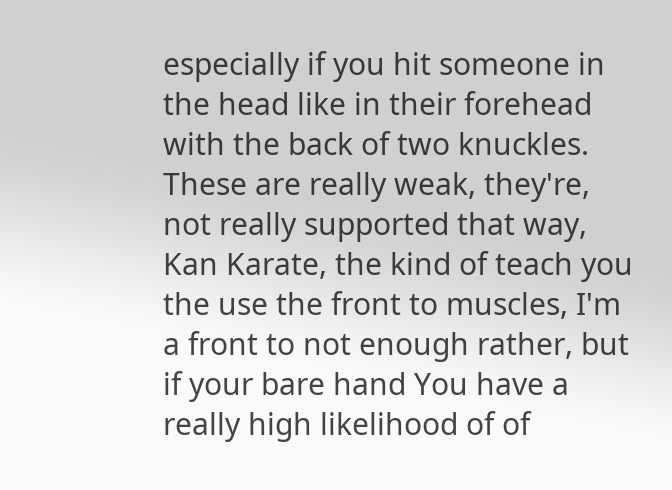especially if you hit someone in the head like in their forehead with the back of two knuckles. These are really weak, they're, not really supported that way, Kan Karate, the kind of teach you the use the front to muscles, I'm a front to not enough rather, but if your bare hand You have a really high likelihood of of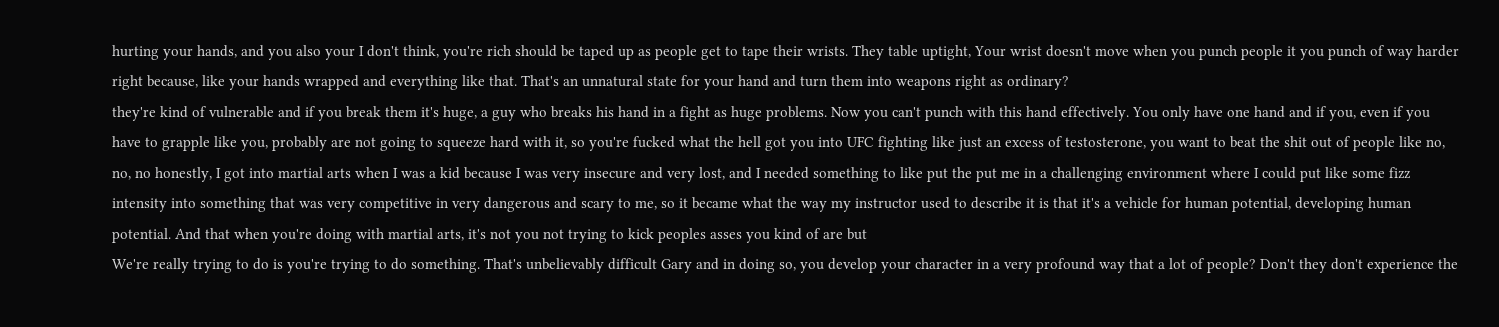hurting your hands, and you also your I don't think, you're rich should be taped up as people get to tape their wrists. They table uptight, Your wrist doesn't move when you punch people it you punch of way harder right because, like your hands wrapped and everything like that. That's an unnatural state for your hand and turn them into weapons right as ordinary?
they're kind of vulnerable and if you break them it's huge, a guy who breaks his hand in a fight as huge problems. Now you can't punch with this hand effectively. You only have one hand and if you, even if you have to grapple like you, probably are not going to squeeze hard with it, so you're fucked what the hell got you into UFC fighting like just an excess of testosterone, you want to beat the shit out of people like no, no, no honestly, I got into martial arts when I was a kid because I was very insecure and very lost, and I needed something to like put the put me in a challenging environment where I could put like some fizz intensity into something that was very competitive in very dangerous and scary to me, so it became what the way my instructor used to describe it is that it's a vehicle for human potential, developing human potential. And that when you're doing with martial arts, it's not you not trying to kick peoples asses you kind of are but
We're really trying to do is you're trying to do something. That's unbelievably difficult Gary and in doing so, you develop your character in a very profound way that a lot of people? Don't they don't experience the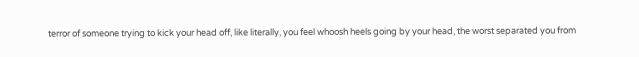terror of someone trying to kick your head off, like literally, you feel whoosh heels going by your head, the worst separated you from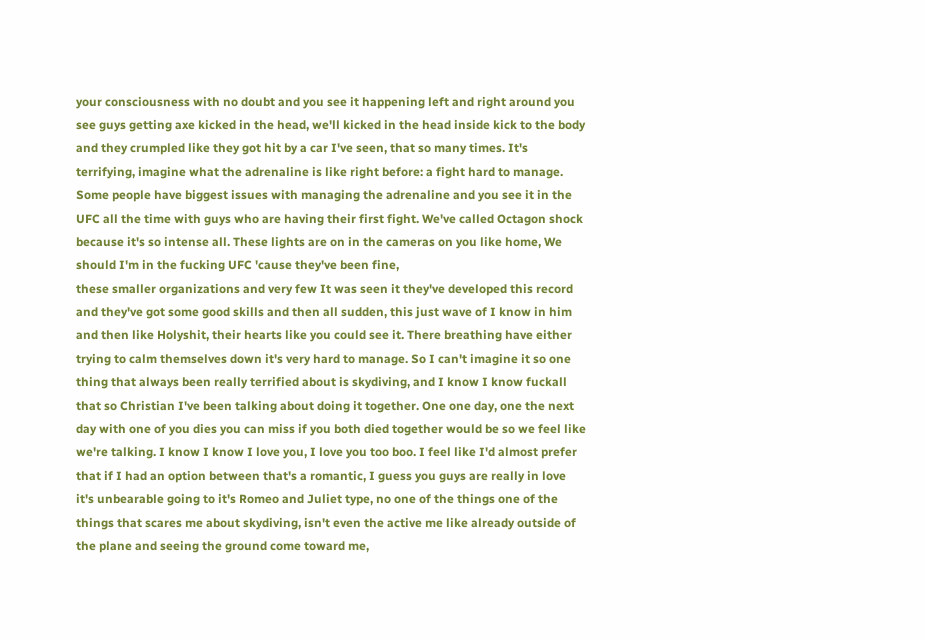your consciousness with no doubt and you see it happening left and right around you see guys getting axe kicked in the head, we'll kicked in the head inside kick to the body and they crumpled like they got hit by a car I've seen, that so many times. It's terrifying, imagine what the adrenaline is like right before: a fight hard to manage. Some people have biggest issues with managing the adrenaline and you see it in the UFC all the time with guys who are having their first fight. We've called Octagon shock because it's so intense all. These lights are on in the cameras on you like home, We should I'm in the fucking UFC 'cause they've been fine,
these smaller organizations and very few It was seen it they've developed this record and they've got some good skills and then all sudden, this just wave of I know in him and then like Holyshit, their hearts like you could see it. There breathing have either trying to calm themselves down it's very hard to manage. So I can't imagine it so one thing that always been really terrified about is skydiving, and I know I know fuckall that so Christian I've been talking about doing it together. One one day, one the next day with one of you dies you can miss if you both died together would be so we feel like we're talking. I know I know I love you, I love you too boo. I feel like I'd almost prefer that if I had an option between that's a romantic, I guess you guys are really in love
it's unbearable going to it's Romeo and Juliet type, no one of the things one of the things that scares me about skydiving, isn't even the active me like already outside of the plane and seeing the ground come toward me,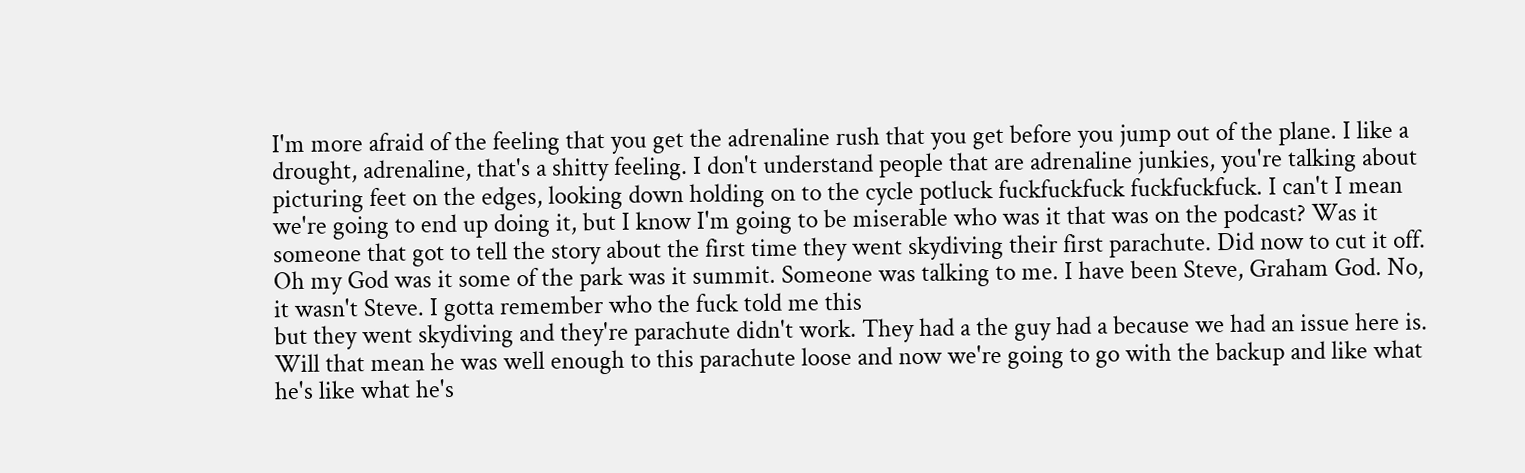I'm more afraid of the feeling that you get the adrenaline rush that you get before you jump out of the plane. I like a drought, adrenaline, that's a shitty feeling. I don't understand people that are adrenaline junkies, you're talking about picturing feet on the edges, looking down holding on to the cycle potluck fuckfuckfuck fuckfuckfuck. I can't I mean we're going to end up doing it, but I know I'm going to be miserable who was it that was on the podcast? Was it someone that got to tell the story about the first time they went skydiving their first parachute. Did now to cut it off. Oh my God was it some of the park was it summit. Someone was talking to me. I have been Steve, Graham God. No, it wasn't Steve. I gotta remember who the fuck told me this
but they went skydiving and they're parachute didn't work. They had a the guy had a because we had an issue here is. Will that mean he was well enough to this parachute loose and now we're going to go with the backup and like what he's like what he's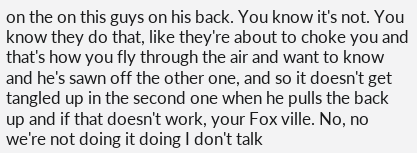on the on this guys on his back. You know it's not. You know they do that, like they're about to choke you and that's how you fly through the air and want to know and he's sawn off the other one, and so it doesn't get tangled up in the second one when he pulls the back up and if that doesn't work, your Fox ville. No, no we're not doing it doing I don't talk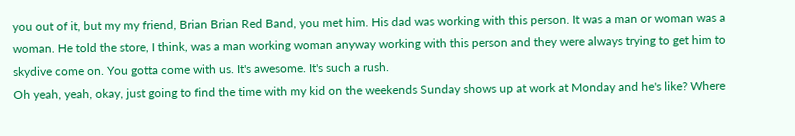you out of it, but my my friend, Brian Brian Red Band, you met him. His dad was working with this person. It was a man or woman was a woman. He told the store, I think, was a man working woman anyway working with this person and they were always trying to get him to skydive come on. You gotta come with us. It's awesome. It's such a rush.
Oh yeah, yeah, okay, just going to find the time with my kid on the weekends Sunday shows up at work at Monday and he's like? Where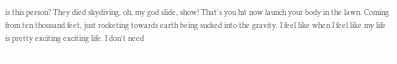is this person? They died skydiving, oh, my god slide, show! That's you hit now launch your body in the lawn. Coming from ten thousand feet, just rocketing towards earth being sucked into the gravity. I feel like when I feel like my life is pretty exciting exciting life. I don't need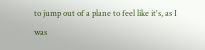to jump out of a plane to feel like it's, as I was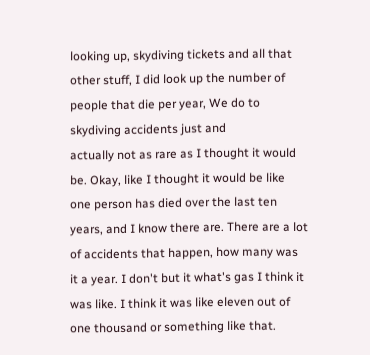looking up, skydiving tickets and all that other stuff, I did look up the number of people that die per year, We do to skydiving accidents just and
actually not as rare as I thought it would be. Okay, like I thought it would be like one person has died over the last ten years, and I know there are. There are a lot of accidents that happen, how many was it a year. I don't but it what's gas I think it was like. I think it was like eleven out of one thousand or something like that.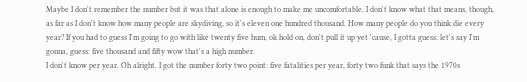Maybe I don't remember the number but it was that alone is enough to make me uncomfortable. I don't know what that means, though, as far as I don't know how many people are skydiving, so it's eleven one hundred thousand. How many people do you think die every year? If you had to guess I'm going to go with like twenty five hum, ok hold on, don't pull it up yet 'cause, I gotta guess: let's say I'm gonna, guess: five thousand and fifty wow that's a high number.
I don't know per year. Oh alright. I got the number forty two point: five fatalities per year, forty two funk that says the 1970s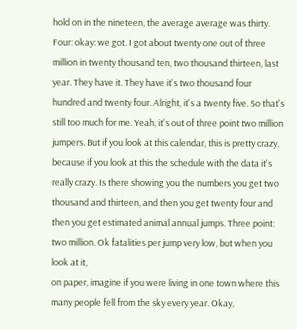hold on in the nineteen, the average average was thirty. Four: okay: we got. I got about twenty one out of three million in twenty thousand ten, two thousand thirteen, last year. They have it. They have it's two thousand four hundred and twenty four. Alright, it's a twenty five. So that's still too much for me. Yeah, it's out of three point two million jumpers. But if you look at this calendar, this is pretty crazy, because if you look at this the schedule with the data it's really crazy. Is there showing you the numbers you get two thousand and thirteen, and then you get twenty four and then you get estimated animal annual jumps. Three point: two million. Ok fatalities per jump very low, but when you look at it,
on paper, imagine if you were living in one town where this many people fell from the sky every year. Okay,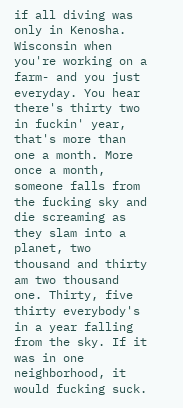if all diving was only in Kenosha. Wisconsin when you're working on a farm- and you just everyday. You hear there's thirty two in fuckin' year, that's more than one a month. More once a month, someone falls from the fucking sky and die screaming as they slam into a planet, two thousand and thirty am two thousand one. Thirty, five thirty everybody's in a year falling from the sky. If it was in one neighborhood, it would fucking suck.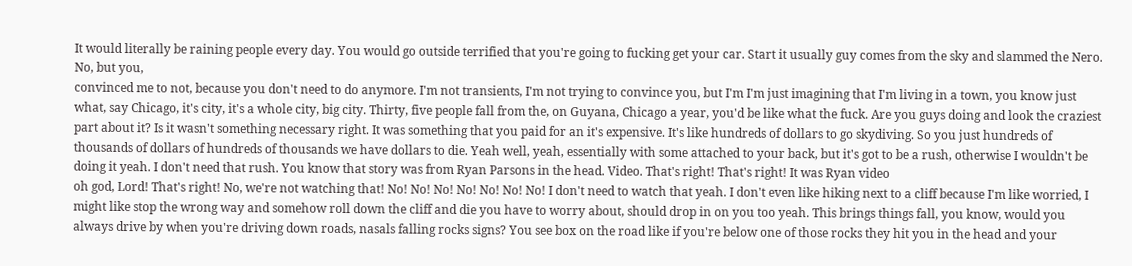It would literally be raining people every day. You would go outside terrified that you're going to fucking get your car. Start it usually guy comes from the sky and slammed the Nero. No, but you,
convinced me to not, because you don't need to do anymore. I'm not transients, I'm not trying to convince you, but I'm I'm just imagining that I'm living in a town, you know just what, say Chicago, it's city, it's a whole city, big city. Thirty, five people fall from the, on Guyana, Chicago a year, you'd be like what the fuck. Are you guys doing and look the craziest part about it? Is it wasn't something necessary right. It was something that you paid for an it's expensive. It's like hundreds of dollars to go skydiving. So you just hundreds of thousands of dollars of hundreds of thousands we have dollars to die. Yeah well, yeah, essentially with some attached to your back, but it's got to be a rush, otherwise I wouldn't be doing it yeah. I don't need that rush. You know that story was from Ryan Parsons in the head. Video. That's right! That's right! It was Ryan video
oh god, Lord! That's right! No, we're not watching that! No! No! No! No! No! No! No! I don't need to watch that yeah. I don't even like hiking next to a cliff because I'm like worried, I might like stop the wrong way and somehow roll down the cliff and die you have to worry about, should drop in on you too yeah. This brings things fall, you know, would you always drive by when you're driving down roads, nasals falling rocks signs? You see box on the road like if you're below one of those rocks they hit you in the head and your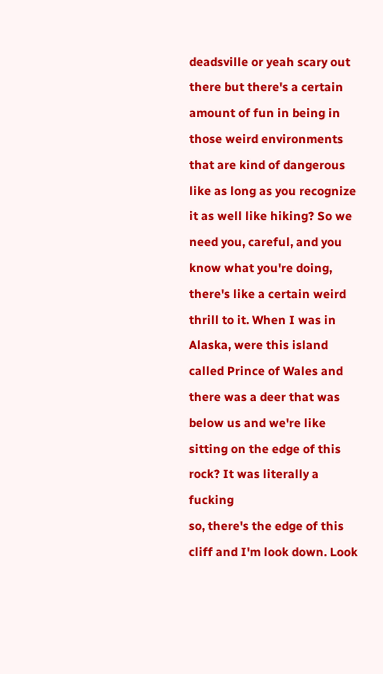deadsville or yeah scary out there but there's a certain amount of fun in being in those weird environments that are kind of dangerous like as long as you recognize it as well like hiking? So we need you, careful, and you know what you're doing, there's like a certain weird thrill to it. When I was in Alaska, were this island called Prince of Wales and there was a deer that was below us and we're like sitting on the edge of this rock? It was literally a fucking
so, there's the edge of this cliff and I'm look down. Look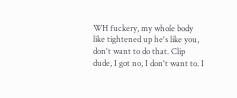WH fuckery, my whole body like tightened up he's like you, don't want to do that. Clip dude, I got no, I don't want to. I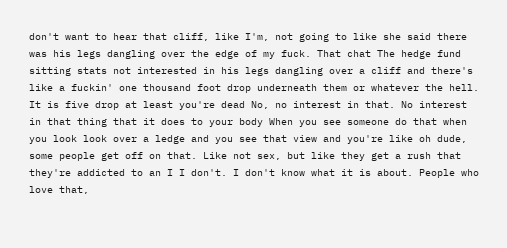don't want to hear that cliff, like I'm, not going to like she said there was his legs dangling over the edge of my fuck. That chat The hedge fund sitting stats not interested in his legs dangling over a cliff and there's like a fuckin' one thousand foot drop underneath them or whatever the hell. It is five drop at least you're dead No, no interest in that. No interest in that thing that it does to your body When you see someone do that when you look look over a ledge and you see that view and you're like oh dude, some people get off on that. Like not sex, but like they get a rush that they're addicted to an I I don't. I don't know what it is about. People who love that,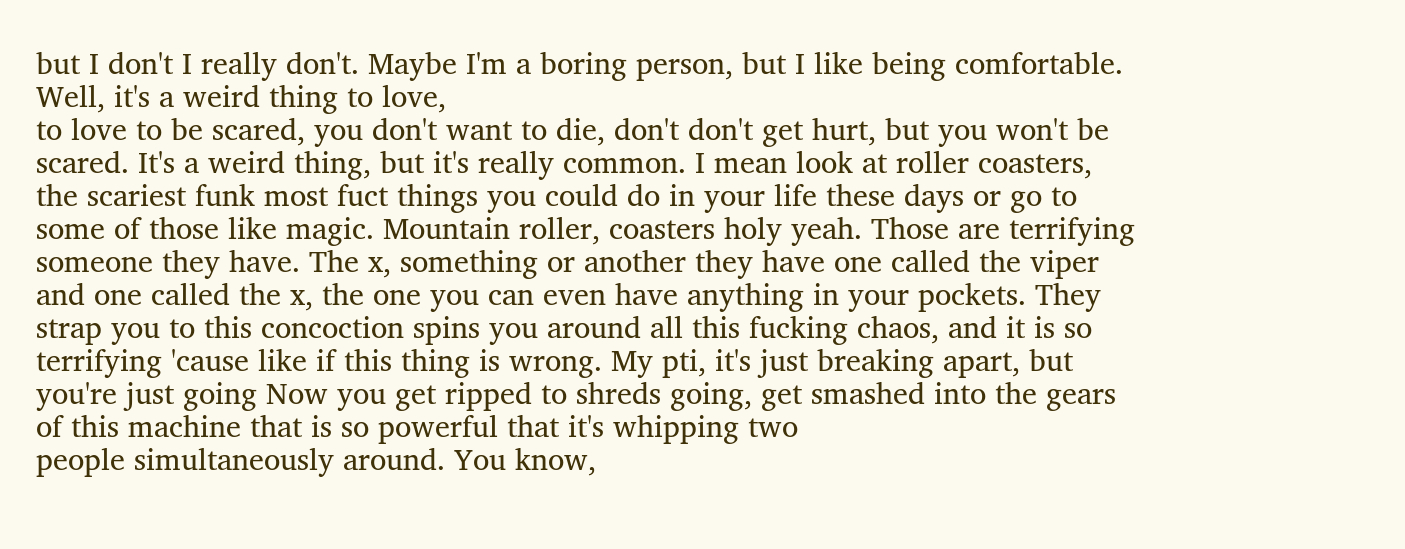but I don't I really don't. Maybe I'm a boring person, but I like being comfortable. Well, it's a weird thing to love,
to love to be scared, you don't want to die, don't don't get hurt, but you won't be scared. It's a weird thing, but it's really common. I mean look at roller coasters, the scariest funk most fuct things you could do in your life these days or go to some of those like magic. Mountain roller, coasters holy yeah. Those are terrifying someone they have. The x, something or another they have one called the viper and one called the x, the one you can even have anything in your pockets. They strap you to this concoction spins you around all this fucking chaos, and it is so terrifying 'cause like if this thing is wrong. My pti, it's just breaking apart, but you're just going Now you get ripped to shreds going, get smashed into the gears of this machine that is so powerful that it's whipping two
people simultaneously around. You know,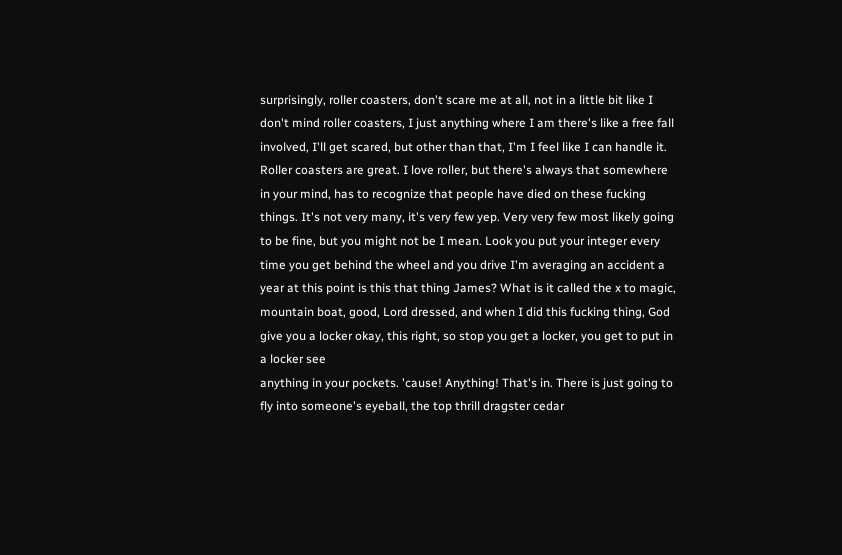surprisingly, roller coasters, don't scare me at all, not in a little bit like I don't mind roller coasters, I just anything where I am there's like a free fall involved, I'll get scared, but other than that, I'm I feel like I can handle it. Roller coasters are great. I love roller, but there's always that somewhere in your mind, has to recognize that people have died on these fucking things. It's not very many, it's very few yep. Very very few most likely going to be fine, but you might not be I mean. Look you put your integer every time you get behind the wheel and you drive I'm averaging an accident a year at this point is this that thing James? What is it called the x to magic, mountain boat, good, Lord dressed, and when I did this fucking thing, God give you a locker okay, this right, so stop you get a locker, you get to put in a locker see
anything in your pockets. 'cause! Anything! That's in. There is just going to fly into someone's eyeball, the top thrill dragster cedar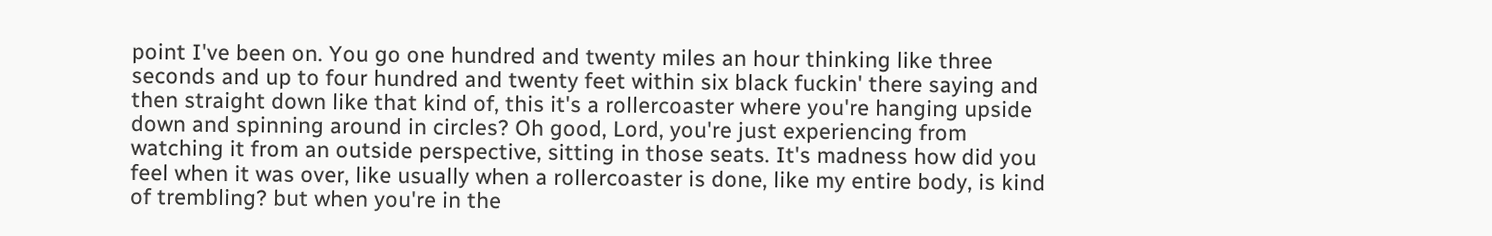point I've been on. You go one hundred and twenty miles an hour thinking like three seconds and up to four hundred and twenty feet within six black fuckin' there saying and then straight down like that kind of, this it's a rollercoaster where you're hanging upside down and spinning around in circles? Oh good, Lord, you're just experiencing from watching it from an outside perspective, sitting in those seats. It's madness how did you feel when it was over, like usually when a rollercoaster is done, like my entire body, is kind of trembling? but when you're in the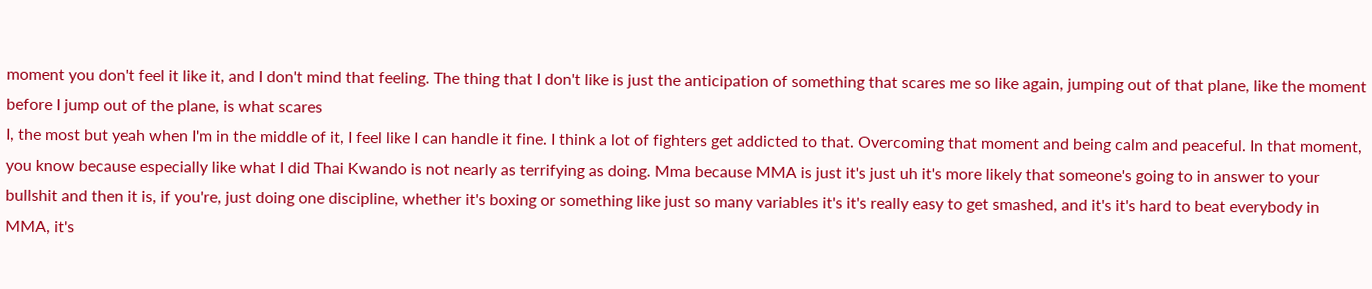moment you don't feel it like it, and I don't mind that feeling. The thing that I don't like is just the anticipation of something that scares me so like again, jumping out of that plane, like the moment before I jump out of the plane, is what scares
I, the most but yeah when I'm in the middle of it, I feel like I can handle it fine. I think a lot of fighters get addicted to that. Overcoming that moment and being calm and peaceful. In that moment, you know because especially like what I did Thai Kwando is not nearly as terrifying as doing. Mma because MMA is just it's just uh it's more likely that someone's going to in answer to your bullshit and then it is, if you're, just doing one discipline, whether it's boxing or something like just so many variables it's it's really easy to get smashed, and it's it's hard to beat everybody in MMA, it's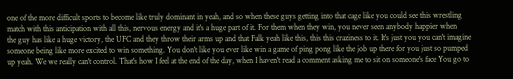one of the more difficult sports to become like truly dominant in yeah, and so when these guys getting into that cage like you could see this wrestling match with this anticipation with all this, nervous energy and it's a huge part of it. For them when they win, you never seen anybody happier when
the guy has like a huge victory, the UFC and they throw their arms up and that Falk yeah like this, this this craziness to it. It's just you you can't imagine someone being like more excited to win something. You don't like you ever like win a game of ping pong like the job up there for you just so pumped up yeah. We we really can't control. That's how I feel at the end of the day, when I haven't read a comment asking me to sit on someone's face You go to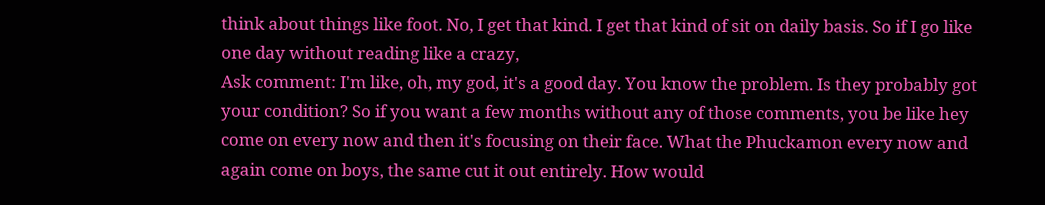think about things like foot. No, I get that kind. I get that kind of sit on daily basis. So if I go like one day without reading like a crazy,
Ask comment: I'm like, oh, my god, it's a good day. You know the problem. Is they probably got your condition? So if you want a few months without any of those comments, you be like hey come on every now and then it's focusing on their face. What the Phuckamon every now and again come on boys, the same cut it out entirely. How would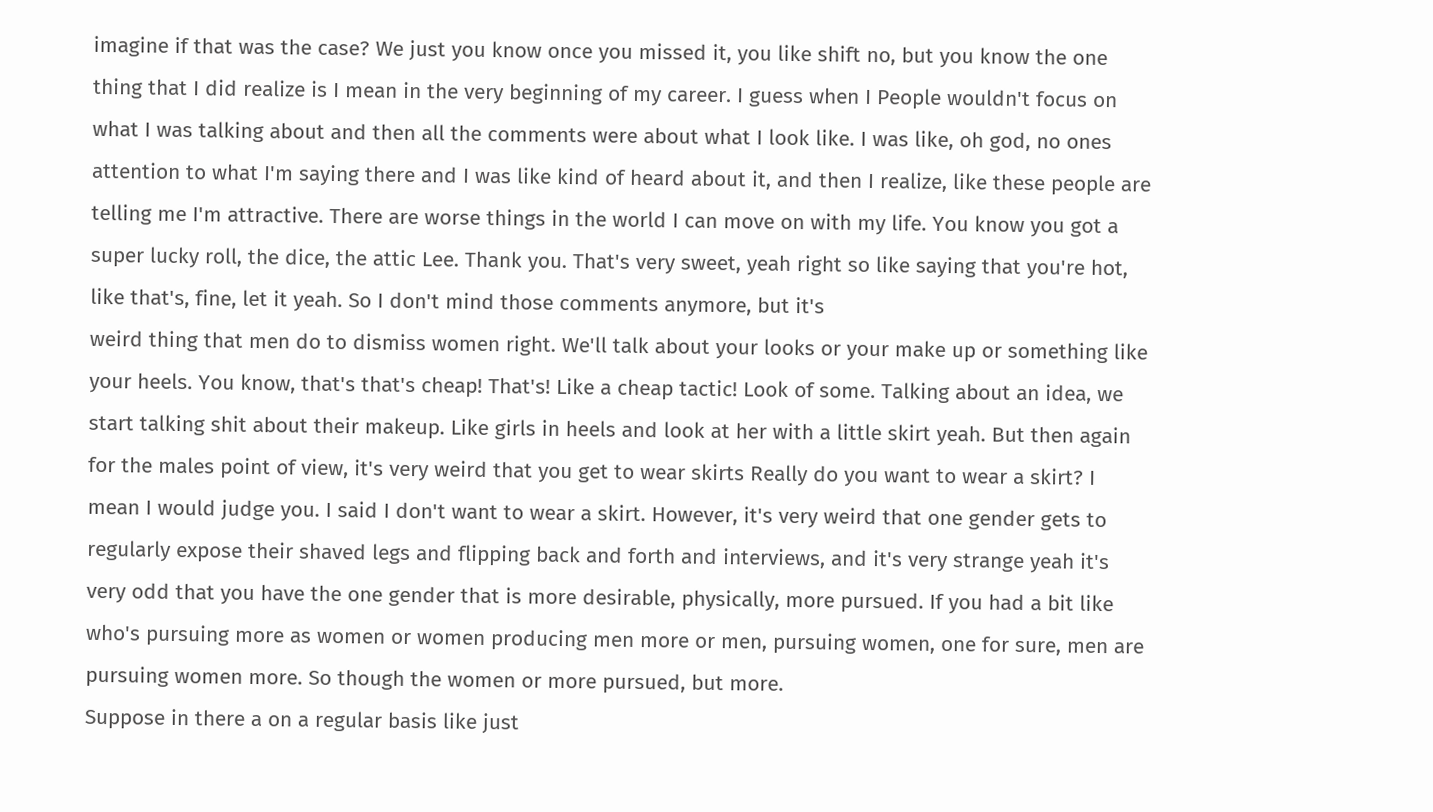imagine if that was the case? We just you know once you missed it, you like shift no, but you know the one thing that I did realize is I mean in the very beginning of my career. I guess when I People wouldn't focus on what I was talking about and then all the comments were about what I look like. I was like, oh god, no ones attention to what I'm saying there and I was like kind of heard about it, and then I realize, like these people are telling me I'm attractive. There are worse things in the world I can move on with my life. You know you got a super lucky roll, the dice, the attic Lee. Thank you. That's very sweet, yeah right so like saying that you're hot, like that's, fine, let it yeah. So I don't mind those comments anymore, but it's
weird thing that men do to dismiss women right. We'll talk about your looks or your make up or something like your heels. You know, that's that's cheap! That's! Like a cheap tactic! Look of some. Talking about an idea, we start talking shit about their makeup. Like girls in heels and look at her with a little skirt yeah. But then again for the males point of view, it's very weird that you get to wear skirts Really do you want to wear a skirt? I mean I would judge you. I said I don't want to wear a skirt. However, it's very weird that one gender gets to regularly expose their shaved legs and flipping back and forth and interviews, and it's very strange yeah it's very odd that you have the one gender that is more desirable, physically, more pursued. If you had a bit like who's pursuing more as women or women producing men more or men, pursuing women, one for sure, men are pursuing women more. So though the women or more pursued, but more.
Suppose in there a on a regular basis like just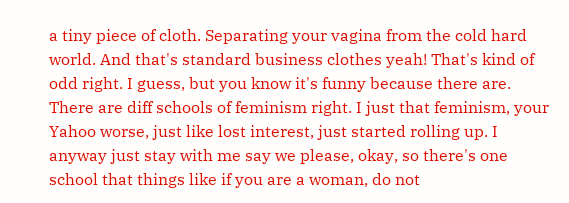a tiny piece of cloth. Separating your vagina from the cold hard world. And that's standard business clothes yeah! That's kind of odd right. I guess, but you know it's funny because there are. There are diff schools of feminism right. I just that feminism, your Yahoo worse, just like lost interest, just started rolling up. I anyway just stay with me say we please, okay, so there's one school that things like if you are a woman, do not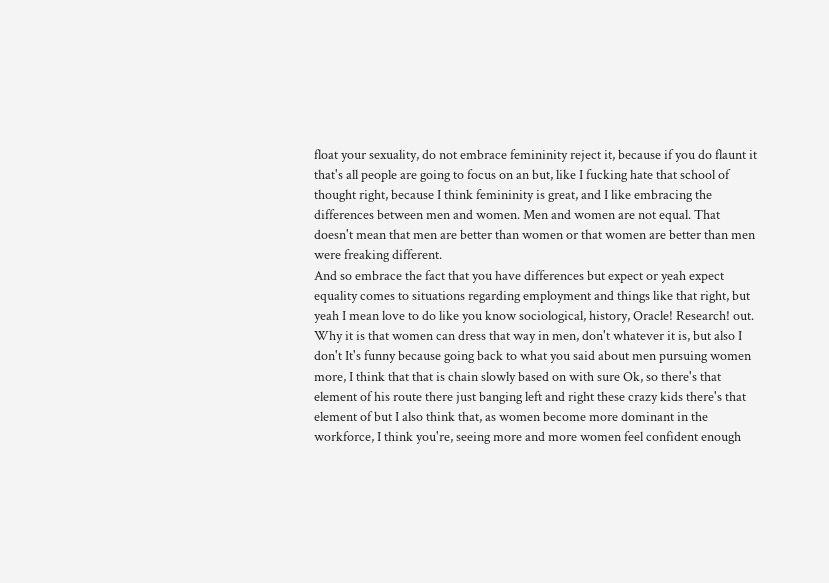float your sexuality, do not embrace femininity reject it, because if you do flaunt it that's all people are going to focus on an but, like I fucking hate that school of thought right, because I think femininity is great, and I like embracing the differences between men and women. Men and women are not equal. That doesn't mean that men are better than women or that women are better than men were freaking different.
And so embrace the fact that you have differences but expect or yeah expect equality comes to situations regarding employment and things like that right, but yeah I mean love to do like you know sociological, history, Oracle! Research! out. Why it is that women can dress that way in men, don't whatever it is, but also I don't It's funny because going back to what you said about men pursuing women more, I think that that is chain slowly based on with sure Ok, so there's that element of his route there just banging left and right these crazy kids there's that element of but I also think that, as women become more dominant in the workforce, I think you're, seeing more and more women feel confident enough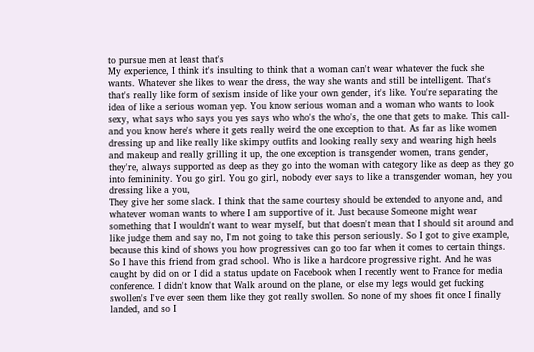to pursue men at least that's
My experience, I think it's insulting to think that a woman can't wear whatever the fuck she wants. Whatever she likes to wear the dress, the way she wants and still be intelligent. That's that's really like form of sexism inside of like your own gender, it's like. You're separating the idea of like a serious woman yep. You know serious woman and a woman who wants to look sexy, what says who says you yes says who who's the who's, the one that gets to make. This call- and you know here's where it gets really weird the one exception to that. As far as like women dressing up and like really like skimpy outfits and looking really sexy and wearing high heels and makeup and really grilling it up, the one exception is transgender women, trans gender, they're, always supported as deep as they go into the woman with category like as deep as they go into femininity. You go girl. You go girl, nobody ever says to like a transgender woman, hey you dressing like a you,
They give her some slack. I think that the same courtesy should be extended to anyone and, and whatever woman wants to where I am supportive of it. Just because Someone might wear something that I wouldn't want to wear myself, but that doesn't mean that I should sit around and like judge them and say no, I'm not going to take this person seriously. So I got to give example, because this kind of shows you how progressives can go too far when it comes to certain things. So I have this friend from grad school. Who is like a hardcore progressive right. And he was caught by did on or I did a status update on Facebook when I recently went to France for media conference. I didn't know that Walk around on the plane, or else my legs would get fucking swollen's I've ever seen them like they got really swollen. So none of my shoes fit once I finally landed, and so I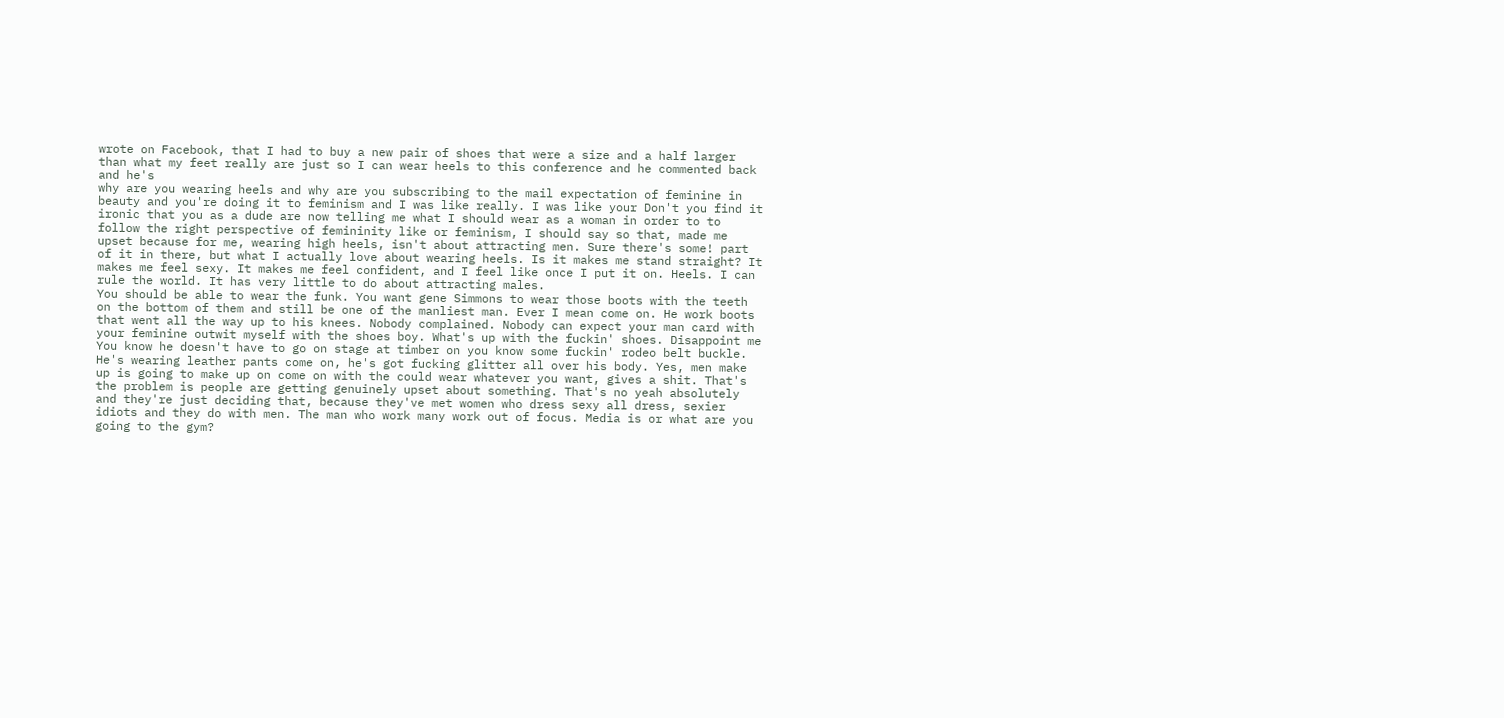wrote on Facebook, that I had to buy a new pair of shoes that were a size and a half larger than what my feet really are just so I can wear heels to this conference and he commented back and he's
why are you wearing heels and why are you subscribing to the mail expectation of feminine in beauty and you're doing it to feminism and I was like really. I was like your Don't you find it ironic that you as a dude are now telling me what I should wear as a woman in order to to follow the right perspective of femininity like or feminism, I should say so that, made me upset because for me, wearing high heels, isn't about attracting men. Sure there's some! part of it in there, but what I actually love about wearing heels. Is it makes me stand straight? It makes me feel sexy. It makes me feel confident, and I feel like once I put it on. Heels. I can rule the world. It has very little to do about attracting males.
You should be able to wear the funk. You want gene Simmons to wear those boots with the teeth on the bottom of them and still be one of the manliest man. Ever I mean come on. He work boots that went all the way up to his knees. Nobody complained. Nobody can expect your man card with your feminine outwit myself with the shoes boy. What's up with the fuckin' shoes. Disappoint me You know he doesn't have to go on stage at timber on you know some fuckin' rodeo belt buckle. He's wearing leather pants come on, he's got fucking glitter all over his body. Yes, men make up is going to make up on come on with the could wear whatever you want, gives a shit. That's the problem is people are getting genuinely upset about something. That's no yeah absolutely and they're just deciding that, because they've met women who dress sexy all dress, sexier idiots and they do with men. The man who work many work out of focus. Media is or what are you going to the gym?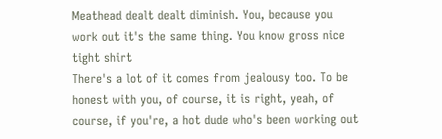Meathead dealt dealt diminish. You, because you work out it's the same thing. You know gross nice tight shirt
There's a lot of it comes from jealousy too. To be honest with you, of course, it is right, yeah, of course, if you're, a hot dude who's been working out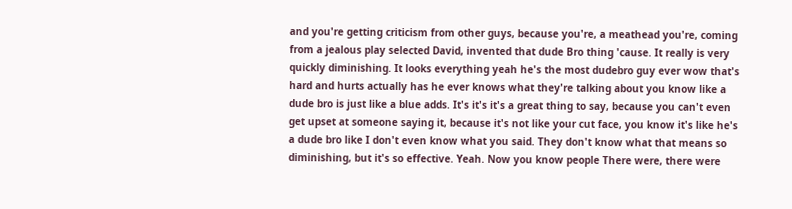and you're getting criticism from other guys, because you're, a meathead you're, coming from a jealous play selected David, invented that dude Bro thing 'cause. It really is very quickly diminishing. It looks everything yeah he's the most dudebro guy ever wow that's hard and hurts actually has he ever knows what they're talking about you know like a dude bro is just like a blue adds. It's it's it's a great thing to say, because you can't even get upset at someone saying it, because it's not like your cut face, you know it's like he's a dude bro like I don't even know what you said. They don't know what that means so diminishing, but it's so effective. Yeah. Now you know people There were, there were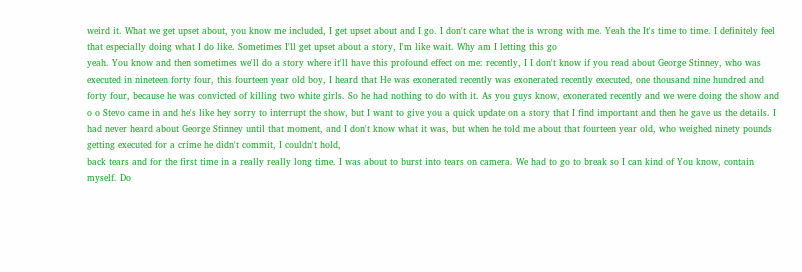weird it. What we get upset about, you know me included, I get upset about and I go. I don't care what the is wrong with me. Yeah the It's time to time. I definitely feel that especially doing what I do like. Sometimes I'll get upset about a story, I'm like wait. Why am I letting this go
yeah. You know and then sometimes we'll do a story where it'll have this profound effect on me: recently, I I don't know if you read about George Stinney, who was executed in nineteen forty four, this fourteen year old boy, I heard that He was exonerated recently was exonerated recently executed, one thousand nine hundred and forty four, because he was convicted of killing two white girls. So he had nothing to do with it. As you guys know, exonerated recently and we were doing the show and o o Stevo came in and he's like hey sorry to interrupt the show, but I want to give you a quick update on a story that I find important and then he gave us the details. I had never heard about George Stinney until that moment, and I don't know what it was, but when he told me about that fourteen year old, who weighed ninety pounds getting executed for a crime he didn't commit, I couldn't hold,
back tears and for the first time in a really really long time. I was about to burst into tears on camera. We had to go to break so I can kind of You know, contain myself. Do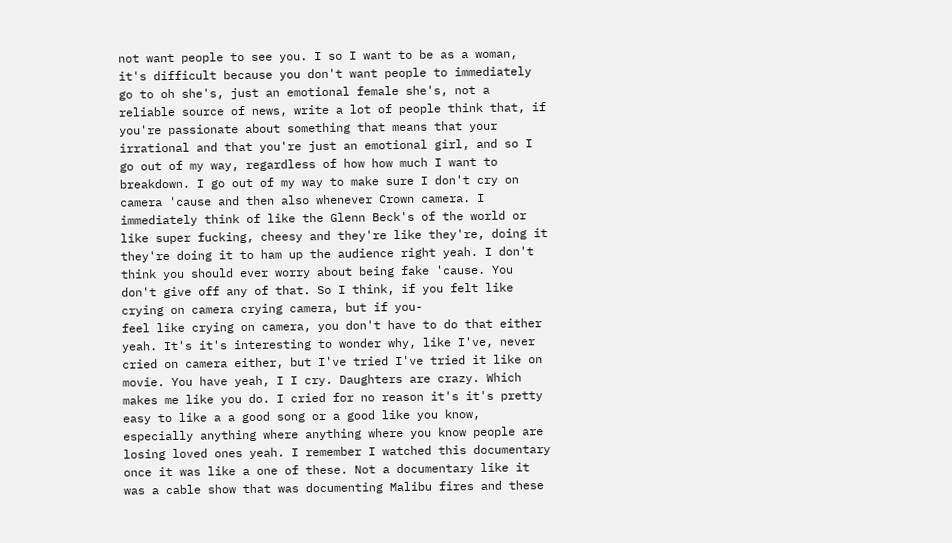not want people to see you. I so I want to be as a woman, it's difficult because you don't want people to immediately go to oh she's, just an emotional female she's, not a reliable source of news, write a lot of people think that, if you're passionate about something that means that your irrational and that you're just an emotional girl, and so I go out of my way, regardless of how how much I want to breakdown. I go out of my way to make sure I don't cry on camera 'cause and then also whenever Crown camera. I immediately think of like the Glenn Beck's of the world or like super fucking, cheesy and they're like they're, doing it they're doing it to ham up the audience right yeah. I don't think you should ever worry about being fake 'cause. You don't give off any of that. So I think, if you felt like crying on camera crying camera, but if you-
feel like crying on camera, you don't have to do that either yeah. It's it's interesting to wonder why, like I've, never cried on camera either, but I've tried I've tried it like on movie. You have yeah, I I cry. Daughters are crazy. Which makes me like you do. I cried for no reason it's it's pretty easy to like a a good song or a good like you know, especially anything where anything where you know people are losing loved ones yeah. I remember I watched this documentary once it was like a one of these. Not a documentary like it was a cable show that was documenting Malibu fires and these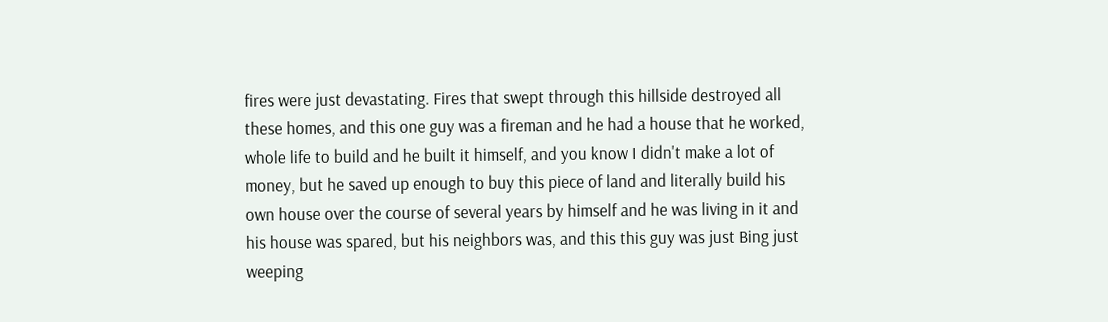fires were just devastating. Fires that swept through this hillside destroyed all these homes, and this one guy was a fireman and he had a house that he worked,
whole life to build and he built it himself, and you know I didn't make a lot of money, but he saved up enough to buy this piece of land and literally build his own house over the course of several years by himself and he was living in it and his house was spared, but his neighbors was, and this this guy was just Bing just weeping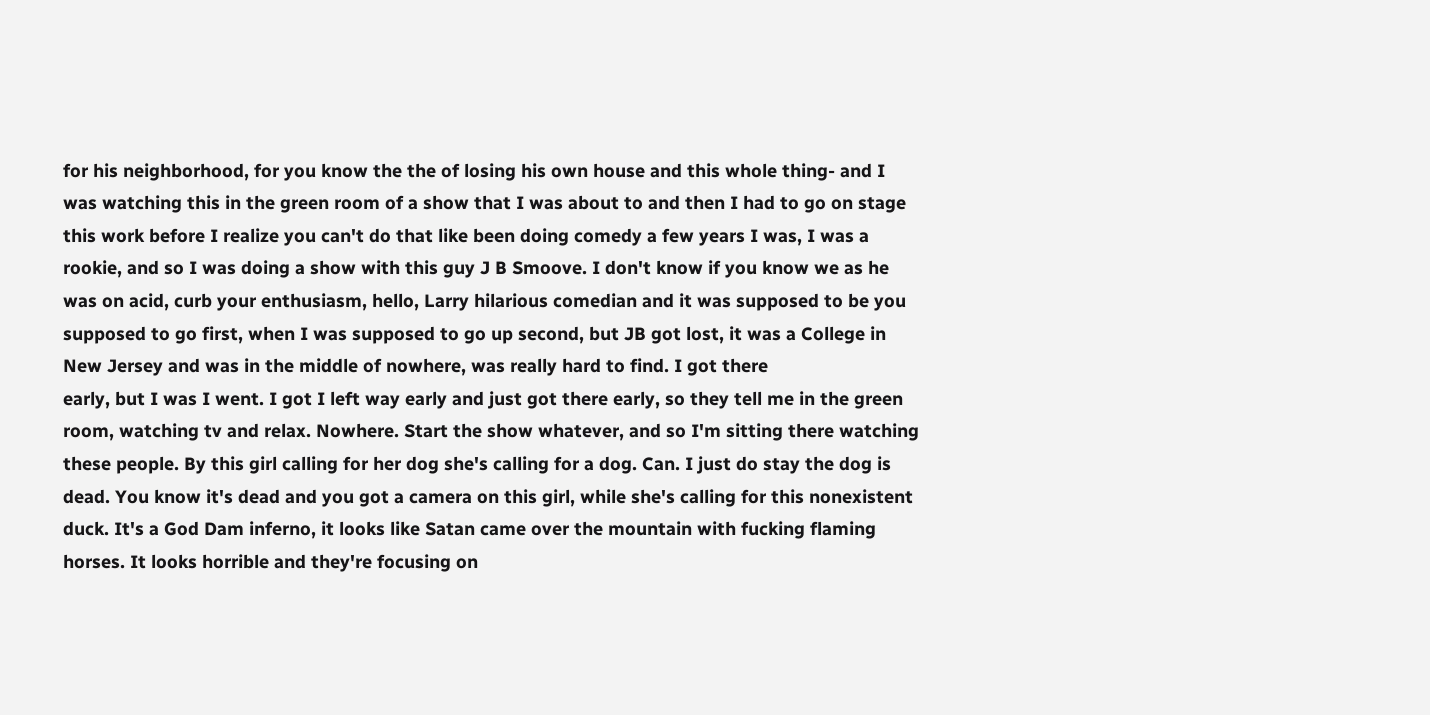for his neighborhood, for you know the the of losing his own house and this whole thing- and I was watching this in the green room of a show that I was about to and then I had to go on stage this work before I realize you can't do that like been doing comedy a few years I was, I was a rookie, and so I was doing a show with this guy J B Smoove. I don't know if you know we as he was on acid, curb your enthusiasm, hello, Larry hilarious comedian and it was supposed to be you supposed to go first, when I was supposed to go up second, but JB got lost, it was a College in New Jersey and was in the middle of nowhere, was really hard to find. I got there
early, but I was I went. I got I left way early and just got there early, so they tell me in the green room, watching tv and relax. Nowhere. Start the show whatever, and so I'm sitting there watching these people. By this girl calling for her dog she's calling for a dog. Can. I just do stay the dog is dead. You know it's dead and you got a camera on this girl, while she's calling for this nonexistent duck. It's a God Dam inferno, it looks like Satan came over the mountain with fucking flaming horses. It looks horrible and they're focusing on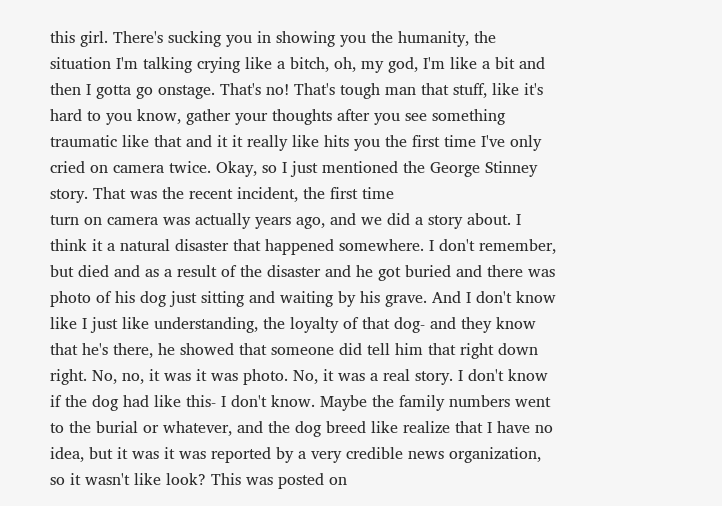this girl. There's sucking you in showing you the humanity, the situation I'm talking crying like a bitch, oh, my god, I'm like a bit and then I gotta go onstage. That's no! That's tough man that stuff, like it's hard to you know, gather your thoughts after you see something traumatic like that and it it really like hits you the first time I've only cried on camera twice. Okay, so I just mentioned the George Stinney story. That was the recent incident, the first time
turn on camera was actually years ago, and we did a story about. I think it a natural disaster that happened somewhere. I don't remember, but died and as a result of the disaster and he got buried and there was photo of his dog just sitting and waiting by his grave. And I don't know like I just like understanding, the loyalty of that dog- and they know that he's there, he showed that someone did tell him that right down right. No, no, it was it was photo. No, it was a real story. I don't know if the dog had like this- I don't know. Maybe the family numbers went to the burial or whatever, and the dog breed like realize that I have no idea, but it was it was reported by a very credible news organization, so it wasn't like look? This was posted on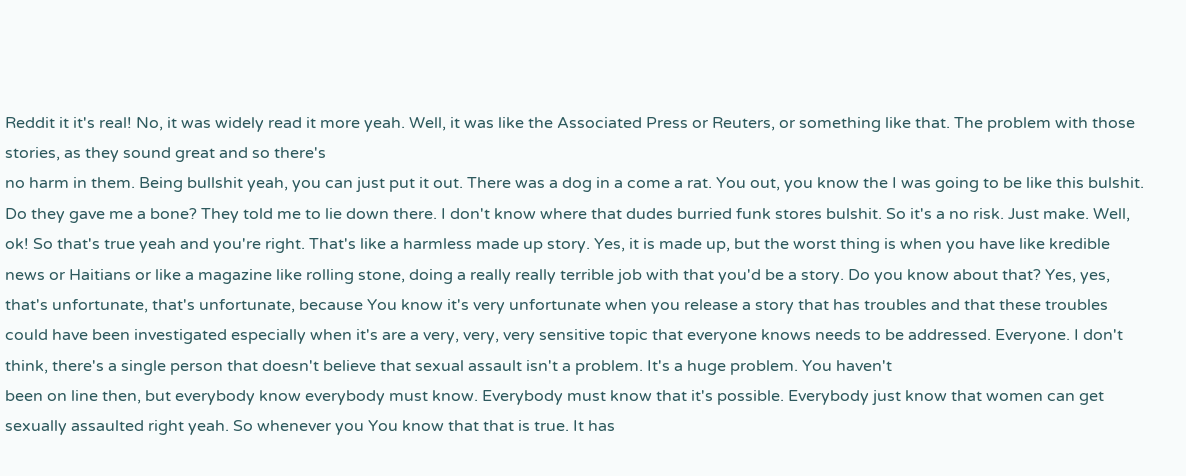Reddit it it's real! No, it was widely read it more yeah. Well, it was like the Associated Press or Reuters, or something like that. The problem with those stories, as they sound great and so there's
no harm in them. Being bullshit yeah, you can just put it out. There was a dog in a come a rat. You out, you know the I was going to be like this bulshit. Do they gave me a bone? They told me to lie down there. I don't know where that dudes burried funk stores bulshit. So it's a no risk. Just make. Well, ok! So that's true yeah and you're right. That's like a harmless made up story. Yes, it is made up, but the worst thing is when you have like kredible news or Haitians or like a magazine like rolling stone, doing a really really terrible job with that you'd be a story. Do you know about that? Yes, yes, that's unfortunate, that's unfortunate, because You know it's very unfortunate when you release a story that has troubles and that these troubles could have been investigated especially when it's are a very, very, very sensitive topic that everyone knows needs to be addressed. Everyone. I don't think, there's a single person that doesn't believe that sexual assault isn't a problem. It's a huge problem. You haven't
been on line then, but everybody know everybody must know. Everybody must know that it's possible. Everybody just know that women can get sexually assaulted right yeah. So whenever you You know that that is true. It has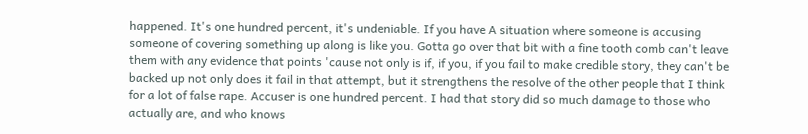happened. It's one hundred percent, it's undeniable. If you have A situation where someone is accusing someone of covering something up along is like you. Gotta go over that bit with a fine tooth comb can't leave them with any evidence that points 'cause not only is if, if you, if you fail to make credible story, they can't be backed up not only does it fail in that attempt, but it strengthens the resolve of the other people that I think for a lot of false rape. Accuser is one hundred percent. I had that story did so much damage to those who actually are, and who knows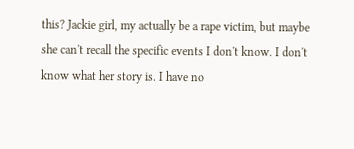this? Jackie girl, my actually be a rape victim, but maybe she can't recall the specific events I don't know. I don't know what her story is. I have no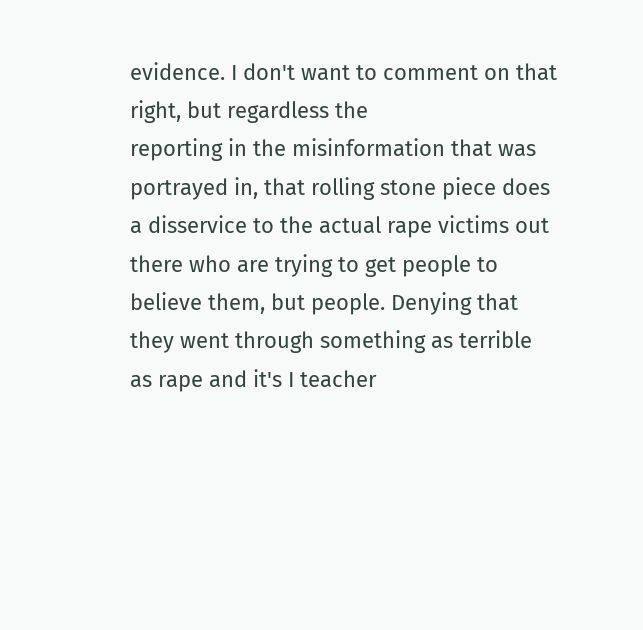evidence. I don't want to comment on that right, but regardless the
reporting in the misinformation that was portrayed in, that rolling stone piece does a disservice to the actual rape victims out there who are trying to get people to believe them, but people. Denying that they went through something as terrible as rape and it's I teacher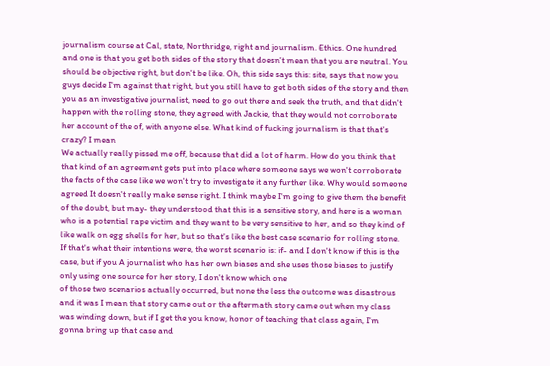journalism course at Cal, state, Northridge, right and journalism. Ethics. One hundred and one is that you get both sides of the story that doesn't mean that you are neutral. You should be objective right, but don't be like. Oh, this side says this: site, says that now you guys decide I'm against that right, but you still have to get both sides of the story and then you as an investigative journalist, need to go out there and seek the truth, and that didn't happen with the rolling stone, they agreed with Jackie, that they would not corroborate her account of the of, with anyone else. What kind of fucking journalism is that that's crazy? I mean
We actually really pissed me off, because that did a lot of harm. How do you think that that kind of an agreement gets put into place where someone says we won't corroborate the facts of the case like we won't try to investigate it any further like. Why would someone agreed It doesn't really make sense right. I think maybe I'm going to give them the benefit of the doubt, but may- they understood that this is a sensitive story, and here is a woman who is a potential rape victim and they want to be very sensitive to her, and so they kind of like walk on egg shells for her, but so that's like the best case scenario for rolling stone. If that's what their intentions were, the worst scenario is: if- and I don't know if this is the case, but if you A journalist who has her own biases and she uses those biases to justify only using one source for her story, I don't know which one
of those two scenarios actually occurred, but none the less the outcome was disastrous and it was I mean that story came out or the aftermath story came out when my class was winding down, but if I get the you know, honor of teaching that class again, I'm gonna bring up that case and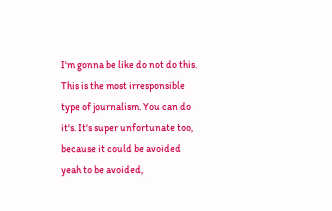I'm gonna be like do not do this. This is the most irresponsible type of journalism. You can do it's. It's super unfortunate too, because it could be avoided yeah to be avoided,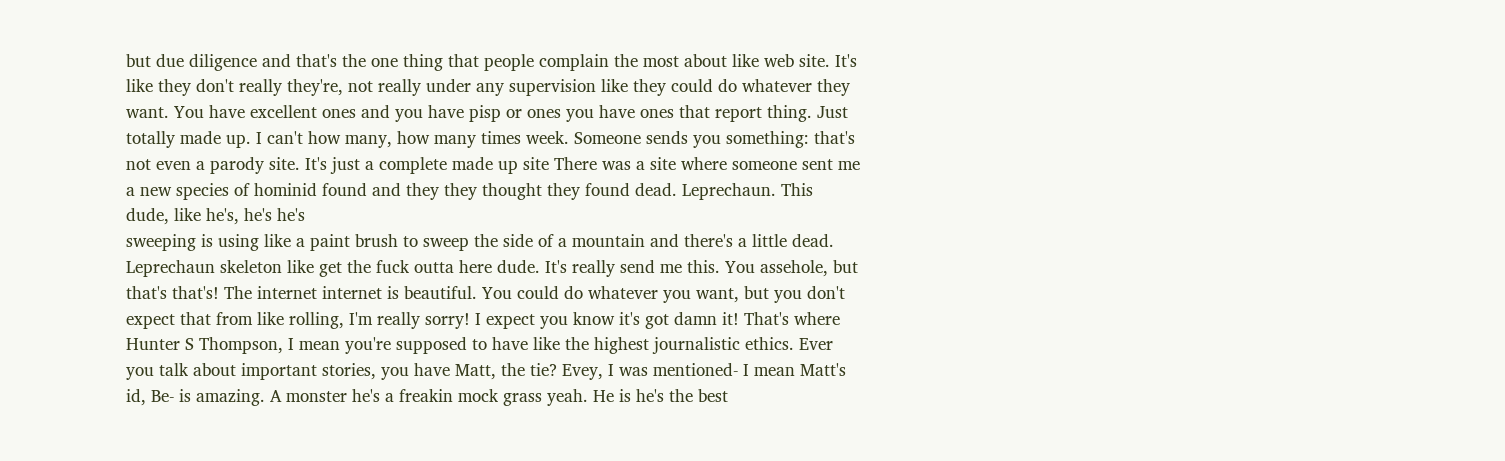but due diligence and that's the one thing that people complain the most about like web site. It's like they don't really they're, not really under any supervision like they could do whatever they want. You have excellent ones and you have pisp or ones you have ones that report thing. Just totally made up. I can't how many, how many times week. Someone sends you something: that's not even a parody site. It's just a complete made up site There was a site where someone sent me a new species of hominid found and they they thought they found dead. Leprechaun. This dude, like he's, he's he's
sweeping is using like a paint brush to sweep the side of a mountain and there's a little dead. Leprechaun skeleton like get the fuck outta here dude. It's really send me this. You assehole, but that's that's! The internet internet is beautiful. You could do whatever you want, but you don't expect that from like rolling, I'm really sorry! I expect you know it's got damn it! That's where Hunter S Thompson, I mean you're supposed to have like the highest journalistic ethics. Ever you talk about important stories, you have Matt, the tie? Evey, I was mentioned- I mean Matt's id, Be- is amazing. A monster he's a freakin mock grass yeah. He is he's the best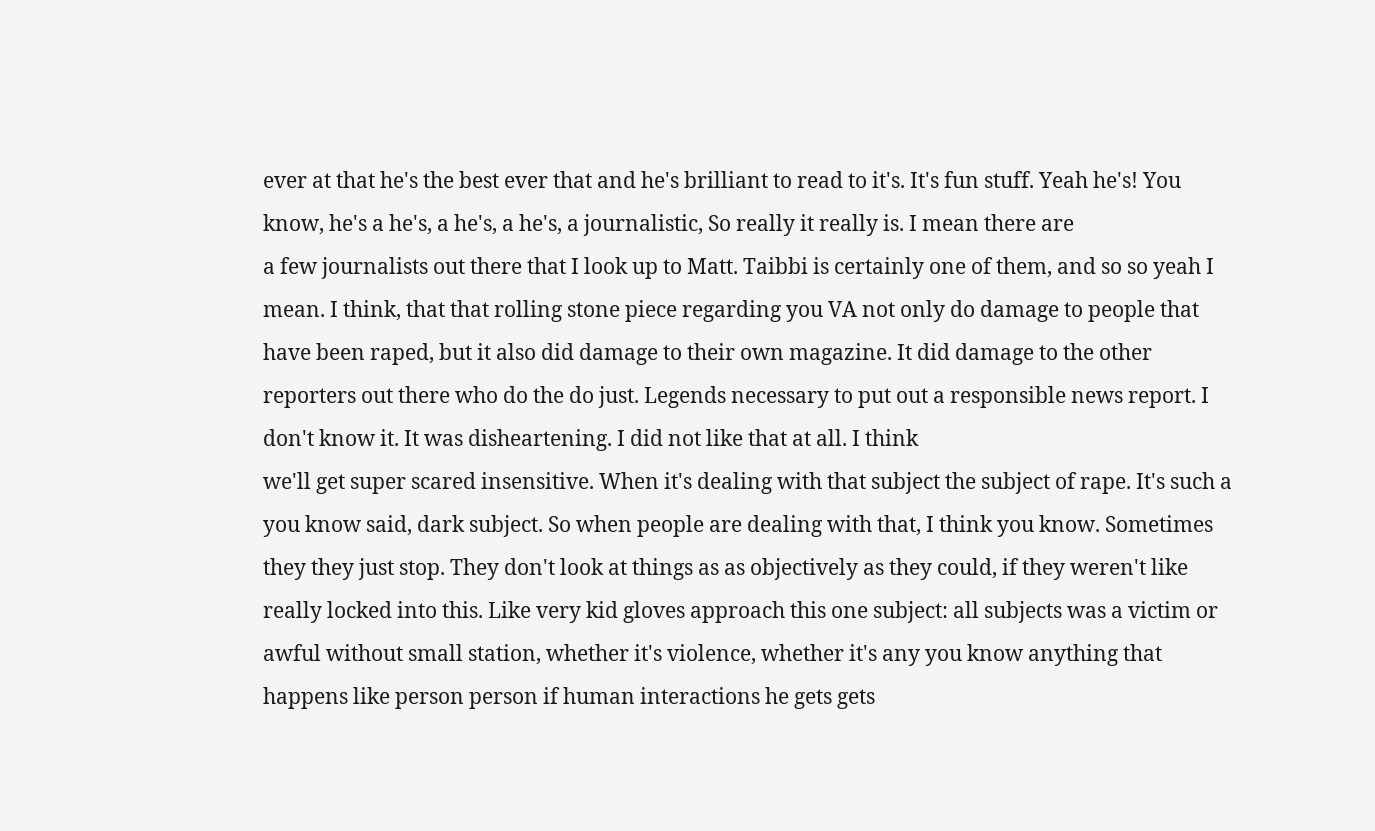ever at that he's the best ever that and he's brilliant to read to it's. It's fun stuff. Yeah he's! You know, he's a he's, a he's, a he's, a journalistic, So really it really is. I mean there are
a few journalists out there that I look up to Matt. Taibbi is certainly one of them, and so so yeah I mean. I think, that that rolling stone piece regarding you VA not only do damage to people that have been raped, but it also did damage to their own magazine. It did damage to the other reporters out there who do the do just. Legends necessary to put out a responsible news report. I don't know it. It was disheartening. I did not like that at all. I think
we'll get super scared insensitive. When it's dealing with that subject the subject of rape. It's such a you know said, dark subject. So when people are dealing with that, I think you know. Sometimes they they just stop. They don't look at things as as objectively as they could, if they weren't like really locked into this. Like very kid gloves approach this one subject: all subjects was a victim or awful without small station, whether it's violence, whether it's any you know anything that happens like person person if human interactions he gets gets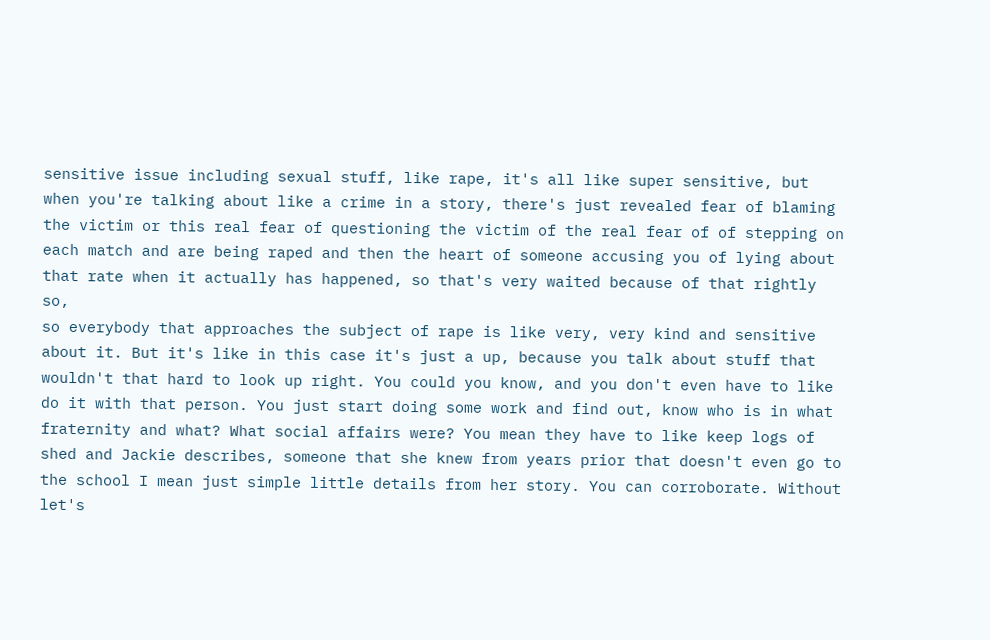sensitive issue including sexual stuff, like rape, it's all like super sensitive, but when you're talking about like a crime in a story, there's just revealed fear of blaming the victim or this real fear of questioning the victim of the real fear of of stepping on each match and are being raped and then the heart of someone accusing you of lying about that rate when it actually has happened, so that's very waited because of that rightly so,
so everybody that approaches the subject of rape is like very, very kind and sensitive about it. But it's like in this case it's just a up, because you talk about stuff that wouldn't that hard to look up right. You could you know, and you don't even have to like do it with that person. You just start doing some work and find out, know who is in what fraternity and what? What social affairs were? You mean they have to like keep logs of shed and Jackie describes, someone that she knew from years prior that doesn't even go to the school I mean just simple little details from her story. You can corroborate. Without let's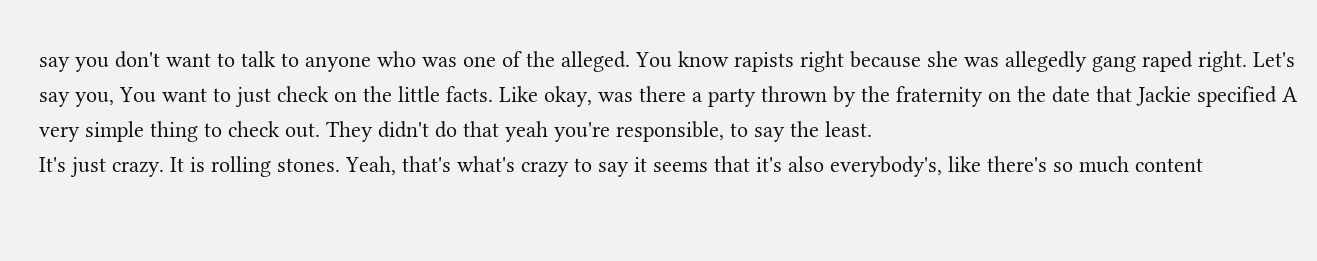say you don't want to talk to anyone who was one of the alleged. You know rapists right because she was allegedly gang raped right. Let's say you, You want to just check on the little facts. Like okay, was there a party thrown by the fraternity on the date that Jackie specified A very simple thing to check out. They didn't do that yeah you're responsible, to say the least.
It's just crazy. It is rolling stones. Yeah, that's what's crazy to say it seems that it's also everybody's, like there's so much content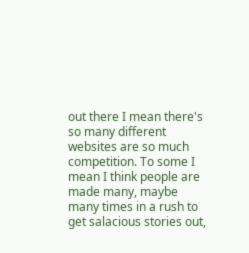out there I mean there's so many different websites are so much competition. To some I mean I think people are made many, maybe many times in a rush to get salacious stories out,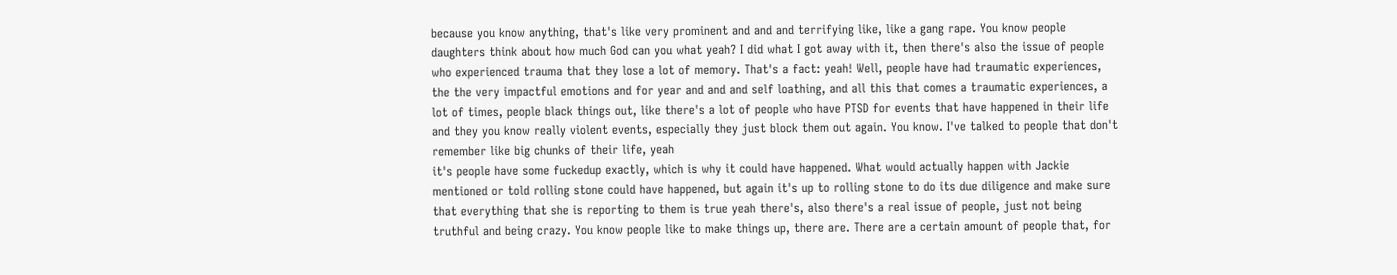because you know anything, that's like very prominent and and and terrifying like, like a gang rape. You know people daughters think about how much God can you what yeah? I did what I got away with it, then there's also the issue of people who experienced trauma that they lose a lot of memory. That's a fact: yeah! Well, people have had traumatic experiences, the the very impactful emotions and for year and and and self loathing, and all this that comes a traumatic experiences, a lot of times, people black things out, like there's a lot of people who have PTSD for events that have happened in their life and they you know really violent events, especially they just block them out again. You know. I've talked to people that don't remember like big chunks of their life, yeah
it's people have some fuckedup exactly, which is why it could have happened. What would actually happen with Jackie mentioned or told rolling stone could have happened, but again it's up to rolling stone to do its due diligence and make sure that everything that she is reporting to them is true yeah there's, also there's a real issue of people, just not being truthful and being crazy. You know people like to make things up, there are. There are a certain amount of people that, for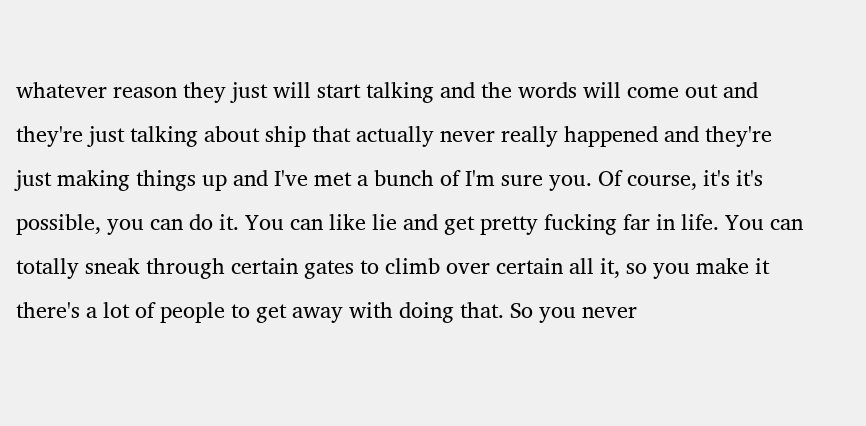whatever reason they just will start talking and the words will come out and they're just talking about ship that actually never really happened and they're just making things up and I've met a bunch of I'm sure you. Of course, it's it's possible, you can do it. You can like lie and get pretty fucking far in life. You can totally sneak through certain gates to climb over certain all it, so you make it there's a lot of people to get away with doing that. So you never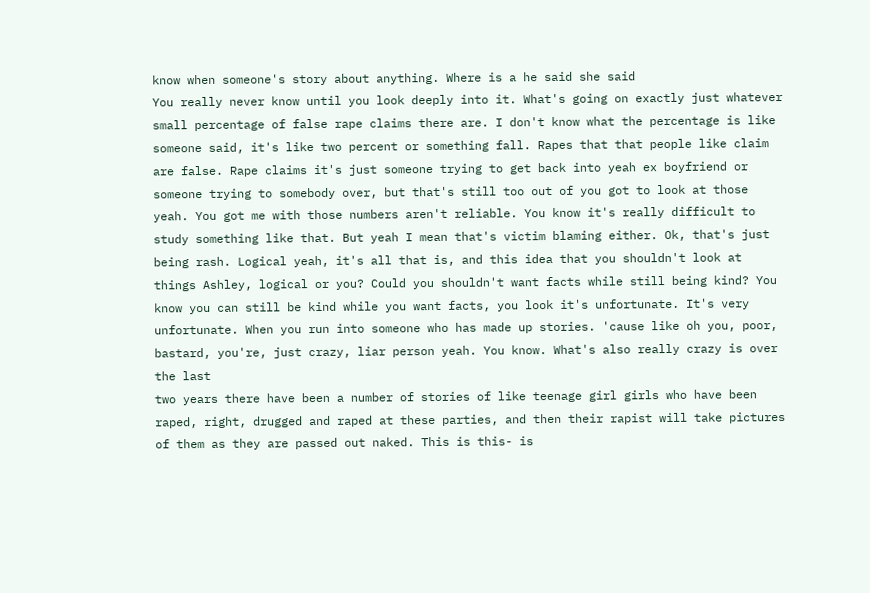know when someone's story about anything. Where is a he said she said
You really never know until you look deeply into it. What's going on exactly just whatever small percentage of false rape claims there are. I don't know what the percentage is like someone said, it's like two percent or something fall. Rapes that that people like claim are false. Rape claims it's just someone trying to get back into yeah ex boyfriend or someone trying to somebody over, but that's still too out of you got to look at those yeah. You got me with those numbers aren't reliable. You know it's really difficult to study something like that. But yeah I mean that's victim blaming either. Ok, that's just being rash. Logical yeah, it's all that is, and this idea that you shouldn't look at things Ashley, logical or you? Could you shouldn't want facts while still being kind? You know you can still be kind while you want facts, you look it's unfortunate. It's very unfortunate. When you run into someone who has made up stories. 'cause like oh you, poor, bastard, you're, just crazy, liar person yeah. You know. What's also really crazy is over the last
two years there have been a number of stories of like teenage girl girls who have been raped, right, drugged and raped at these parties, and then their rapist will take pictures of them as they are passed out naked. This is this- is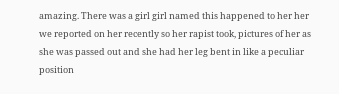amazing. There was a girl girl named this happened to her her we reported on her recently so her rapist took, pictures of her as she was passed out and she had her leg bent in like a peculiar position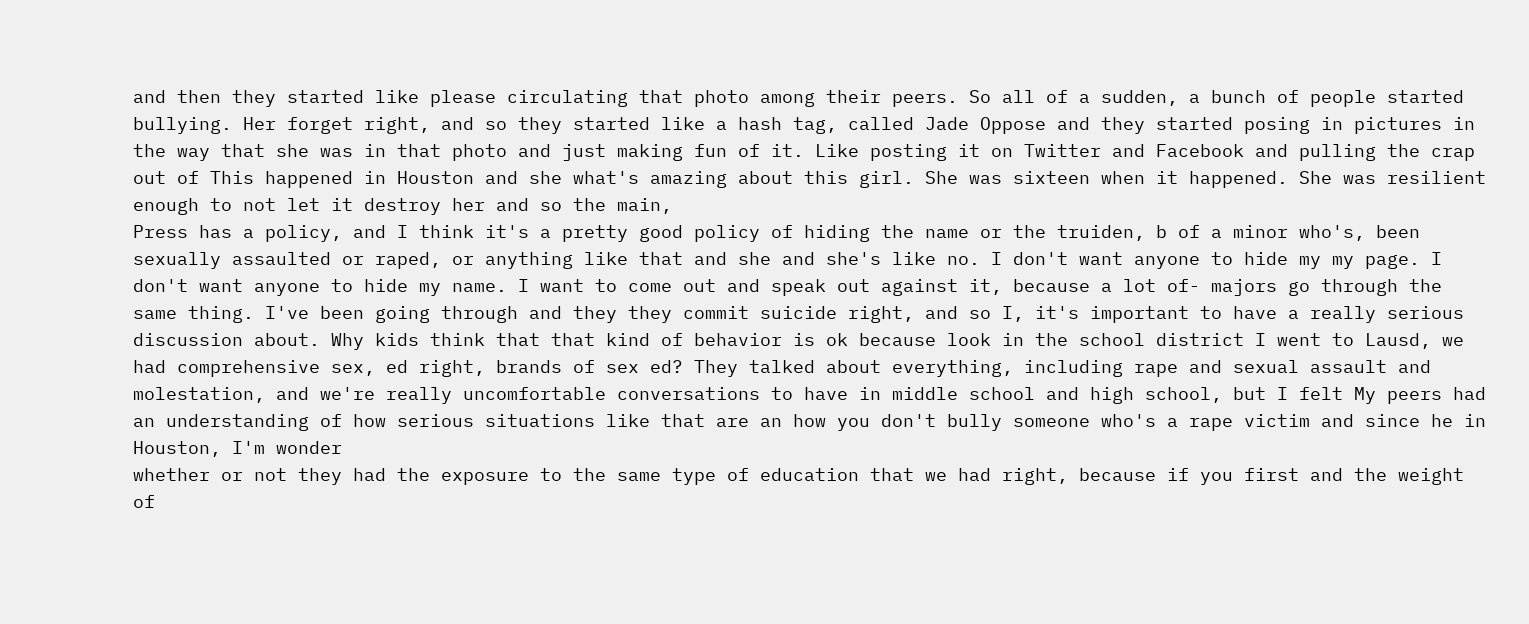and then they started like please circulating that photo among their peers. So all of a sudden, a bunch of people started bullying. Her forget right, and so they started like a hash tag, called Jade Oppose and they started posing in pictures in the way that she was in that photo and just making fun of it. Like posting it on Twitter and Facebook and pulling the crap out of This happened in Houston and she what's amazing about this girl. She was sixteen when it happened. She was resilient enough to not let it destroy her and so the main,
Press has a policy, and I think it's a pretty good policy of hiding the name or the truiden, b of a minor who's, been sexually assaulted or raped, or anything like that and she and she's like no. I don't want anyone to hide my my page. I don't want anyone to hide my name. I want to come out and speak out against it, because a lot of- majors go through the same thing. I've been going through and they they commit suicide right, and so I, it's important to have a really serious discussion about. Why kids think that that kind of behavior is ok because look in the school district I went to Lausd, we had comprehensive sex, ed right, brands of sex ed? They talked about everything, including rape and sexual assault and molestation, and we're really uncomfortable conversations to have in middle school and high school, but I felt My peers had an understanding of how serious situations like that are an how you don't bully someone who's a rape victim and since he in Houston, I'm wonder
whether or not they had the exposure to the same type of education that we had right, because if you first and the weight of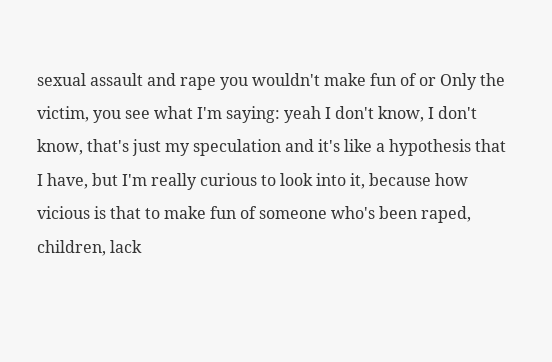sexual assault and rape you wouldn't make fun of or Only the victim, you see what I'm saying: yeah I don't know, I don't know, that's just my speculation and it's like a hypothesis that I have, but I'm really curious to look into it, because how vicious is that to make fun of someone who's been raped, children, lack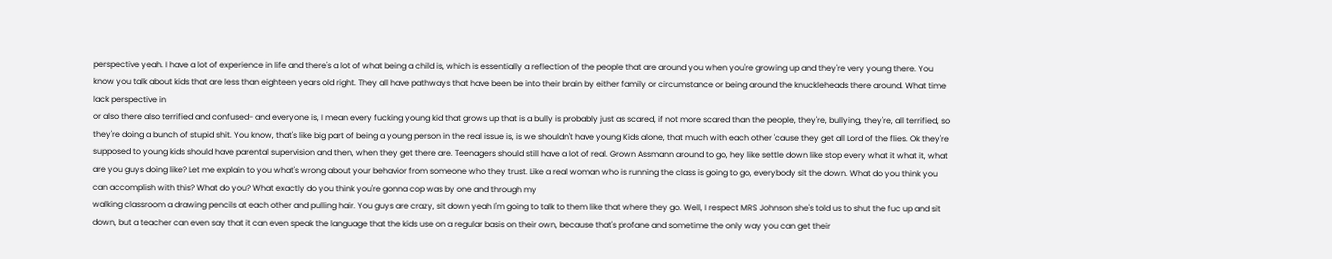perspective yeah. I have a lot of experience in life and there's a lot of what being a child is, which is essentially a reflection of the people that are around you when you're growing up and they're very young there. You know you talk about kids that are less than eighteen years old right. They all have pathways that have been be into their brain by either family or circumstance or being around the knuckleheads there around. What time lack perspective in
or also there also terrified and confused- and everyone is, I mean every fucking young kid that grows up that is a bully is probably just as scared, if not more scared than the people, they're, bullying, they're, all terrified, so they're doing a bunch of stupid shit. You know, that's like big part of being a young person in the real issue is, is we shouldn't have young Kids alone, that much with each other 'cause they get all Lord of the flies. Ok they're supposed to young kids should have parental supervision and then, when they get there are. Teenagers should still have a lot of real. Grown Assmann around to go, hey like settle down like stop every what it what it, what are you guys doing like? Let me explain to you what's wrong about your behavior from someone who they trust. Like a real woman who is running the class is going to go, everybody sit the down. What do you think you can accomplish with this? What do you? What exactly do you think you're gonna cop was by one and through my
walking classroom a drawing pencils at each other and pulling hair. You guys are crazy, sit down yeah I'm going to talk to them like that where they go. Well, I respect MRS Johnson she's told us to shut the fuc up and sit down, but a teacher can even say that it can even speak the language that the kids use on a regular basis on their own, because that's profane and sometime the only way you can get their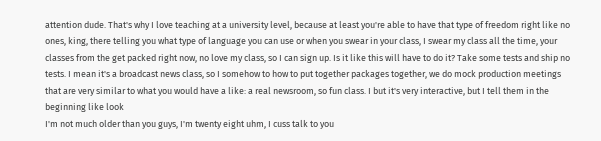attention dude. That's why I love teaching at a university level, because at least you're able to have that type of freedom right like no ones, king, there telling you what type of language you can use or when you swear in your class, I swear my class all the time, your classes from the get packed right now, no love my class, so I can sign up. Is it like this will have to do it? Take some tests and ship no tests. I mean it's a broadcast news class, so I somehow to how to put together packages together, we do mock production meetings that are very similar to what you would have a like: a real newsroom, so fun class. I but it's very interactive, but I tell them in the beginning like look
I'm not much older than you guys, I'm twenty eight uhm, I cuss talk to you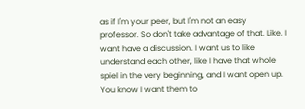as if I'm your peer, but I'm not an easy professor. So don't take advantage of that. Like. I want have a discussion. I want us to like understand each other, like I have that whole spiel in the very beginning, and I want open up. You know I want them to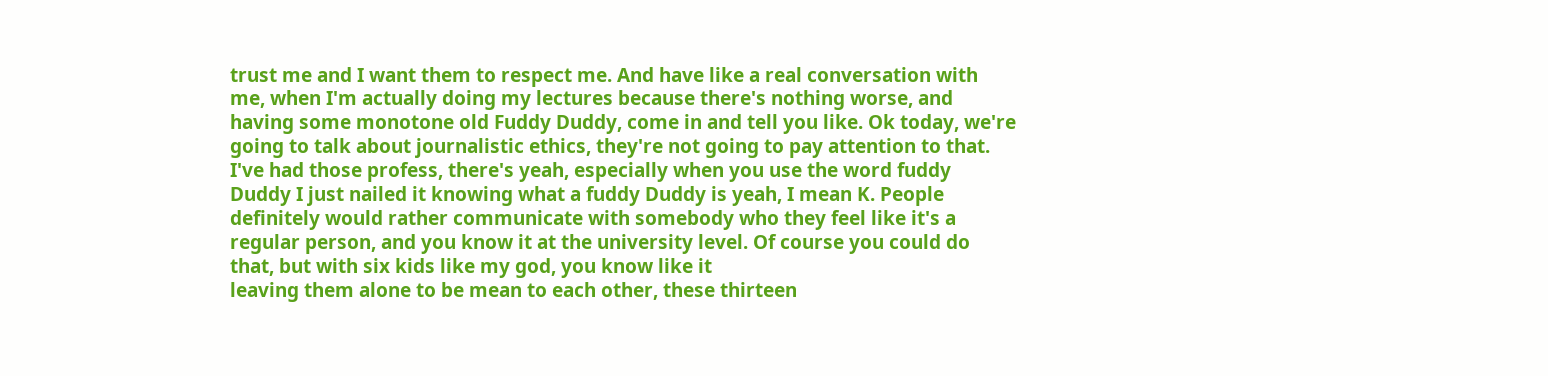trust me and I want them to respect me. And have like a real conversation with me, when I'm actually doing my lectures because there's nothing worse, and having some monotone old Fuddy Duddy, come in and tell you like. Ok today, we're going to talk about journalistic ethics, they're not going to pay attention to that. I've had those profess, there's yeah, especially when you use the word fuddy Duddy I just nailed it knowing what a fuddy Duddy is yeah, I mean K. People definitely would rather communicate with somebody who they feel like it's a regular person, and you know it at the university level. Of course you could do that, but with six kids like my god, you know like it
leaving them alone to be mean to each other, these thirteen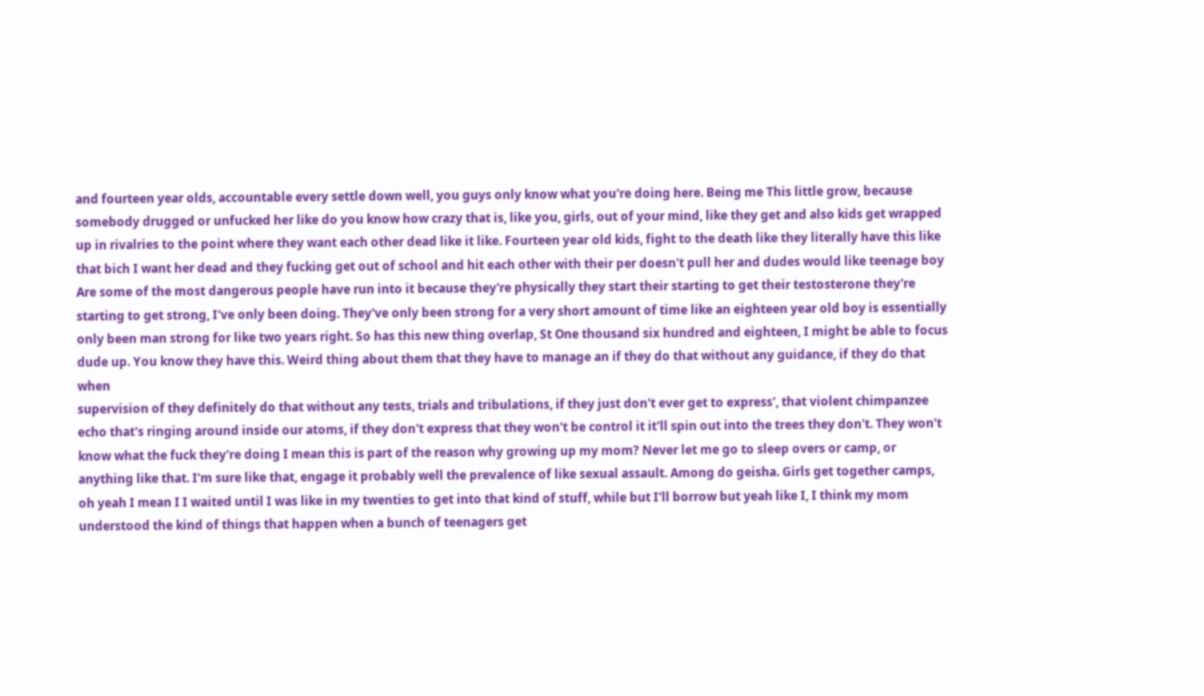and fourteen year olds, accountable every settle down well, you guys only know what you're doing here. Being me This little grow, because somebody drugged or unfucked her like do you know how crazy that is, like you, girls, out of your mind, like they get and also kids get wrapped up in rivalries to the point where they want each other dead like it like. Fourteen year old kids, fight to the death like they literally have this like that bich I want her dead and they fucking get out of school and hit each other with their per doesn't pull her and dudes would like teenage boy Are some of the most dangerous people have run into it because they're physically they start their starting to get their testosterone they're starting to get strong, I've only been doing. They've only been strong for a very short amount of time like an eighteen year old boy is essentially only been man strong for like two years right. So has this new thing overlap, St One thousand six hundred and eighteen, I might be able to focus dude up. You know they have this. Weird thing about them that they have to manage an if they do that without any guidance, if they do that when
supervision of they definitely do that without any tests, trials and tribulations, if they just don't ever get to express', that violent chimpanzee echo that's ringing around inside our atoms, if they don't express that they won't be control it it'll spin out into the trees they don't. They won't know what the fuck they're doing I mean this is part of the reason why growing up my mom? Never let me go to sleep overs or camp, or anything like that. I'm sure like that, engage it probably well the prevalence of like sexual assault. Among do geisha. Girls get together camps, oh yeah I mean I I waited until I was like in my twenties to get into that kind of stuff, while but I'll borrow but yeah like I, I think my mom understood the kind of things that happen when a bunch of teenagers get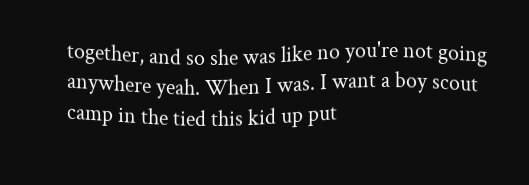together, and so she was like no you're not going anywhere yeah. When I was. I want a boy scout camp in the tied this kid up put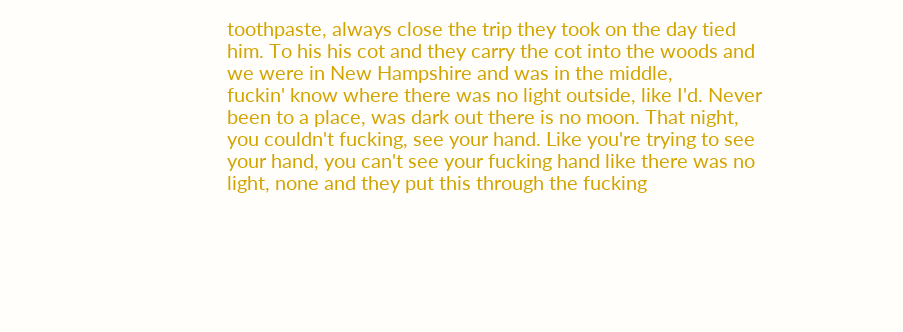toothpaste, always close the trip they took on the day tied him. To his his cot and they carry the cot into the woods and we were in New Hampshire and was in the middle,
fuckin' know where there was no light outside, like I'd. Never been to a place, was dark out there is no moon. That night, you couldn't fucking, see your hand. Like you're trying to see your hand, you can't see your fucking hand like there was no light, none and they put this through the fucking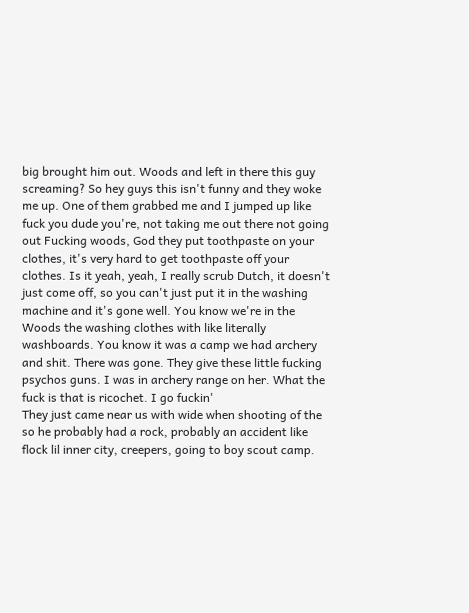big brought him out. Woods and left in there this guy screaming? So hey guys this isn't funny and they woke me up. One of them grabbed me and I jumped up like fuck you dude you're, not taking me out there not going out Fucking woods, God they put toothpaste on your clothes, it's very hard to get toothpaste off your clothes. Is it yeah, yeah, I really scrub Dutch, it doesn't just come off, so you can't just put it in the washing machine and it's gone well. You know we're in the Woods the washing clothes with like literally washboards. You know it was a camp we had archery and shit. There was gone. They give these little fucking psychos guns. I was in archery range on her. What the fuck is that is ricochet. I go fuckin'
They just came near us with wide when shooting of the so he probably had a rock, probably an accident like flock lil inner city, creepers, going to boy scout camp.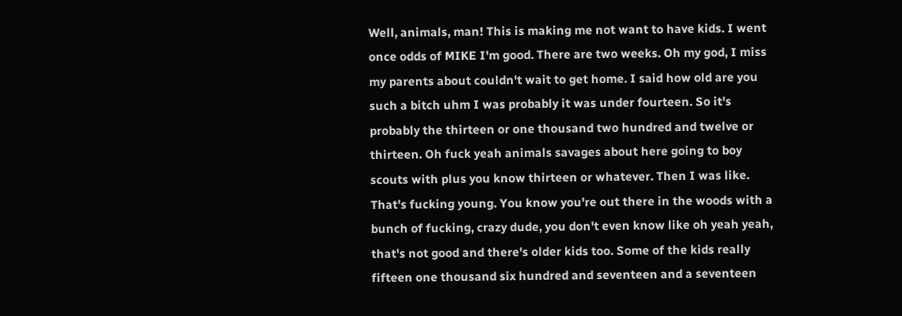Well, animals, man! This is making me not want to have kids. I went once odds of MIKE I'm good. There are two weeks. Oh my god, I miss my parents about couldn't wait to get home. I said how old are you such a bitch uhm I was probably it was under fourteen. So it's probably the thirteen or one thousand two hundred and twelve or thirteen. Oh fuck yeah animals savages about here going to boy scouts with plus you know thirteen or whatever. Then I was like. That's fucking young. You know you're out there in the woods with a bunch of fucking, crazy dude, you don't even know like oh yeah yeah, that's not good and there's older kids too. Some of the kids really fifteen one thousand six hundred and seventeen and a seventeen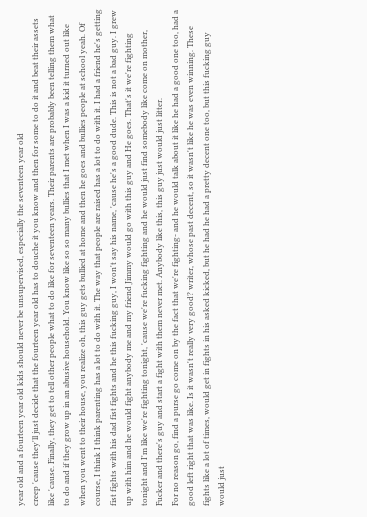year old and a fourteen year old kids should never be unsupervised, especially the seventeen year old
creep 'cause they'll just decide that the fourteen year old has to douche it you know and then for some to do it and beat their assets like 'cause. Finally, they get to tell other people what to do like for seventeen years. Their parents are probably been telling them what to do and if they grow up in an abusive household. You know like so so many bullies that I met when I was a kid it turned out like when you went to their house, you realize oh, this guy gets bullied at home and then he goes and bullies people at school yeah. Of course, I think I think parenting has a lot to do with it. The way that people are raised has a lot to do with it. I had a friend he's getting fist fights with his dad fist fights and he this fucking guy, I won't say his name, 'cause he's a good dude. This is not a bad guy. I grew up with him and he would fight anybody me and my friend Jimmy would go with this guy and He goes. That's it we're fighting tonight and I'm like we're fighting tonight, 'cause we're fucking fighting and he would just find somebody like come on mother, Fucker and there's guy and start a fight with them never met. Anybody like this, this guy just would just litter.
For no reason go, find a purse go come on by the fact that we're fighting- and he would talk about it like he had a good one too, had a good left right that was like. Is it wasn't really very good? writer, whose past decent, so it wasn't like he was even winning. These fights like a lot of times, would get in fights in his asked kicked, but he had he had a pretty decent one too, but this fucking guy would just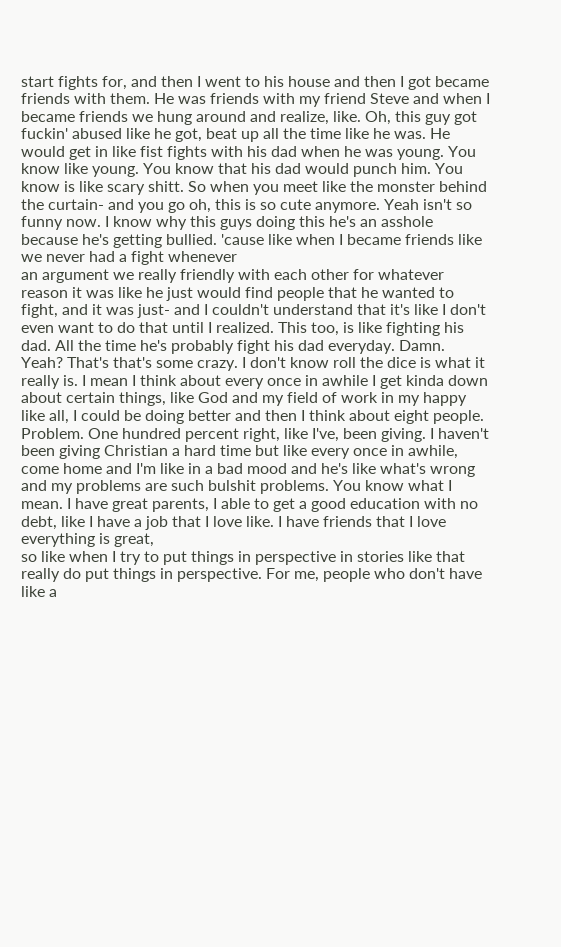start fights for, and then I went to his house and then I got became friends with them. He was friends with my friend Steve and when I became friends we hung around and realize, like. Oh, this guy got fuckin' abused like he got, beat up all the time like he was. He would get in like fist fights with his dad when he was young. You know like young. You know that his dad would punch him. You know is like scary shitt. So when you meet like the monster behind the curtain- and you go oh, this is so cute anymore. Yeah isn't so funny now. I know why this guys doing this he's an asshole because he's getting bullied. 'cause like when I became friends like we never had a fight whenever
an argument we really friendly with each other for whatever reason it was like he just would find people that he wanted to fight, and it was just- and I couldn't understand that it's like I don't even want to do that until I realized. This too, is like fighting his dad. All the time he's probably fight his dad everyday. Damn. Yeah? That's that's some crazy. I don't know roll the dice is what it really is. I mean I think about every once in awhile I get kinda down about certain things, like God and my field of work in my happy like all, I could be doing better and then I think about eight people. Problem. One hundred percent right, like I've, been giving. I haven't been giving Christian a hard time but like every once in awhile, come home and I'm like in a bad mood and he's like what's wrong and my problems are such bulshit problems. You know what I mean. I have great parents, I able to get a good education with no debt, like I have a job that I love like. I have friends that I love everything is great,
so like when I try to put things in perspective in stories like that really do put things in perspective. For me, people who don't have like a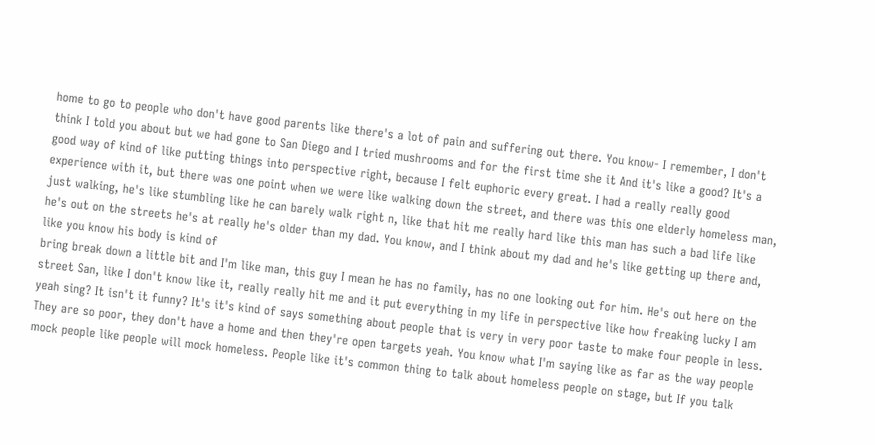home to go to people who don't have good parents like there's a lot of pain and suffering out there. You know- I remember, I don't think I told you about but we had gone to San Diego and I tried mushrooms and for the first time she it And it's like a good? It's a good way of kind of like putting things into perspective right, because I felt euphoric every great. I had a really really good experience with it, but there was one point when we were like walking down the street, and there was this one elderly homeless man, just walking, he's like stumbling like he can barely walk right n, like that hit me really hard like this man has such a bad life like he's out on the streets he's at really he's older than my dad. You know, and I think about my dad and he's like getting up there and, like you know his body is kind of
bring break down a little bit and I'm like man, this guy I mean he has no family, has no one looking out for him. He's out here on the street San, like I don't know like it, really really hit me and it put everything in my life in perspective like how freaking lucky I am yeah sing? It isn't it funny? It's it's kind of says something about people that is very in very poor taste to make four people in less. They are so poor, they don't have a home and then they're open targets yeah. You know what I'm saying like as far as the way people mock people like people will mock homeless. People like it's common thing to talk about homeless people on stage, but If you talk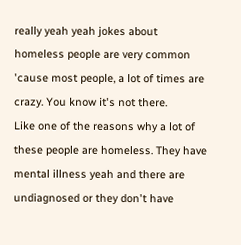really yeah yeah jokes about homeless people are very common 'cause most people, a lot of times are crazy. You know it's not there.
Like one of the reasons why a lot of these people are homeless. They have mental illness yeah and there are undiagnosed or they don't have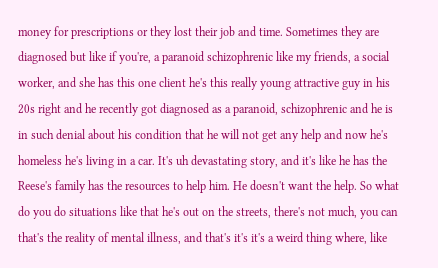money for prescriptions or they lost their job and time. Sometimes they are diagnosed but like if you're, a paranoid schizophrenic like my friends, a social worker, and she has this one client he's this really young attractive guy in his 20s right and he recently got diagnosed as a paranoid, schizophrenic and he is in such denial about his condition that he will not get any help and now he's homeless he's living in a car. It's uh devastating story, and it's like he has the Reese's family has the resources to help him. He doesn't want the help. So what do you do situations like that he's out on the streets, there's not much, you can that's the reality of mental illness, and that's it's it's a weird thing where, like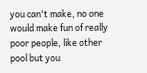you can't make, no one would make fun of really poor people, like other pool but you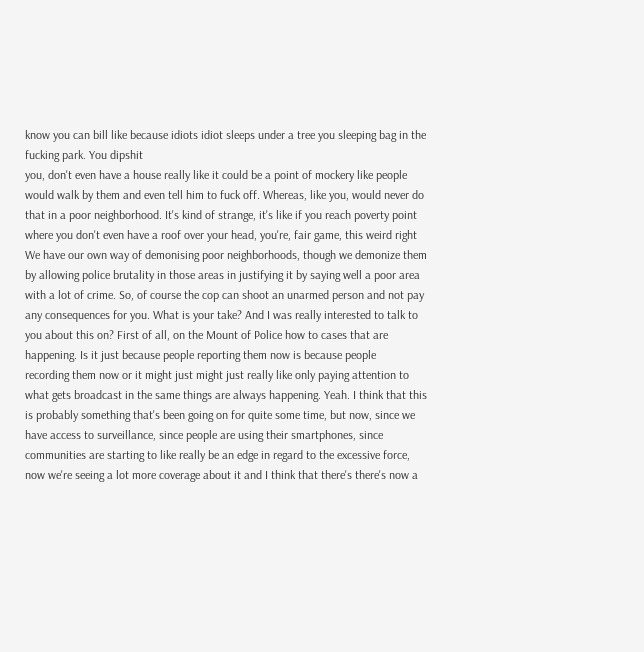know you can bill like because idiots idiot sleeps under a tree you sleeping bag in the fucking park. You dipshit
you, don't even have a house really like it could be a point of mockery like people would walk by them and even tell him to fuck off. Whereas, like you, would never do that in a poor neighborhood. It's kind of strange, it's like if you reach poverty point where you don't even have a roof over your head, you're, fair game, this weird right We have our own way of demonising poor neighborhoods, though we demonize them by allowing police brutality in those areas in justifying it by saying well a poor area with a lot of crime. So, of course the cop can shoot an unarmed person and not pay any consequences for you. What is your take? And I was really interested to talk to you about this on? First of all, on the Mount of Police how to cases that are happening. Is it just because people reporting them now is because people
recording them now or it might just might just really like only paying attention to what gets broadcast in the same things are always happening. Yeah. I think that this is probably something that's been going on for quite some time, but now, since we have access to surveillance, since people are using their smartphones, since communities are starting to like really be an edge in regard to the excessive force, now we're seeing a lot more coverage about it and I think that there's there's now a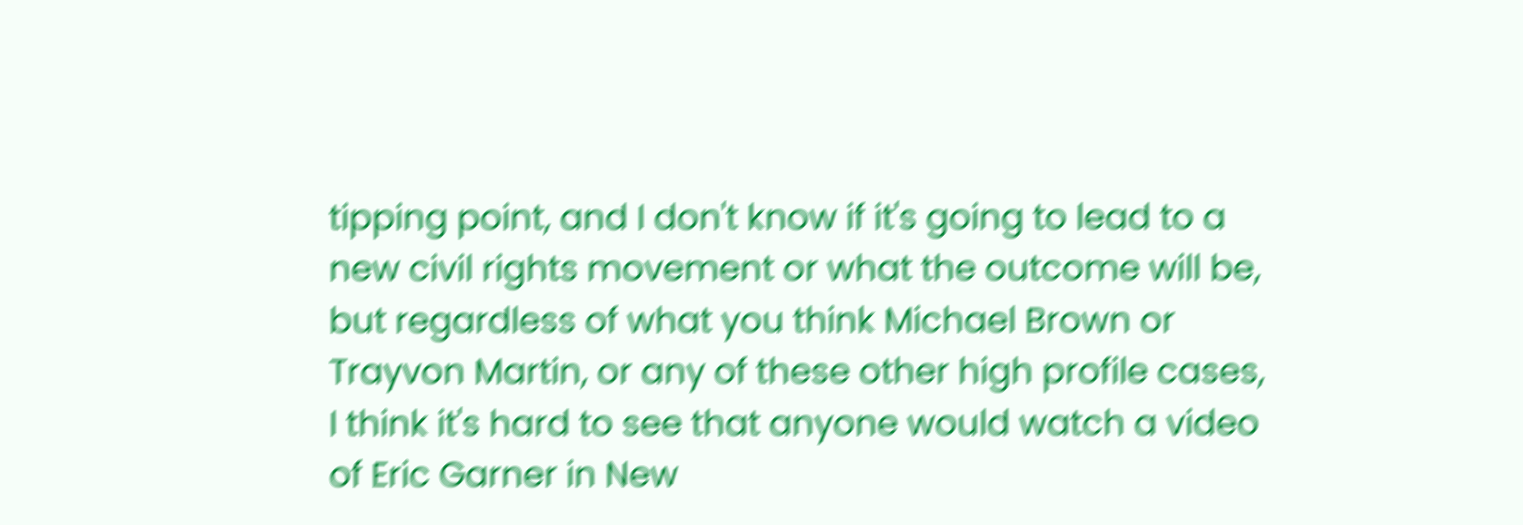tipping point, and I don't know if it's going to lead to a new civil rights movement or what the outcome will be, but regardless of what you think Michael Brown or Trayvon Martin, or any of these other high profile cases, I think it's hard to see that anyone would watch a video of Eric Garner in New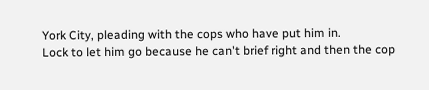York City, pleading with the cops who have put him in.
Lock to let him go because he can't brief right and then the cop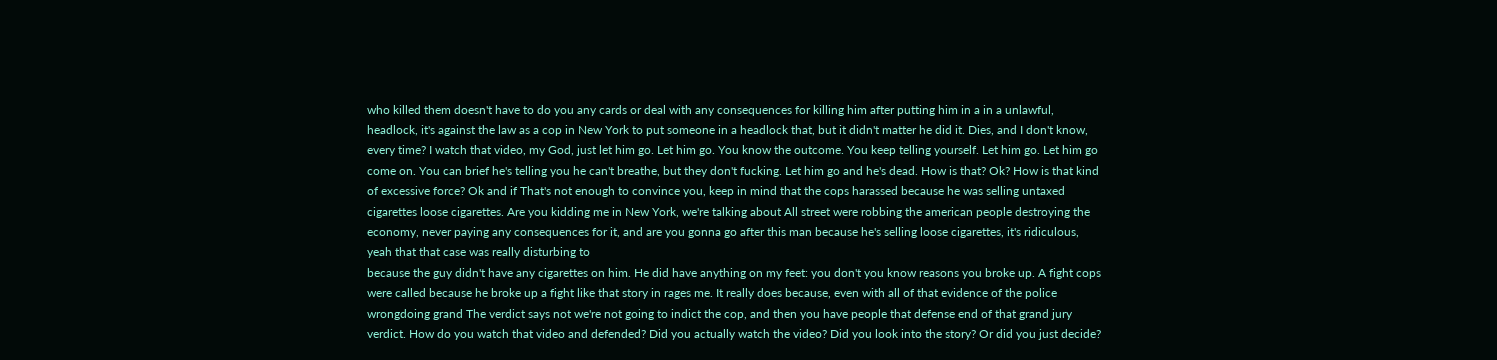who killed them doesn't have to do you any cards or deal with any consequences for killing him after putting him in a in a unlawful, headlock, it's against the law as a cop in New York to put someone in a headlock that, but it didn't matter he did it. Dies, and I don't know, every time? I watch that video, my God, just let him go. Let him go. You know the outcome. You keep telling yourself. Let him go. Let him go come on. You can brief he's telling you he can't breathe, but they don't fucking. Let him go and he's dead. How is that? Ok? How is that kind of excessive force? Ok and if That's not enough to convince you, keep in mind that the cops harassed because he was selling untaxed cigarettes loose cigarettes. Are you kidding me in New York, we're talking about All street were robbing the american people destroying the economy, never paying any consequences for it, and are you gonna go after this man because he's selling loose cigarettes, it's ridiculous, yeah that that case was really disturbing to
because the guy didn't have any cigarettes on him. He did have anything on my feet: you don't you know reasons you broke up. A fight cops were called because he broke up a fight like that story in rages me. It really does because, even with all of that evidence of the police wrongdoing grand The verdict says not we're not going to indict the cop, and then you have people that defense end of that grand jury verdict. How do you watch that video and defended? Did you actually watch the video? Did you look into the story? Or did you just decide?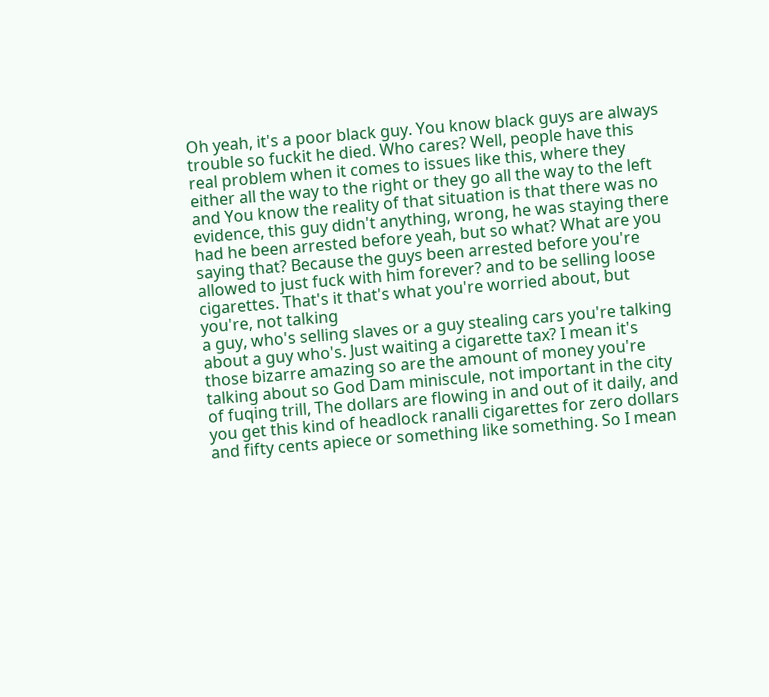Oh yeah, it's a poor black guy. You know black guys are always trouble so fuckit he died. Who cares? Well, people have this real problem when it comes to issues like this, where they either all the way to the right or they go all the way to the left and You know the reality of that situation is that there was no evidence, this guy didn't anything, wrong, he was staying there had he been arrested before yeah, but so what? What are you saying that? Because the guys been arrested before you're allowed to just fuck with him forever? and to be selling loose cigarettes. That's it that's what you're worried about, but you're, not talking
a guy, who's selling slaves or a guy stealing cars you're talking about a guy who's. Just waiting a cigarette tax? I mean it's those bizarre amazing so are the amount of money you're talking about so God Dam miniscule, not important in the city of fuqing trill, The dollars are flowing in and out of it daily, and you get this kind of headlock ranalli cigarettes for zero dollars and fifty cents apiece or something like something. So I mean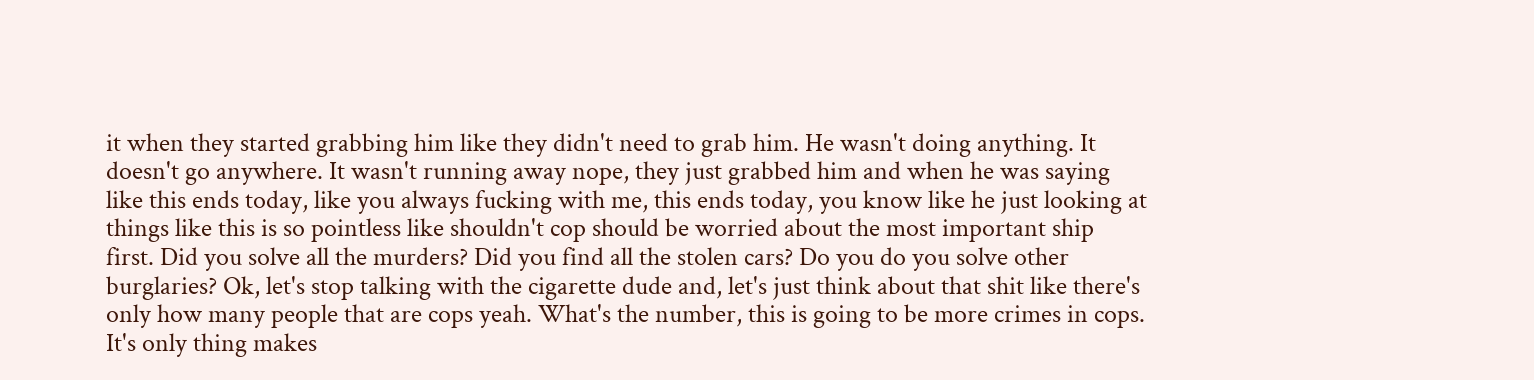it when they started grabbing him like they didn't need to grab him. He wasn't doing anything. It doesn't go anywhere. It wasn't running away nope, they just grabbed him and when he was saying like this ends today, like you always fucking with me, this ends today, you know like he just looking at things like this is so pointless like shouldn't cop should be worried about the most important ship first. Did you solve all the murders? Did you find all the stolen cars? Do you do you solve other burglaries? Ok, let's stop talking with the cigarette dude and, let's just think about that shit like there's only how many people that are cops yeah. What's the number, this is going to be more crimes in cops. It's only thing makes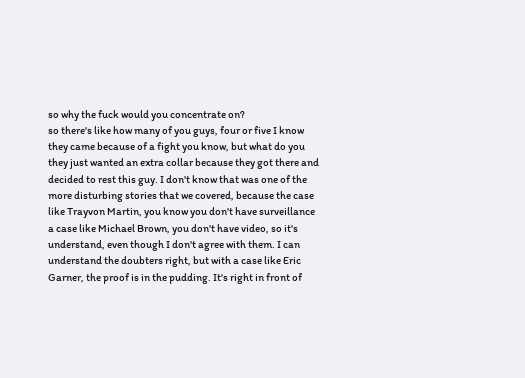so why the fuck would you concentrate on?
so there's like how many of you guys, four or five I know they came because of a fight you know, but what do you they just wanted an extra collar because they got there and decided to rest this guy. I don't know that was one of the more disturbing stories that we covered, because the case like Trayvon Martin, you know you don't have surveillance a case like Michael Brown, you don't have video, so it's understand, even though I don't agree with them. I can understand the doubters right, but with a case like Eric Garner, the proof is in the pudding. It's right in front of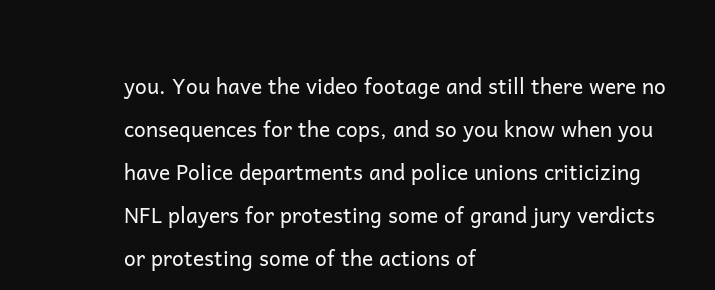you. You have the video footage and still there were no consequences for the cops, and so you know when you have Police departments and police unions criticizing NFL players for protesting some of grand jury verdicts or protesting some of the actions of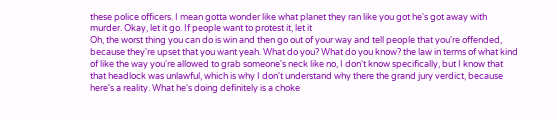these police officers. I mean gotta wonder like what planet they ran like you got he's got away with murder. Okay, let it go. If people want to protest it, let it
Oh, the worst thing you can do is win and then go out of your way and tell people that you're offended, because they're upset that you want yeah. What do you? What do you know? the law in terms of what kind of like the way you're allowed to grab someone's neck like no, I don't know specifically, but I know that that headlock was unlawful, which is why I don't understand why there the grand jury verdict, because here's a reality. What he's doing definitely is a choke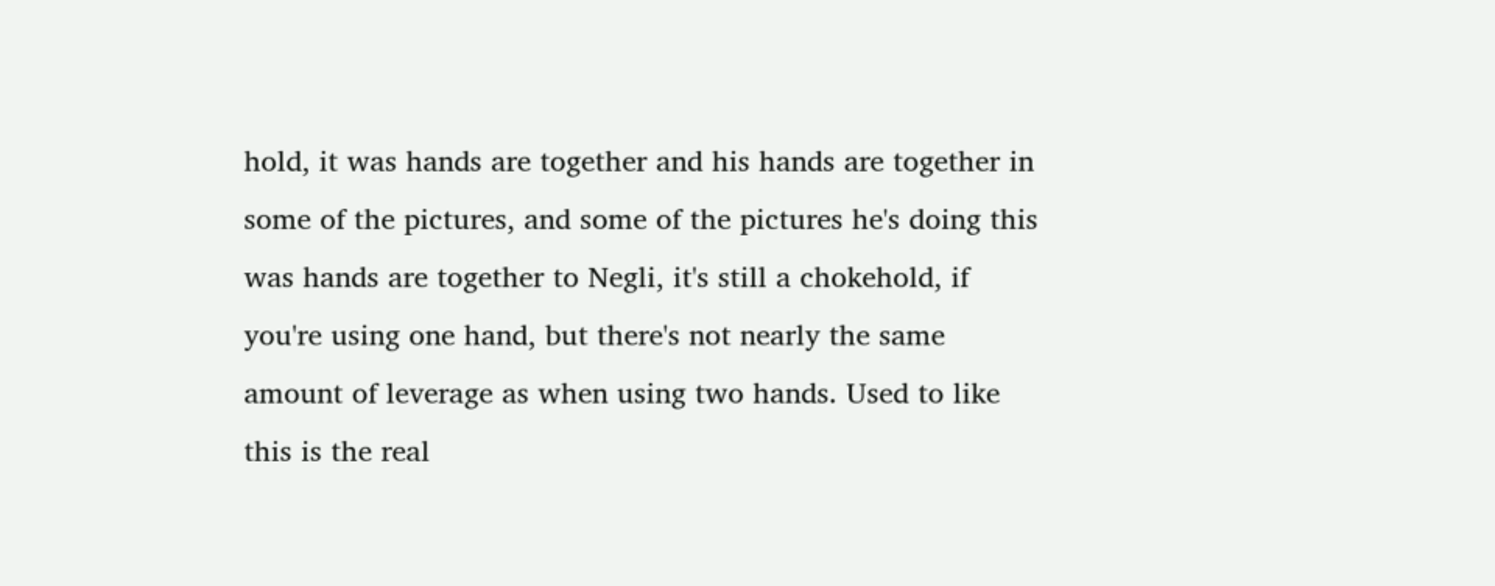hold, it was hands are together and his hands are together in some of the pictures, and some of the pictures he's doing this was hands are together to Negli, it's still a chokehold, if you're using one hand, but there's not nearly the same amount of leverage as when using two hands. Used to like this is the real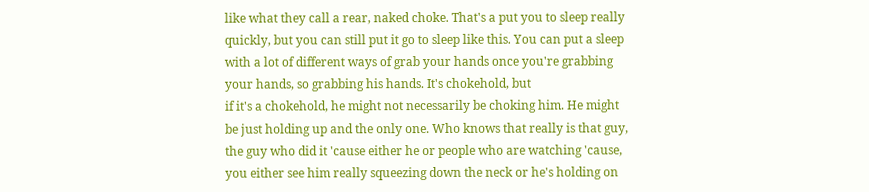like what they call a rear, naked choke. That's a put you to sleep really quickly, but you can still put it go to sleep like this. You can put a sleep with a lot of different ways of grab your hands once you're grabbing your hands, so grabbing his hands. It's chokehold, but
if it's a chokehold, he might not necessarily be choking him. He might be just holding up and the only one. Who knows that really is that guy, the guy who did it 'cause either he or people who are watching 'cause, you either see him really squeezing down the neck or he's holding on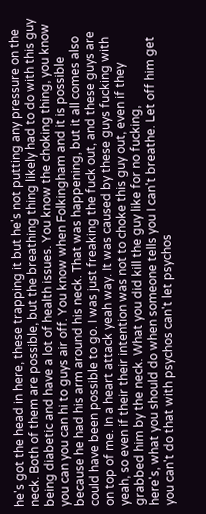he's got the head in here, these trapping it but he's not putting any pressure on the neck. Both of them are possible, but the breathing thing likely had to do with this guy being diabetic and have a lot of health issues. You know the choking thing, you know you can you can hi to guys air off. You know when Folkingham and it is possible because he had his arm around his neck. That was happening, but it all comes also could have been possible to go. I was just freaking the fuck out, and these guys are on top of me. In a heart attack yeah way. It was caused by these guys fucking with yeah, so even if their their intention was not to choke this guy out, even if they grabbed him by the neck. What you did kill the guy like for no fucking,
here's, what you should do when someone tells you I can't breathe. Let off him get you can't do that with psychos can't let psychos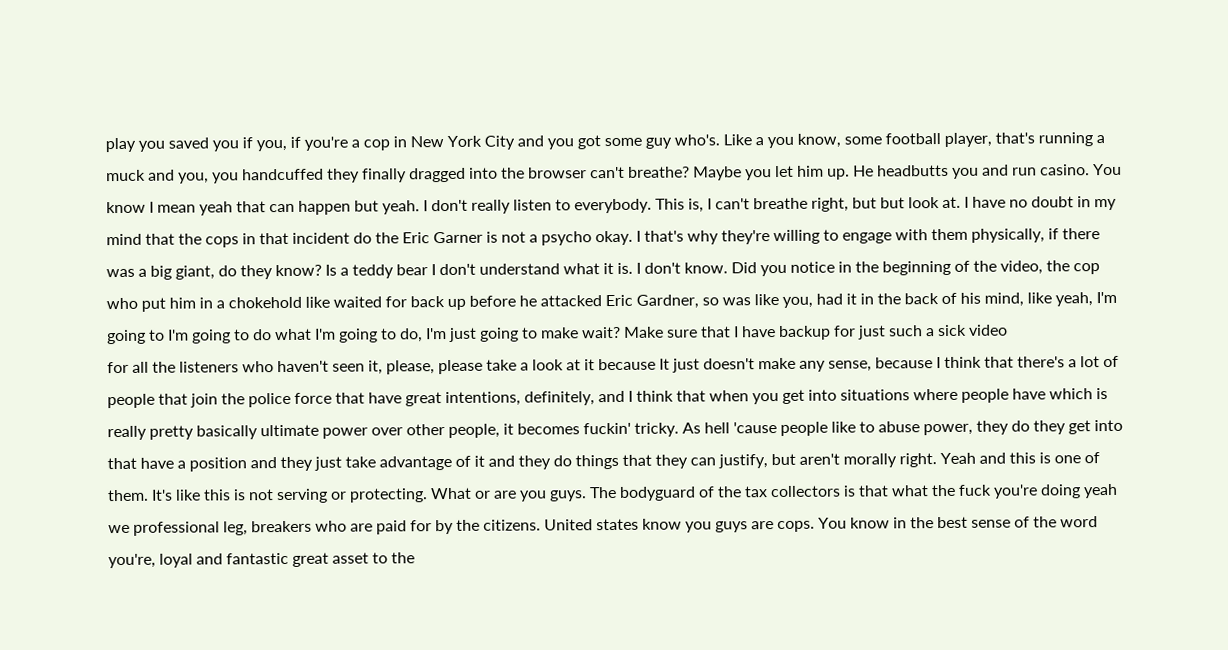play you saved you if you, if you're a cop in New York City and you got some guy who's. Like a you know, some football player, that's running a muck and you, you handcuffed they finally dragged into the browser can't breathe? Maybe you let him up. He headbutts you and run casino. You know I mean yeah that can happen but yeah. I don't really listen to everybody. This is, I can't breathe right, but but look at. I have no doubt in my mind that the cops in that incident do the Eric Garner is not a psycho okay. I that's why they're willing to engage with them physically, if there was a big giant, do they know? Is a teddy bear I don't understand what it is. I don't know. Did you notice in the beginning of the video, the cop who put him in a chokehold like waited for back up before he attacked Eric Gardner, so was like you, had it in the back of his mind, like yeah, I'm going to I'm going to do what I'm going to do, I'm just going to make wait? Make sure that I have backup for just such a sick video
for all the listeners who haven't seen it, please, please take a look at it because It just doesn't make any sense, because I think that there's a lot of people that join the police force that have great intentions, definitely, and I think that when you get into situations where people have which is really pretty basically ultimate power over other people, it becomes fuckin' tricky. As hell 'cause people like to abuse power, they do they get into that have a position and they just take advantage of it and they do things that they can justify, but aren't morally right. Yeah and this is one of them. It's like this is not serving or protecting. What or are you guys. The bodyguard of the tax collectors is that what the fuck you're doing yeah we professional leg, breakers who are paid for by the citizens. United states know you guys are cops. You know in the best sense of the word you're, loyal and fantastic great asset to the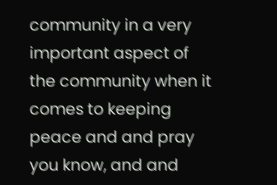community in a very important aspect of the community when it comes to keeping peace and and pray you know, and and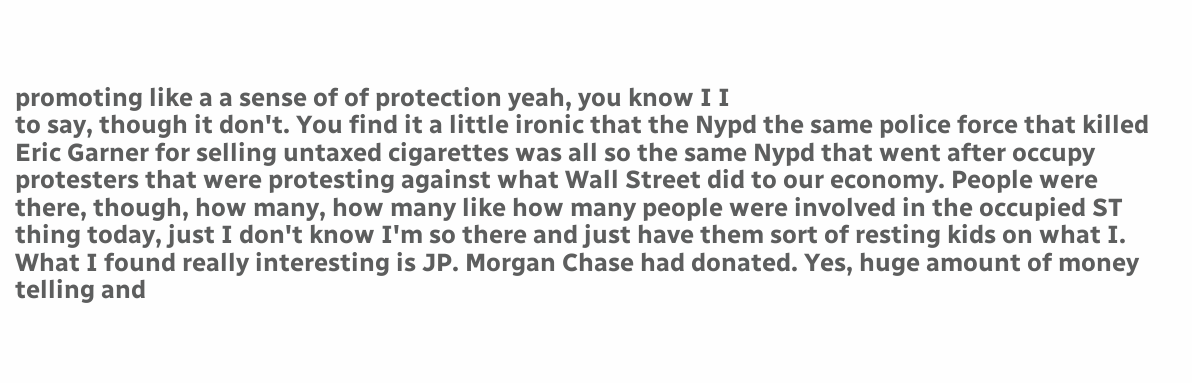promoting like a a sense of of protection yeah, you know I I
to say, though it don't. You find it a little ironic that the Nypd the same police force that killed Eric Garner for selling untaxed cigarettes was all so the same Nypd that went after occupy protesters that were protesting against what Wall Street did to our economy. People were there, though, how many, how many like how many people were involved in the occupied ST thing today, just I don't know I'm so there and just have them sort of resting kids on what I. What I found really interesting is JP. Morgan Chase had donated. Yes, huge amount of money telling and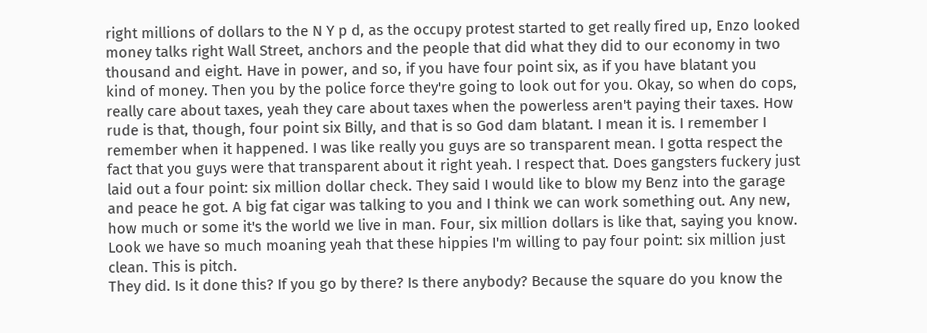right millions of dollars to the N Y p d, as the occupy protest started to get really fired up, Enzo looked money talks right Wall Street, anchors and the people that did what they did to our economy in two thousand and eight. Have in power, and so, if you have four point six, as if you have blatant you
kind of money. Then you by the police force they're going to look out for you. Okay, so when do cops, really care about taxes, yeah they care about taxes when the powerless aren't paying their taxes. How rude is that, though, four point six Billy, and that is so God dam blatant. I mean it is. I remember I remember when it happened. I was like really you guys are so transparent mean. I gotta respect the fact that you guys were that transparent about it right yeah. I respect that. Does gangsters fuckery just laid out a four point: six million dollar check. They said I would like to blow my Benz into the garage and peace he got. A big fat cigar was talking to you and I think we can work something out. Any new, how much or some it's the world we live in man. Four, six million dollars is like that, saying you know. Look we have so much moaning yeah that these hippies I'm willing to pay four point: six million just clean. This is pitch.
They did. Is it done this? If you go by there? Is there anybody? Because the square do you know the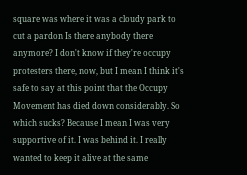square was where it was a cloudy park to cut a pardon Is there anybody there anymore? I don't know if they're occupy protesters there, now, but I mean I think it's safe to say at this point that the Occupy Movement has died down considerably. So which sucks? Because I mean I was very supportive of it. I was behind it. I really wanted to keep it alive at the same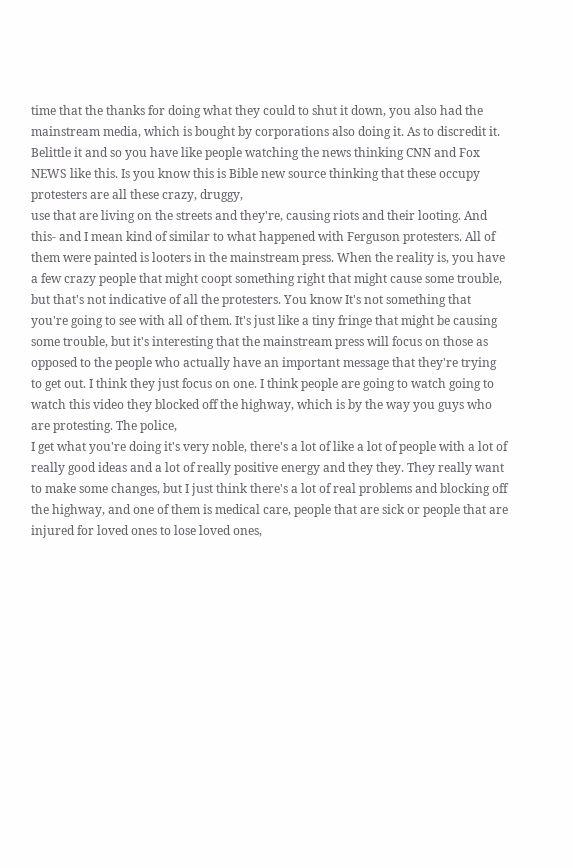time that the thanks for doing what they could to shut it down, you also had the mainstream media, which is bought by corporations also doing it. As to discredit it. Belittle it and so you have like people watching the news thinking CNN and Fox NEWS like this. Is you know this is Bible new source thinking that these occupy protesters are all these crazy, druggy,
use that are living on the streets and they're, causing riots and their looting. And this- and I mean kind of similar to what happened with Ferguson protesters. All of them were painted is looters in the mainstream press. When the reality is, you have a few crazy people that might coopt something right that might cause some trouble, but that's not indicative of all the protesters. You know It's not something that you're going to see with all of them. It's just like a tiny fringe that might be causing some trouble, but it's interesting that the mainstream press will focus on those as opposed to the people who actually have an important message that they're trying to get out. I think they just focus on one. I think people are going to watch going to watch this video they blocked off the highway, which is by the way you guys who are protesting. The police,
I get what you're doing it's very noble, there's a lot of like a lot of people with a lot of really good ideas and a lot of really positive energy and they they. They really want to make some changes, but I just think there's a lot of real problems and blocking off the highway, and one of them is medical care, people that are sick or people that are injured for loved ones to lose loved ones,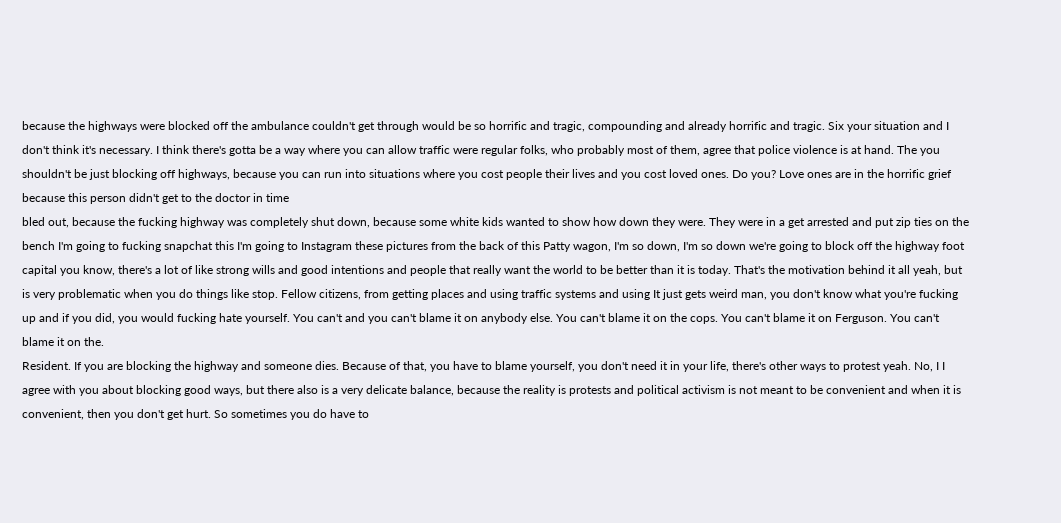because the highways were blocked off the ambulance couldn't get through would be so horrific and tragic, compounding and already horrific and tragic. Six your situation and I don't think it's necessary. I think there's gotta be a way where you can allow traffic were regular folks, who probably most of them, agree that police violence is at hand. The you shouldn't be just blocking off highways, because you can run into situations where you cost people their lives and you cost loved ones. Do you? Love ones are in the horrific grief because this person didn't get to the doctor in time
bled out, because the fucking highway was completely shut down, because some white kids wanted to show how down they were. They were in a get arrested and put zip ties on the bench I'm going to fucking snapchat this I'm going to Instagram these pictures from the back of this Patty wagon, I'm so down, I'm so down we're going to block off the highway foot capital you know, there's a lot of like strong wills and good intentions and people that really want the world to be better than it is today. That's the motivation behind it all yeah, but is very problematic when you do things like stop. Fellow citizens, from getting places and using traffic systems and using It just gets weird man, you don't know what you're fucking up and if you did, you would fucking hate yourself. You can't and you can't blame it on anybody else. You can't blame it on the cops. You can't blame it on Ferguson. You can't blame it on the.
Resident. If you are blocking the highway and someone dies. Because of that, you have to blame yourself, you don't need it in your life, there's other ways to protest yeah. No, I I agree with you about blocking good ways, but there also is a very delicate balance, because the reality is protests and political activism is not meant to be convenient and when it is convenient, then you don't get hurt. So sometimes you do have to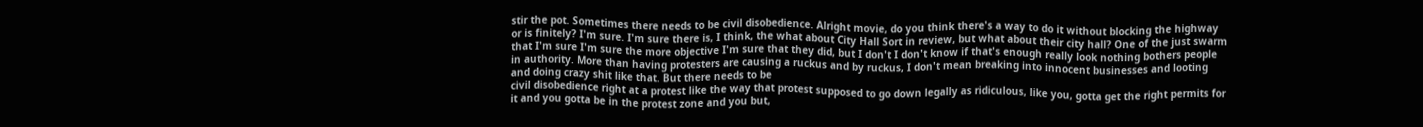stir the pot. Sometimes there needs to be civil disobedience. Alright movie, do you think there's a way to do it without blocking the highway or is finitely? I'm sure. I'm sure there is, I think, the what about City Hall Sort in review, but what about their city hall? One of the just swarm that I'm sure I'm sure the more objective I'm sure that they did, but I don't I don't know if that's enough really look nothing bothers people in authority. More than having protesters are causing a ruckus and by ruckus, I don't mean breaking into innocent businesses and looting and doing crazy shit like that. But there needs to be
civil disobedience right at a protest like the way that protest supposed to go down legally as ridiculous, like you, gotta get the right permits for it and you gotta be in the protest zone and you but,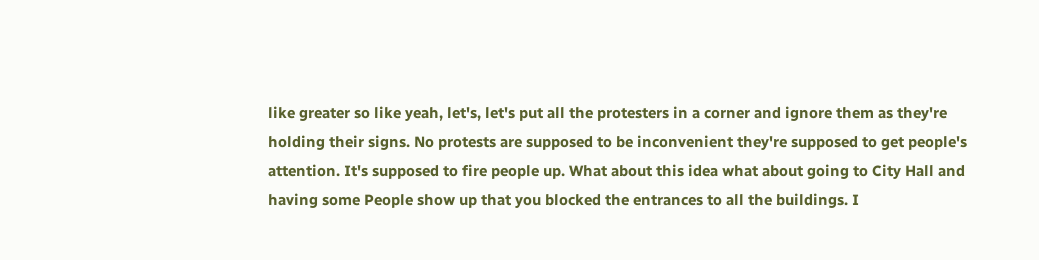like greater so like yeah, let's, let's put all the protesters in a corner and ignore them as they're holding their signs. No protests are supposed to be inconvenient they're supposed to get people's attention. It's supposed to fire people up. What about this idea what about going to City Hall and having some People show up that you blocked the entrances to all the buildings. I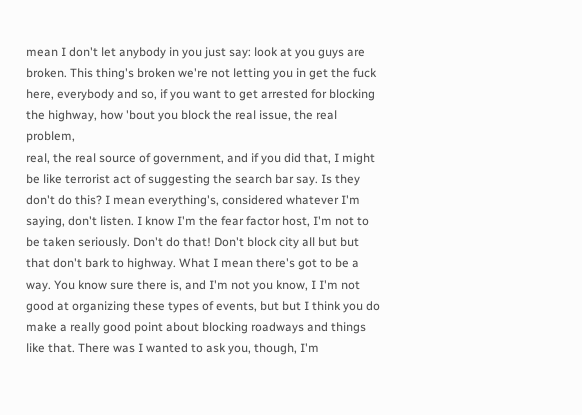mean I don't let anybody in you just say: look at you guys are broken. This thing's broken we're not letting you in get the fuck here, everybody and so, if you want to get arrested for blocking the highway, how 'bout you block the real issue, the real problem,
real, the real source of government, and if you did that, I might be like terrorist act of suggesting the search bar say. Is they don't do this? I mean everything's, considered whatever I'm saying, don't listen. I know I'm the fear factor host, I'm not to be taken seriously. Don't do that! Don't block city all but but that don't bark to highway. What I mean there's got to be a way. You know sure there is, and I'm not you know, I I'm not good at organizing these types of events, but but I think you do make a really good point about blocking roadways and things like that. There was I wanted to ask you, though, I'm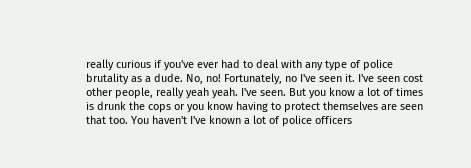really curious if you've ever had to deal with any type of police brutality as a dude. No, no! Fortunately, no I've seen it. I've seen cost
other people, really yeah yeah. I've seen. But you know a lot of times is drunk the cops or you know having to protect themselves are seen that too. You haven't I've known a lot of police officers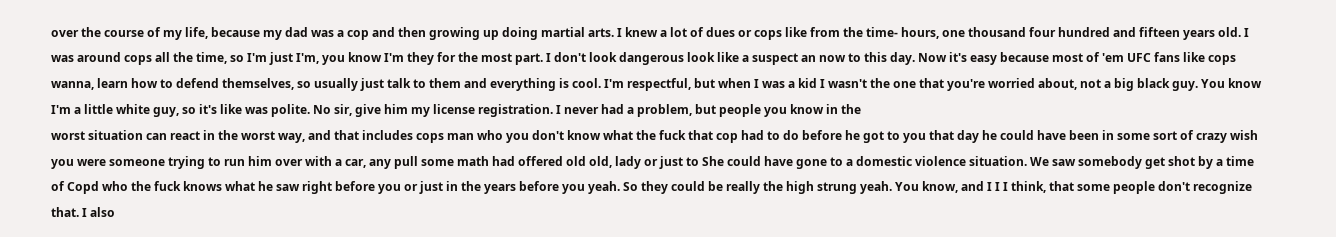over the course of my life, because my dad was a cop and then growing up doing martial arts. I knew a lot of dues or cops like from the time- hours, one thousand four hundred and fifteen years old. I was around cops all the time, so I'm just I'm, you know I'm they for the most part. I don't look dangerous look like a suspect an now to this day. Now it's easy because most of 'em UFC fans like cops wanna, learn how to defend themselves, so usually just talk to them and everything is cool. I'm respectful, but when I was a kid I wasn't the one that you're worried about, not a big black guy. You know I'm a little white guy, so it's like was polite. No sir, give him my license registration. I never had a problem, but people you know in the
worst situation can react in the worst way, and that includes cops man who you don't know what the fuck that cop had to do before he got to you that day he could have been in some sort of crazy wish you were someone trying to run him over with a car, any pull some math had offered old old, lady or just to She could have gone to a domestic violence situation. We saw somebody get shot by a time of Copd who the fuck knows what he saw right before you or just in the years before you yeah. So they could be really the high strung yeah. You know, and I I I think, that some people don't recognize that. I also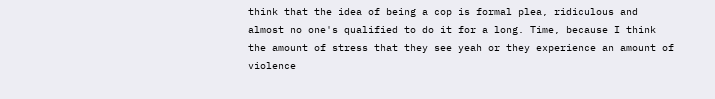think that the idea of being a cop is formal plea, ridiculous and almost no one's qualified to do it for a long. Time, because I think the amount of stress that they see yeah or they experience an amount of violence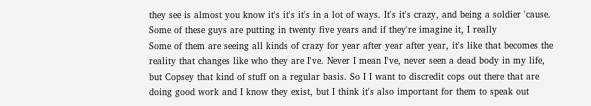they see is almost you know it's it's it's in a lot of ways. It's it's crazy, and being a soldier 'cause. Some of these guys are putting in twenty five years and if they're imagine it, I really
Some of them are seeing all kinds of crazy for year after year after year, it's like that becomes the reality that changes like who they are I've. Never I mean I've, never seen a dead body in my life, but Copsey that kind of stuff on a regular basis. So I I want to discredit cops out there that are doing good work and I know they exist, but I think it's also important for them to speak out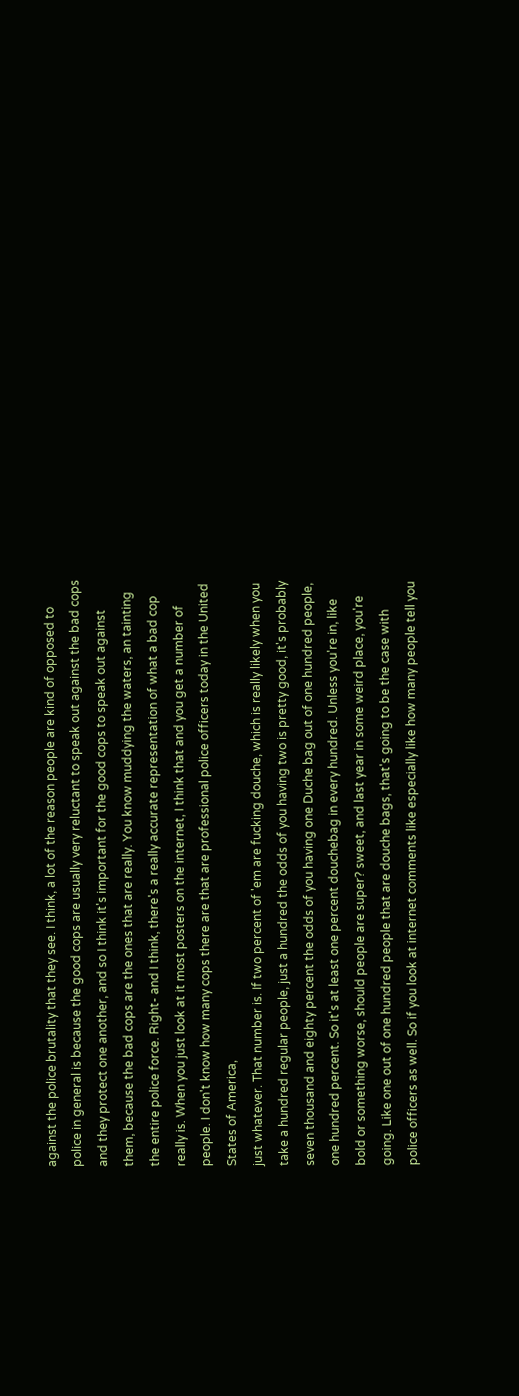against the police brutality that they see. I think, a lot of the reason people are kind of opposed to police in general is because the good cops are usually very reluctant to speak out against the bad cops and they protect one another, and so I think it's important for the good cops to speak out against them, because the bad cops are the ones that are really. You know muddying the waters, an tainting the entire police force. Right- and I think, there's a really accurate representation of what a bad cop really is. When you just look at it most posters on the internet, I think that and you get a number of people. I don't know how many cops there are that are professional police officers today in the United States of America,
just whatever. That number is. If two percent of 'em are fucking douche, which is really likely when you take a hundred regular people, just a hundred the odds of you having two is pretty good, it's probably seven thousand and eighty percent the odds of you having one Duche bag out of one hundred people, one hundred percent. So it's at least one percent douchebag in every hundred. Unless you're in, like bold or something worse, should people are super? sweet, and last year in some weird place, you're going. Like one out of one hundred people that are douche bags, that's going to be the case with police officers as well. So if you look at internet comments like especially like how many people tell you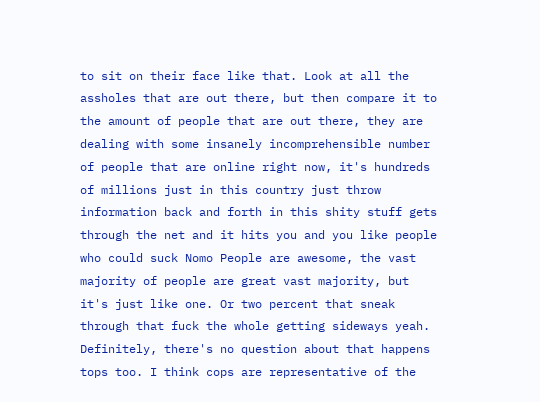to sit on their face like that. Look at all the assholes that are out there, but then compare it to the amount of people that are out there, they are dealing with some insanely incomprehensible number of people that are online right now, it's hundreds of millions just in this country just throw information back and forth in this shity stuff gets through the net and it hits you and you like people who could suck Nomo People are awesome, the vast
majority of people are great vast majority, but it's just like one. Or two percent that sneak through that fuck the whole getting sideways yeah. Definitely, there's no question about that happens tops too. I think cops are representative of the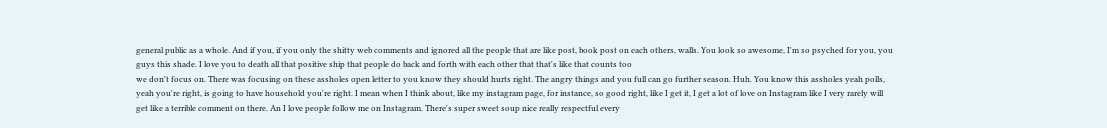general public as a whole. And if you, if you only the shitty web comments and ignored all the people that are like post, book post on each others, walls. You look so awesome, I'm so psyched for you, you guys this shade. I love you to death all that positive ship that people do back and forth with each other that that's like that counts too
we don't focus on. There was focusing on these assholes open letter to you know they should hurts right. The angry things and you full can go further season. Huh. You know this assholes yeah polls, yeah you're right, is going to have household you're right. I mean when I think about, like my instagram page, for instance, so good right, like I get it, I get a lot of love on Instagram like I very rarely will get like a terrible comment on there. An I love people follow me on Instagram. There's super sweet soup nice really respectful every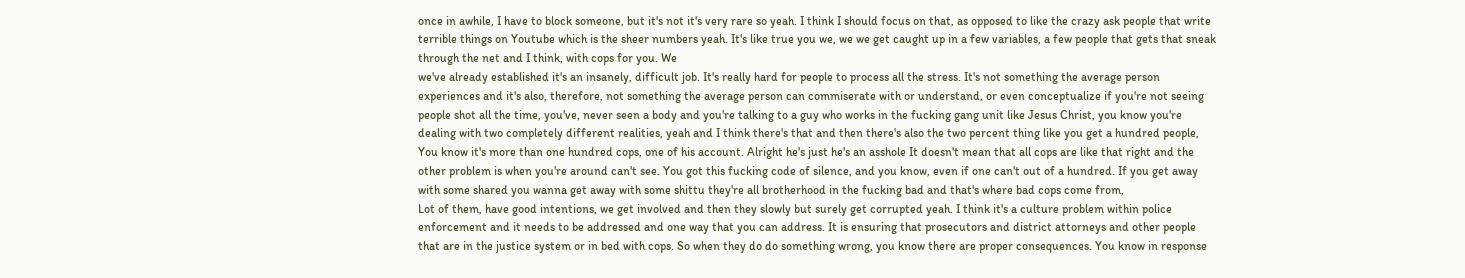once in awhile, I have to block someone, but it's not it's very rare so yeah. I think I should focus on that, as opposed to like the crazy ask people that write terrible things on Youtube which is the sheer numbers yeah. It's like true you we, we we get caught up in a few variables, a few people that gets that sneak through the net and I think, with cops for you. We
we've already established it's an insanely, difficult job. It's really hard for people to process all the stress. It's not something the average person experiences and it's also, therefore, not something the average person can commiserate with or understand, or even conceptualize if you're not seeing people shot all the time, you've, never seen a body and you're talking to a guy who works in the fucking gang unit like Jesus Christ, you know you're dealing with two completely different realities, yeah and I think there's that and then there's also the two percent thing like you get a hundred people, You know it's more than one hundred cops, one of his account. Alright he's just he's an asshole It doesn't mean that all cops are like that right and the other problem is when you're around can't see. You got this fucking code of silence, and you know, even if one can't out of a hundred. If you get away with some shared you wanna get away with some shittu they're all brotherhood in the fucking bad and that's where bad cops come from,
Lot of them, have good intentions, we get involved and then they slowly but surely get corrupted yeah. I think it's a culture problem within police enforcement and it needs to be addressed and one way that you can address. It is ensuring that prosecutors and district attorneys and other people that are in the justice system or in bed with cops. So when they do do something wrong, you know there are proper consequences. You know in response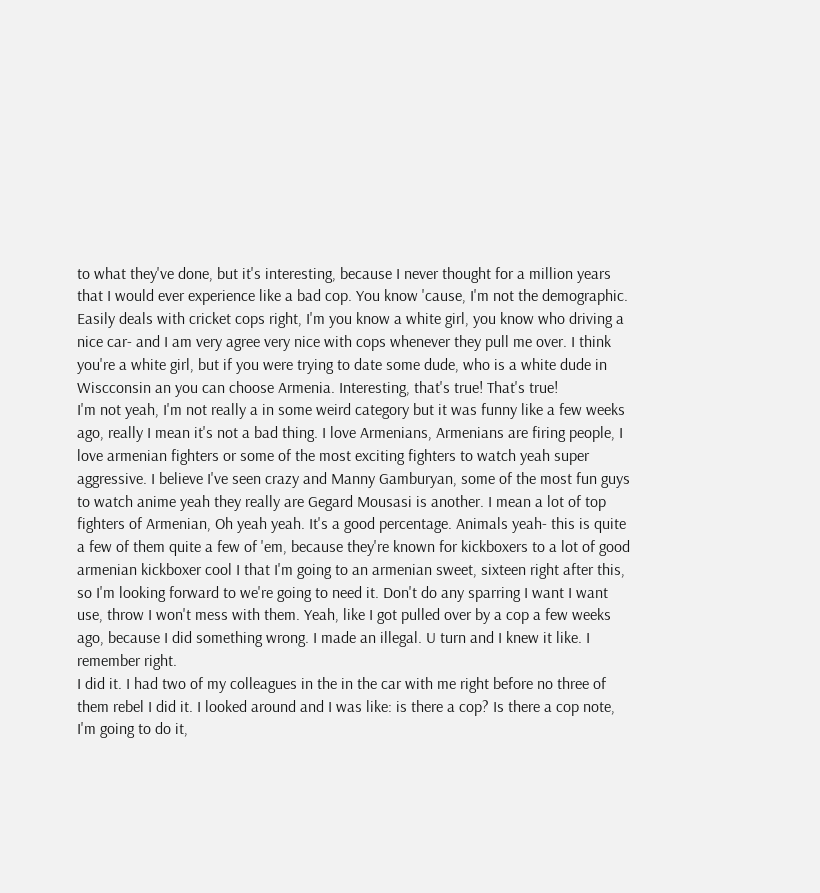to what they've done, but it's interesting, because I never thought for a million years that I would ever experience like a bad cop. You know 'cause, I'm not the demographic. Easily deals with cricket cops right, I'm you know a white girl, you know who driving a nice car- and I am very agree very nice with cops whenever they pull me over. I think you're a white girl, but if you were trying to date some dude, who is a white dude in Wiscconsin an you can choose Armenia. Interesting, that's true! That's true!
I'm not yeah, I'm not really a in some weird category but it was funny like a few weeks ago, really I mean it's not a bad thing. I love Armenians, Armenians are firing people, I love armenian fighters or some of the most exciting fighters to watch yeah super aggressive. I believe I've seen crazy and Manny Gamburyan, some of the most fun guys to watch anime yeah they really are Gegard Mousasi is another. I mean a lot of top fighters of Armenian, Oh yeah yeah. It's a good percentage. Animals yeah- this is quite a few of them quite a few of 'em, because they're known for kickboxers to a lot of good armenian kickboxer cool I that I'm going to an armenian sweet, sixteen right after this, so I'm looking forward to we're going to need it. Don't do any sparring I want I want use, throw I won't mess with them. Yeah, like I got pulled over by a cop a few weeks ago, because I did something wrong. I made an illegal. U turn and I knew it like. I remember right.
I did it. I had two of my colleagues in the in the car with me right before no three of them rebel I did it. I looked around and I was like: is there a cop? Is there a cop note, I'm going to do it,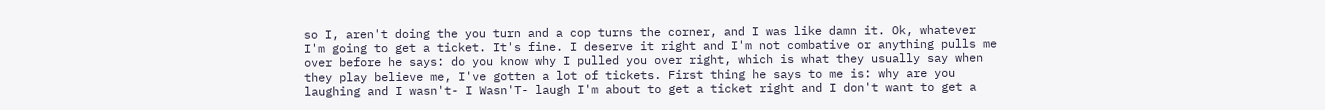so I, aren't doing the you turn and a cop turns the corner, and I was like damn it. Ok, whatever I'm going to get a ticket. It's fine. I deserve it right and I'm not combative or anything pulls me over before he says: do you know why I pulled you over right, which is what they usually say when they play believe me, I've gotten a lot of tickets. First thing he says to me is: why are you laughing and I wasn't- I Wasn'T- laugh I'm about to get a ticket right and I don't want to get a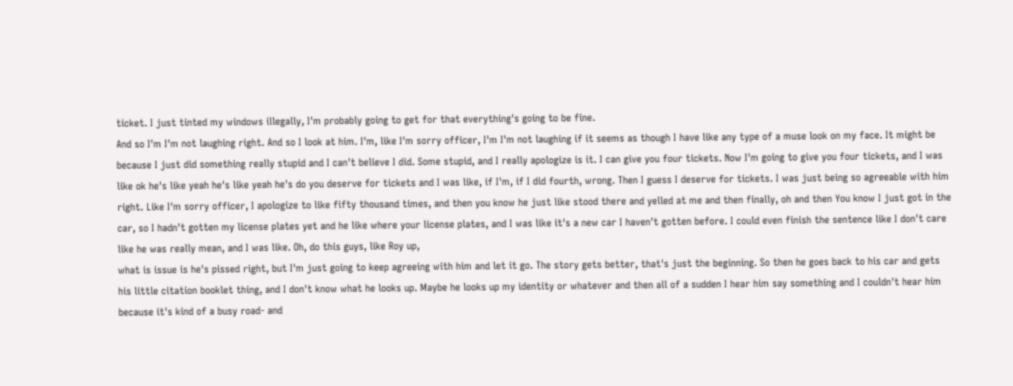ticket. I just tinted my windows illegally, I'm probably going to get for that everything's going to be fine.
And so I'm I'm not laughing right. And so I look at him. I'm, like I'm sorry officer, I'm I'm not laughing if it seems as though I have like any type of a muse look on my face. It might be because I just did something really stupid and I can't believe I did. Some stupid, and I really apologize is it. I can give you four tickets. Now I'm going to give you four tickets, and I was like ok he's like yeah he's like yeah he's do you deserve for tickets and I was like, if I'm, if I did fourth, wrong. Then I guess I deserve for tickets. I was just being so agreeable with him right. Like I'm sorry officer, I apologize to like fifty thousand times, and then you know he just like stood there and yelled at me and then finally, oh and then You know I just got in the car, so I hadn't gotten my license plates yet and he like where your license plates, and I was like it's a new car I haven't gotten before. I could even finish the sentence like I don't care like he was really mean, and I was like. Oh, do this guys, like Roy up,
what is issue is he's pissed right, but I'm just going to keep agreeing with him and let it go. The story gets better, that's just the beginning. So then he goes back to his car and gets his little citation booklet thing, and I don't know what he looks up. Maybe he looks up my identity or whatever and then all of a sudden I hear him say something and I couldn't hear him because it's kind of a busy road- and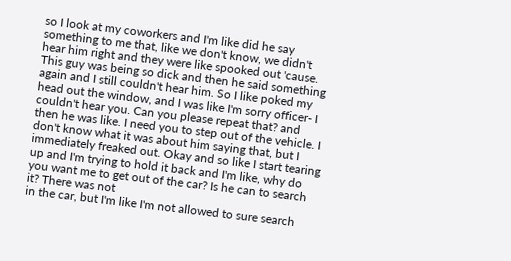so I look at my coworkers and I'm like did he say something to me that, like we don't know, we didn't hear him right and they were like spooked out 'cause. This guy was being so dick and then he said something again and I still couldn't hear him. So I like poked my head out the window, and I was like I'm sorry officer- I couldn't hear you. Can you please repeat that? and then he was like. I need you to step out of the vehicle. I don't know what it was about him saying that, but I immediately freaked out. Okay and so like I start tearing up and I'm trying to hold it back and I'm like, why do you want me to get out of the car? Is he can to search it? There was not
in the car, but I'm like I'm not allowed to sure search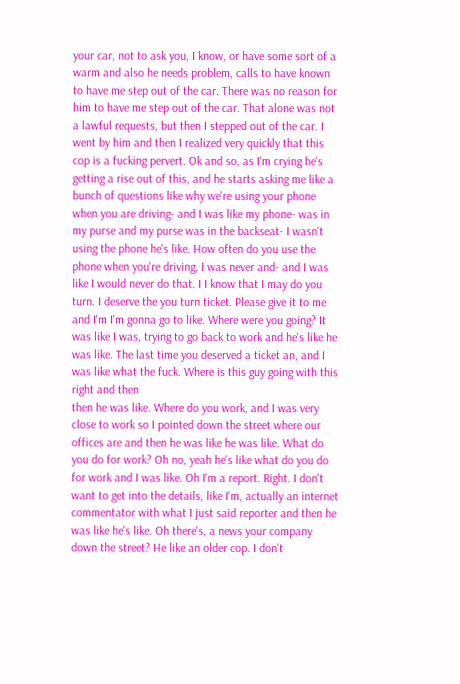your car, not to ask you, I know, or have some sort of a warm and also he needs problem, calls to have known to have me step out of the car. There was no reason for him to have me step out of the car. That alone was not a lawful requests, but then I stepped out of the car. I went by him and then I realized very quickly that this cop is a fucking pervert. Ok and so, as I'm crying he's getting a rise out of this, and he starts asking me like a bunch of questions like why we're using your phone when you are driving- and I was like my phone- was in my purse and my purse was in the backseat- I wasn't using the phone he's like. How often do you use the phone when you're driving, I was never and- and I was like I would never do that. I I know that I may do you turn. I deserve the you turn ticket. Please give it to me and I'm I'm gonna go to like. Where were you going? It was like I was, trying to go back to work and he's like he was like. The last time you deserved a ticket an, and I was like what the fuck. Where is this guy going with this right and then
then he was like. Where do you work, and I was very close to work so I pointed down the street where our offices are and then he was like he was like. What do you do for work? Oh no, yeah he's like what do you do for work and I was like. Oh I'm a report. Right. I don't want to get into the details, like I'm, actually an internet commentator with what I just said reporter and then he was like he's like. Oh there's, a news your company down the street? He like an older cop. I don't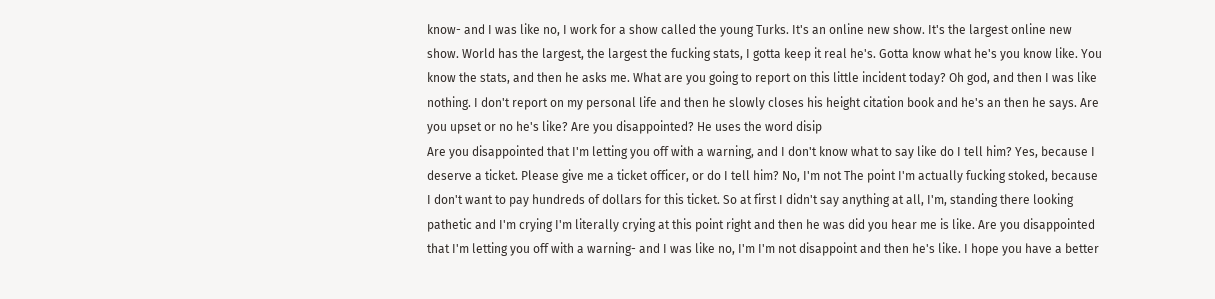know- and I was like no, I work for a show called the young Turks. It's an online new show. It's the largest online new show. World has the largest, the largest the fucking stats, I gotta keep it real he's. Gotta know what he's you know like. You know the stats, and then he asks me. What are you going to report on this little incident today? Oh god, and then I was like nothing. I don't report on my personal life and then he slowly closes his height citation book and he's an then he says. Are you upset or no he's like? Are you disappointed? He uses the word disip
Are you disappointed that I'm letting you off with a warning, and I don't know what to say like do I tell him? Yes, because I deserve a ticket. Please give me a ticket officer, or do I tell him? No, I'm not The point I'm actually fucking stoked, because I don't want to pay hundreds of dollars for this ticket. So at first I didn't say anything at all, I'm, standing there looking pathetic and I'm crying I'm literally crying at this point right and then he was did you hear me is like. Are you disappointed that I'm letting you off with a warning- and I was like no, I'm I'm not disappoint and then he's like. I hope you have a better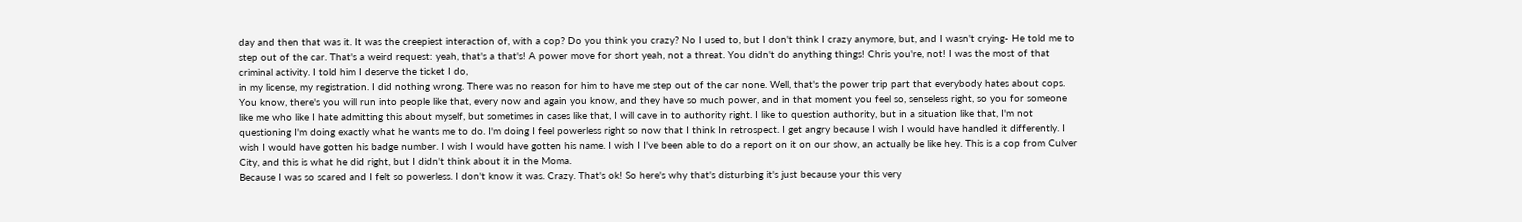day and then that was it. It was the creepiest interaction of, with a cop? Do you think you crazy? No I used to, but I don't think I crazy anymore, but, and I wasn't crying- He told me to step out of the car. That's a weird request: yeah, that's a that's! A power move for short yeah, not a threat. You didn't do anything things! Chris you're, not! I was the most of that criminal activity. I told him I deserve the ticket I do,
in my license, my registration. I did nothing wrong. There was no reason for him to have me step out of the car none. Well, that's the power trip part that everybody hates about cops. You know, there's you will run into people like that, every now and again you know, and they have so much power, and in that moment you feel so, senseless right, so you for someone like me who like I hate admitting this about myself, but sometimes in cases like that, I will cave in to authority right. I like to question authority, but in a situation like that, I'm not questioning I'm doing exactly what he wants me to do. I'm doing I feel powerless right so now that I think In retrospect. I get angry because I wish I would have handled it differently. I wish I would have gotten his badge number. I wish I would have gotten his name. I wish I I've been able to do a report on it on our show, an actually be like hey. This is a cop from Culver City, and this is what he did right, but I didn't think about it in the Moma.
Because I was so scared and I felt so powerless. I don't know it was. Crazy. That's ok! So here's why that's disturbing it's just because your this very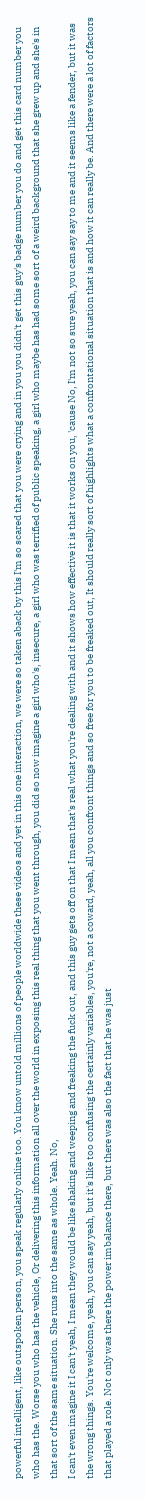powerful intelligent, like outspoken person, you speak regularly online too. You know untold millions of people worldwide these videos and yet in this one interaction, we were so taken aback by this I'm so scared that you were crying and in you you didn't get this guy's badge number you do and get this card number you who has the. Worse you who has the vehicle, Or delivering this information all over the world in exposing this real thing that you went through, you did so now imagine a girl who's, insecure, a girl who was terrified of public speaking, a girl who maybe has had some sort of a weird background that she grew up and she's in that sort of the same situation. She runs into the same as whole. Yeah. No,
I can't even imagine it I can't yeah, I mean they would be like shaking and weeping and freaking the fuck out, and this guy gets off on that I mean that's real what you're dealing with and it shows how effective it is that it works on you, 'cause No, I'm not so sure yeah, you can say say to me and it seems like a fender, but it was the wrong things. You're welcome, yeah, you can say yeah, but it's like too confusing the certainly variables, you're, not a coward, yeah, all you confront things and so free for you to be freaked out, It should really sort of highlights what a confrontational situation that is and how it can really be. And there were a lot of factors that played a role. Not only was there the power imbalance there, but there was also the fact that he was just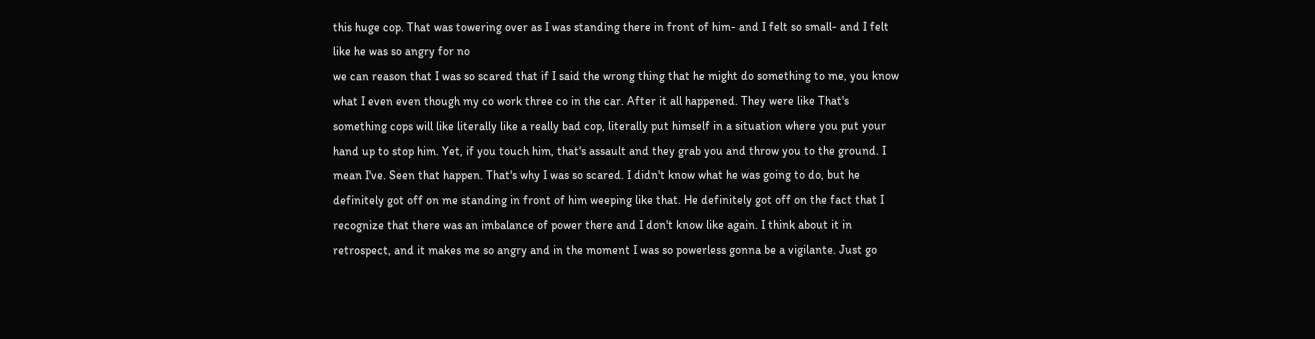this huge cop. That was towering over as I was standing there in front of him- and I felt so small- and I felt like he was so angry for no
we can reason that I was so scared that if I said the wrong thing that he might do something to me, you know what I even even though my co work three co in the car. After it all happened. They were like That's something cops will like literally like a really bad cop, literally put himself in a situation where you put your hand up to stop him. Yet, if you touch him, that's assault and they grab you and throw you to the ground. I mean I've. Seen that happen. That's why I was so scared. I didn't know what he was going to do, but he definitely got off on me standing in front of him weeping like that. He definitely got off on the fact that I recognize that there was an imbalance of power there and I don't know like again. I think about it in retrospect, and it makes me so angry and in the moment I was so powerless gonna be a vigilante. Just go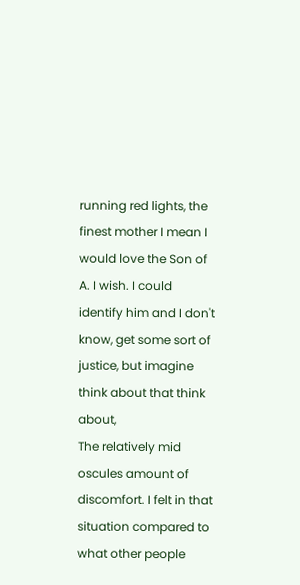running red lights, the finest mother I mean I would love the Son of A. I wish. I could identify him and I don't know, get some sort of justice, but imagine think about that think about,
The relatively mid oscules amount of discomfort. I felt in that situation compared to what other people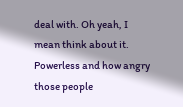deal with. Oh yeah, I mean think about it. Powerless and how angry those people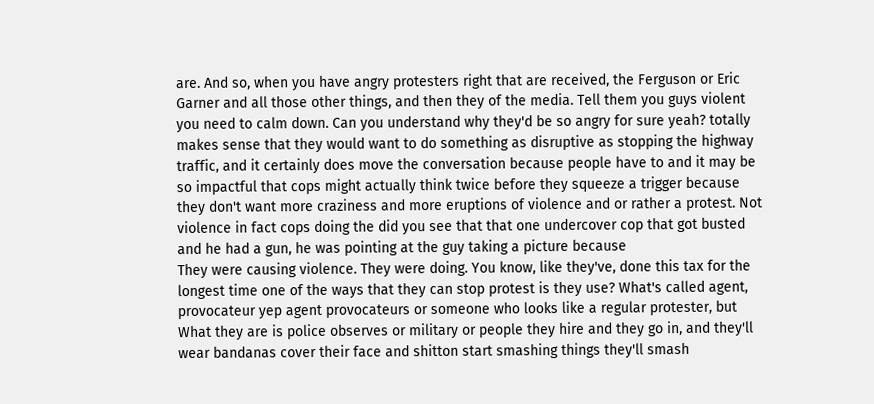are. And so, when you have angry protesters right that are received, the Ferguson or Eric Garner and all those other things, and then they of the media. Tell them you guys violent you need to calm down. Can you understand why they'd be so angry for sure yeah? totally makes sense that they would want to do something as disruptive as stopping the highway traffic, and it certainly does move the conversation because people have to and it may be so impactful that cops might actually think twice before they squeeze a trigger because they don't want more craziness and more eruptions of violence and or rather a protest. Not violence in fact cops doing the did you see that that one undercover cop that got busted and he had a gun, he was pointing at the guy taking a picture because
They were causing violence. They were doing. You know, like they've, done this tax for the longest time one of the ways that they can stop protest is they use? What's called agent, provocateur yep agent provocateurs or someone who looks like a regular protester, but What they are is police observes or military or people they hire and they go in, and they'll wear bandanas cover their face and shitton start smashing things they'll smash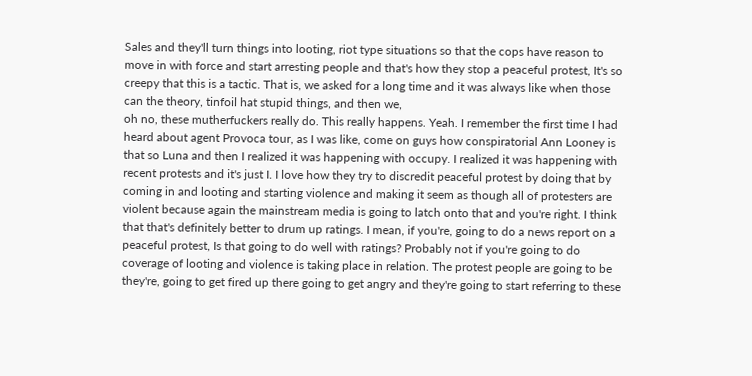Sales and they'll turn things into looting, riot type situations so that the cops have reason to move in with force and start arresting people and that's how they stop a peaceful protest, It's so creepy that this is a tactic. That is, we asked for a long time and it was always like when those can the theory, tinfoil hat stupid things, and then we,
oh no, these mutherfuckers really do. This really happens. Yeah. I remember the first time I had heard about agent Provoca tour, as I was like, come on guys how conspiratorial Ann Looney is that so Luna and then I realized it was happening with occupy. I realized it was happening with recent protests and it's just I. I love how they try to discredit peaceful protest by doing that by coming in and looting and starting violence and making it seem as though all of protesters are violent because again the mainstream media is going to latch onto that and you're right. I think that that's definitely better to drum up ratings. I mean, if you're, going to do a news report on a peaceful protest, Is that going to do well with ratings? Probably not if you're going to do coverage of looting and violence is taking place in relation. The protest people are going to be they're, going to get fired up there going to get angry and they're going to start referring to these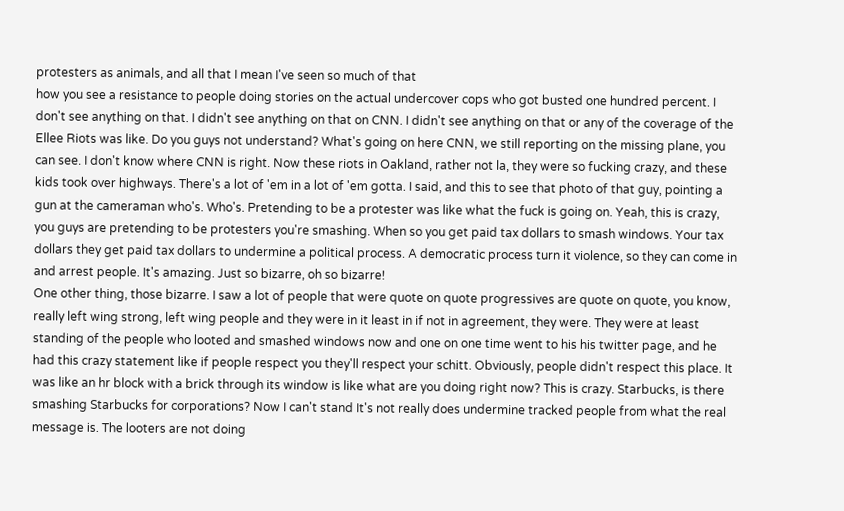protesters as animals, and all that I mean I've seen so much of that
how you see a resistance to people doing stories on the actual undercover cops who got busted one hundred percent. I don't see anything on that. I didn't see anything on that on CNN. I didn't see anything on that or any of the coverage of the Ellee Riots was like. Do you guys not understand? What's going on here CNN, we still reporting on the missing plane, you can see. I don't know where CNN is right. Now these riots in Oakland, rather not la, they were so fucking crazy, and these kids took over highways. There's a lot of 'em in a lot of 'em gotta. I said, and this to see that photo of that guy, pointing a gun at the cameraman who's. Who's. Pretending to be a protester was like what the fuck is going on. Yeah, this is crazy, you guys are pretending to be protesters you're smashing. When so you get paid tax dollars to smash windows. Your tax dollars they get paid tax dollars to undermine a political process. A democratic process turn it violence, so they can come in and arrest people. It's amazing. Just so bizarre, oh so bizarre!
One other thing, those bizarre. I saw a lot of people that were quote on quote progressives are quote on quote, you know, really left wing strong, left wing people and they were in it least in if not in agreement, they were. They were at least standing of the people who looted and smashed windows now and one on one time went to his his twitter page, and he had this crazy statement like if people respect you they'll respect your schitt. Obviously, people didn't respect this place. It was like an hr block with a brick through its window is like what are you doing right now? This is crazy. Starbucks, is there smashing Starbucks for corporations? Now I can't stand It's not really does undermine tracked people from what the real message is. The looters are not doing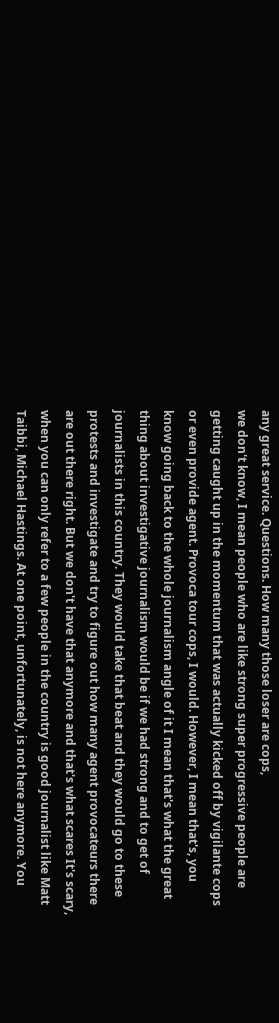any great service. Questions. How many those loser are cops,
we don't know, I mean people who are like strong super progressive people are getting caught up in the momentum that was actually kicked off by vigilante cops or even provide agent. Provoca tour cops, I would. However, I mean that's, you know going back to the whole journalism angle of it I mean that's what the great thing about investigative journalism would be if we had strong and to get of journalists in this country. They would take that beat and they would go to these protests and investigate and try to figure out how many agent provocateurs there are out there right. But we don't have that anymore and that's what scares It's scary, when you can only refer to a few people in the country is good journalist like Matt Taibbi, Michael Hastings. At one point, unfortunately, is not here anymore. You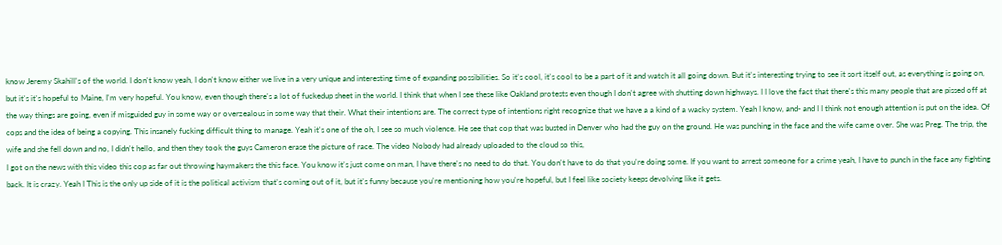know Jeremy Skahill's of the world. I don't know yeah, I don't know either we live in a very unique and interesting time of expanding possibilities. So it's cool, it's cool to be a part of it and watch it all going down. But it's interesting trying to see it sort itself out, as everything is going on,
but it's it's hopeful to Maine, I'm very hopeful. You know, even though there's a lot of fuckedup sheet in the world. I think that when I see these like Oakland protests even though I don't agree with shutting down highways. I I love the fact that there's this many people that are pissed off at the way things are going, even if misguided guy in some way or overzealous in some way that their. What their intentions are. The correct type of intentions right recognize that we have a a kind of a wacky system. Yeah I know, and- and I I think not enough attention is put on the idea. Of cops and the idea of being a copying. This insanely fucking difficult thing to manage. Yeah it's one of the oh, I see so much violence. He see that cop that was busted in Denver who had the guy on the ground. He was punching in the face and the wife came over. She was Preg. The trip, the wife and she fell down and no, I didn't hello, and then they took the guys Cameron erase the picture of race. The video Nobody had already uploaded to the cloud so this,
I got on the news with this video this cop as far out throwing haymakers the this face. You know it's just come on man, I have there's no need to do that. You don't have to do that you're doing some. If you want to arrest someone for a crime yeah, I have to punch in the face any fighting back. It is crazy. Yeah I This is the only up side of it is the political activism that's coming out of it, but it's funny because you're mentioning how you're hopeful, but I feel like society keeps devolving like it gets.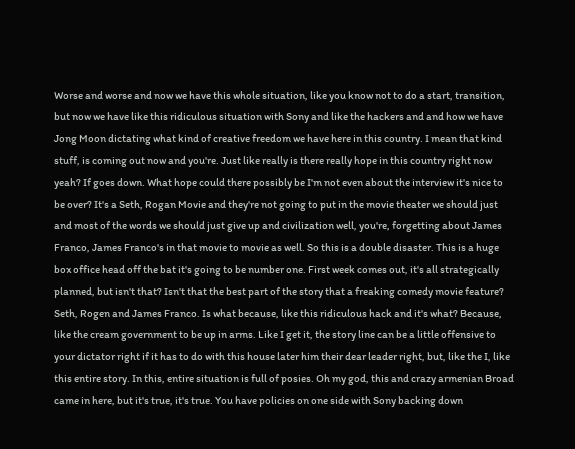Worse and worse and now we have this whole situation, like you know not to do a start, transition, but now we have like this ridiculous situation with Sony and like the hackers and and how we have Jong Moon dictating what kind of creative freedom we have here in this country. I mean that kind stuff, is coming out now and you're. Just like really is there really hope in this country right now yeah? If goes down. What hope could there possibly be I'm not even about the interview it's nice to be over? It's a Seth, Rogan Movie and they're not going to put in the movie theater we should just
and most of the words we should just give up and civilization well, you're, forgetting about James Franco, James Franco's in that movie to movie as well. So this is a double disaster. This is a huge box office head off the bat it's going to be number one. First week comes out, it's all strategically planned, but isn't that? Isn't that the best part of the story that a freaking comedy movie feature? Seth, Rogen and James Franco. Is what because, like this ridiculous hack and it's what? Because, like the cream government to be up in arms. Like I get it, the story line can be a little offensive to your dictator right if it has to do with this house later him their dear leader right, but, like the I, like this entire story. In this, entire situation is full of posies. Oh my god, this and crazy armenian Broad came in here, but it's true, it's true. You have policies on one side with Sony backing down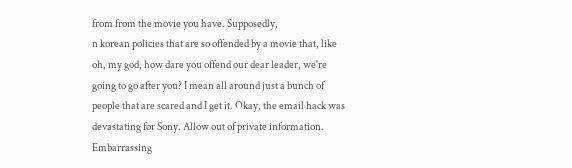from from the movie you have. Supposedly,
n korean policies that are so offended by a movie that, like oh, my god, how dare you offend our dear leader, we're going to go after you? I mean all around just a bunch of people that are scared and I get it. Okay, the email hack was devastating for Sony. Allow out of private information. Embarrassing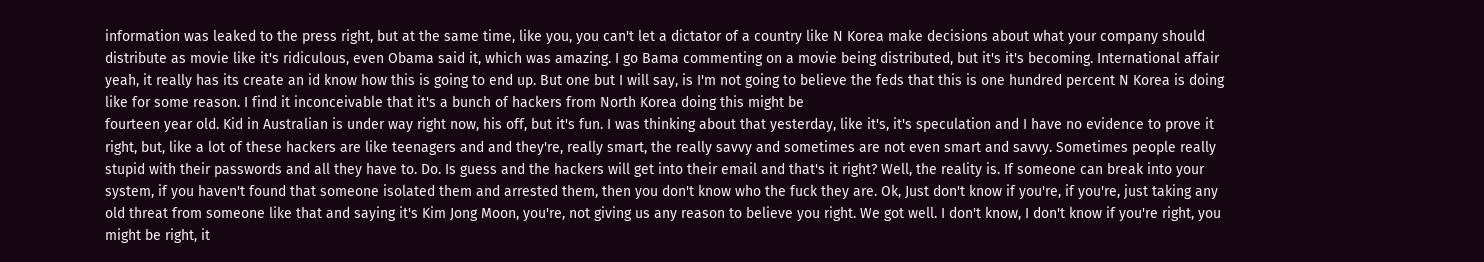information was leaked to the press right, but at the same time, like you, you can't let a dictator of a country like N Korea make decisions about what your company should distribute as movie like it's ridiculous, even Obama said it, which was amazing. I go Bama commenting on a movie being distributed, but it's it's becoming. International affair yeah, it really has its create an id know how this is going to end up. But one but I will say, is I'm not going to believe the feds that this is one hundred percent N Korea is doing like for some reason. I find it inconceivable that it's a bunch of hackers from North Korea doing this might be
fourteen year old. Kid in Australian is under way right now, his off, but it's fun. I was thinking about that yesterday, like it's, it's speculation and I have no evidence to prove it right, but, like a lot of these hackers are like teenagers and and they're, really smart, the really savvy and sometimes are not even smart and savvy. Sometimes people really stupid with their passwords and all they have to. Do. Is guess and the hackers will get into their email and that's it right? Well, the reality is. If someone can break into your system, if you haven't found that someone isolated them and arrested them, then you don't know who the fuck they are. Ok, Just don't know if you're, if you're, just taking any old threat from someone like that and saying it's Kim Jong Moon, you're, not giving us any reason to believe you right. We got well. I don't know, I don't know if you're right, you might be right, it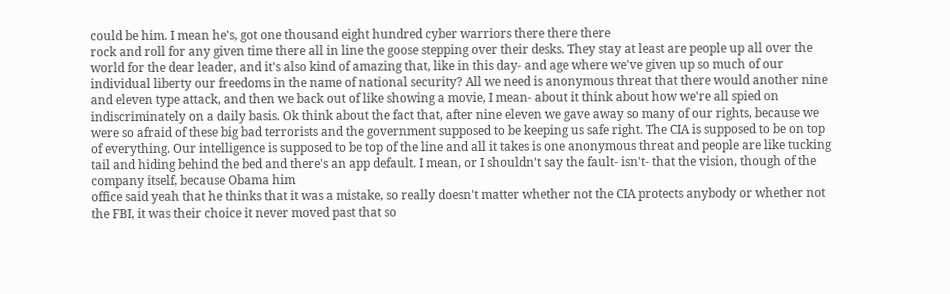could be him. I mean he's, got one thousand eight hundred cyber warriors there there there
rock and roll for any given time there all in line the goose stepping over their desks. They stay at least are people up all over the world for the dear leader, and it's also kind of amazing that, like in this day- and age where we've given up so much of our individual liberty our freedoms in the name of national security? All we need is anonymous threat that there would another nine and eleven type attack, and then we back out of like showing a movie, I mean- about it think about how we're all spied on indiscriminately on a daily basis. Ok think about the fact that, after nine eleven we gave away so many of our rights, because we were so afraid of these big bad terrorists and the government supposed to be keeping us safe right. The CIA is supposed to be on top of everything. Our intelligence is supposed to be top of the line and all it takes is one anonymous threat and people are like tucking tail and hiding behind the bed and there's an app default. I mean, or I shouldn't say the fault- isn't- that the vision, though of the company itself, because Obama him
office said yeah that he thinks that it was a mistake, so really doesn't matter whether not the CIA protects anybody or whether not the FBI, it was their choice it never moved past that so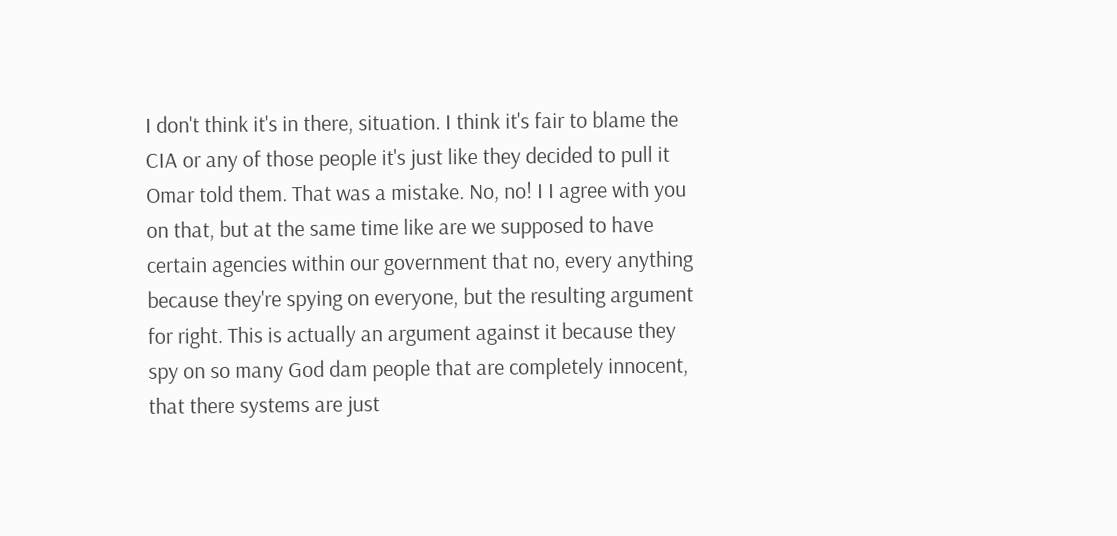I don't think it's in there, situation. I think it's fair to blame the CIA or any of those people it's just like they decided to pull it Omar told them. That was a mistake. No, no! I I agree with you on that, but at the same time like are we supposed to have certain agencies within our government that no, every anything because they're spying on everyone, but the resulting argument for right. This is actually an argument against it because they spy on so many God dam people that are completely innocent, that there systems are just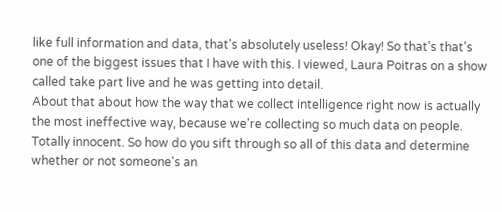like full information and data, that's absolutely useless! Okay! So that's that's one of the biggest issues that I have with this. I viewed, Laura Poitras on a show called take part live and he was getting into detail.
About that about how the way that we collect intelligence right now is actually the most ineffective way, because we're collecting so much data on people. Totally innocent. So how do you sift through so all of this data and determine whether or not someone's an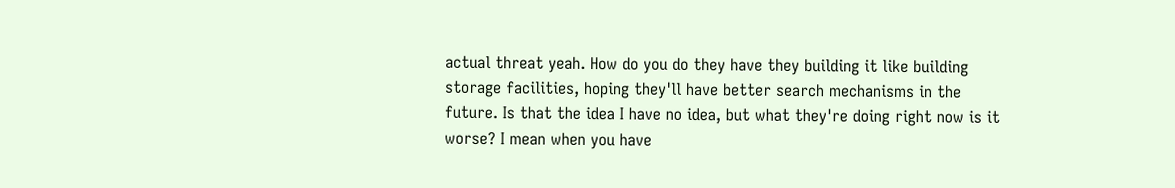actual threat yeah. How do you do they have they building it like building storage facilities, hoping they'll have better search mechanisms in the future. Is that the idea I have no idea, but what they're doing right now is it worse? I mean when you have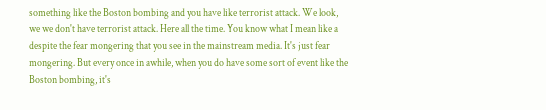something like the Boston bombing and you have like terrorist attack. We look, we we don't have terrorist attack. Here all the time. You know what I mean like a despite the fear mongering that you see in the mainstream media. It's just fear mongering. But every once in awhile, when you do have some sort of event like the Boston bombing, it's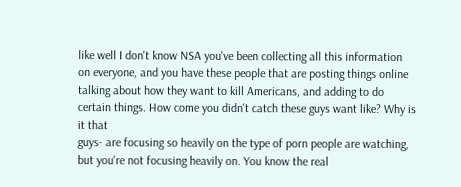like well I don't know NSA you've been collecting all this information on everyone, and you have these people that are posting things online talking about how they want to kill Americans, and adding to do certain things. How come you didn't catch these guys want like? Why is it that
guys- are focusing so heavily on the type of porn people are watching, but you're not focusing heavily on. You know the real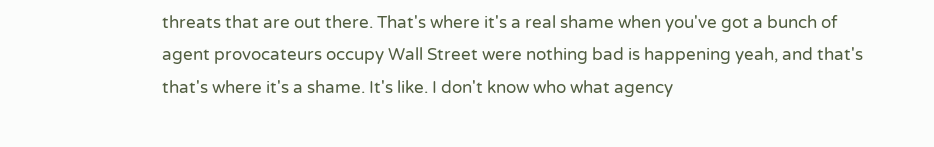threats that are out there. That's where it's a real shame when you've got a bunch of agent provocateurs occupy Wall Street were nothing bad is happening yeah, and that's that's where it's a shame. It's like. I don't know who what agency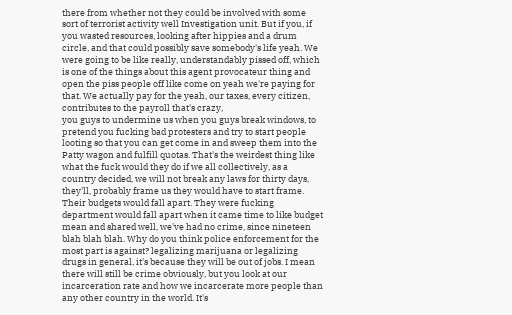there from whether not they could be involved with some sort of terrorist activity well Investigation unit. But if you, if you wasted resources, looking after hippies and a drum circle, and that could possibly save somebody's life yeah. We were going to be like really, understandably pissed off, which is one of the things about this agent provocateur thing and open the piss people off like come on yeah we're paying for that. We actually pay for the yeah, our taxes, every citizen, contributes to the payroll that's crazy,
you guys to undermine us when you guys break windows, to pretend you fucking bad protesters and try to start people looting so that you can get come in and sweep them into the Patty wagon and fulfill quotas. That's the weirdest thing like what the fuck would they do if we all collectively, as a country decided, we will not break any laws for thirty days, they'll, probably frame us they would have to start frame. Their budgets would fall apart. They were fucking department would fall apart when it came time to like budget mean and shared well, we've had no crime, since nineteen blah blah blah. Why do you think police enforcement for the most part is against? legalizing marijuana or legalizing drugs in general, it's because they will be out of jobs. I mean there will still be crime obviously, but you look at our incarceration rate and how we incarcerate more people than any other country in the world. It's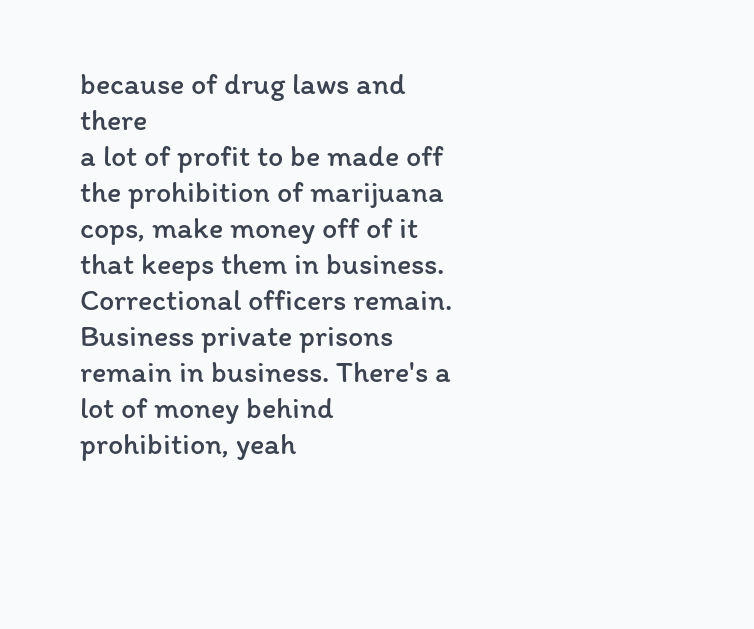because of drug laws and there
a lot of profit to be made off the prohibition of marijuana cops, make money off of it that keeps them in business. Correctional officers remain. Business private prisons remain in business. There's a lot of money behind prohibition, yeah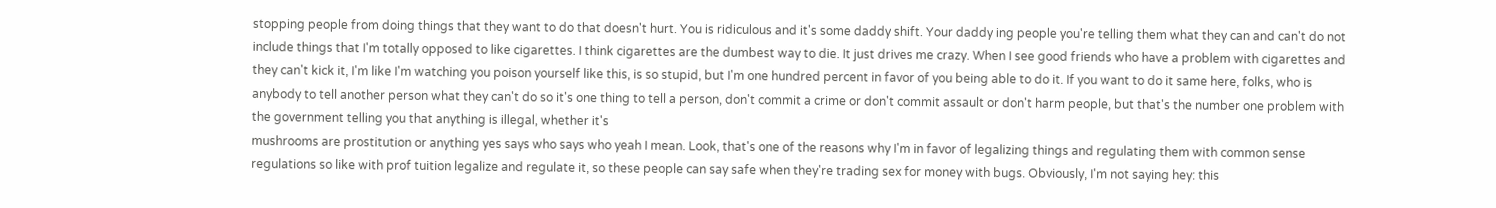stopping people from doing things that they want to do that doesn't hurt. You is ridiculous and it's some daddy shift. Your daddy ing people you're telling them what they can and can't do not include things that I'm totally opposed to like cigarettes. I think cigarettes are the dumbest way to die. It just drives me crazy. When I see good friends who have a problem with cigarettes and they can't kick it, I'm like I'm watching you poison yourself like this, is so stupid, but I'm one hundred percent in favor of you being able to do it. If you want to do it same here, folks, who is anybody to tell another person what they can't do so it's one thing to tell a person, don't commit a crime or don't commit assault or don't harm people, but that's the number one problem with the government telling you that anything is illegal, whether it's
mushrooms are prostitution or anything yes says who says who yeah I mean. Look, that's one of the reasons why I'm in favor of legalizing things and regulating them with common sense regulations so like with prof tuition legalize and regulate it, so these people can say safe when they're trading sex for money with bugs. Obviously, I'm not saying hey: this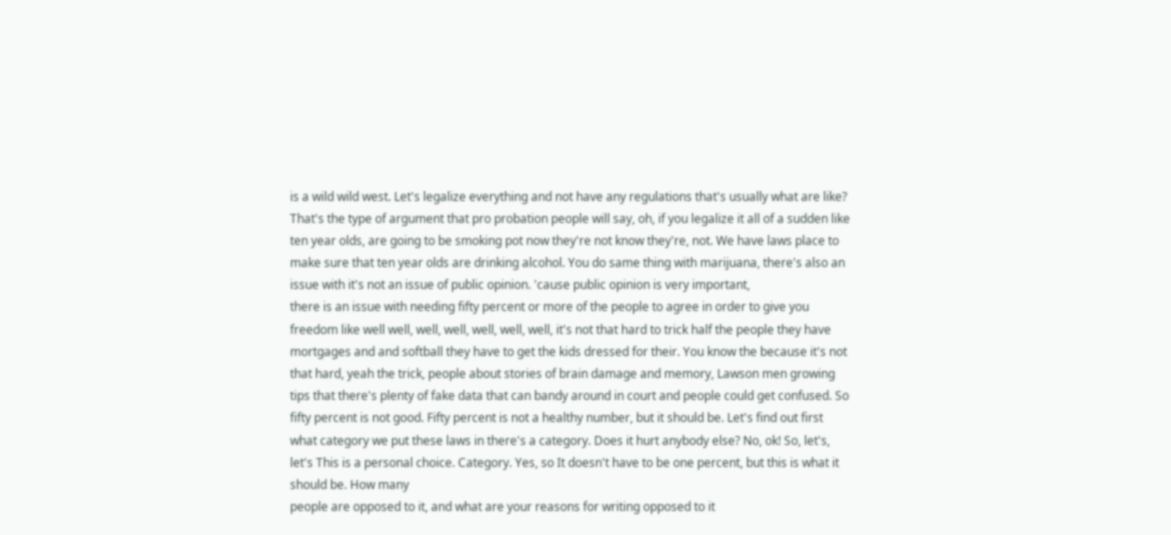is a wild wild west. Let's legalize everything and not have any regulations that's usually what are like? That's the type of argument that pro probation people will say, oh, if you legalize it all of a sudden like ten year olds, are going to be smoking pot now they're not know they're, not. We have laws place to make sure that ten year olds are drinking alcohol. You do same thing with marijuana, there's also an issue with it's not an issue of public opinion. 'cause public opinion is very important,
there is an issue with needing fifty percent or more of the people to agree in order to give you freedom like well well, well, well, well, well, well, it's not that hard to trick half the people they have mortgages and and softball they have to get the kids dressed for their. You know the because it's not that hard, yeah the trick, people about stories of brain damage and memory, Lawson men growing tips that there's plenty of fake data that can bandy around in court and people could get confused. So fifty percent is not good. Fifty percent is not a healthy number, but it should be. Let's find out first what category we put these laws in there's a category. Does it hurt anybody else? No, ok! So, let's, let's This is a personal choice. Category. Yes, so It doesn't have to be one percent, but this is what it should be. How many
people are opposed to it, and what are your reasons for writing opposed to it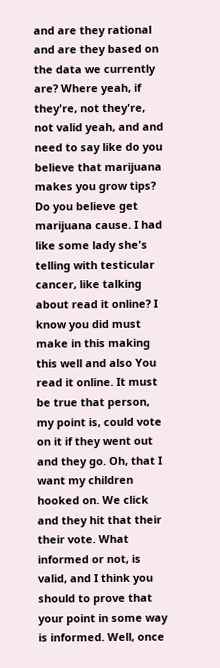and are they rational and are they based on the data we currently are? Where yeah, if they're, not they're, not valid yeah, and and need to say like do you believe that marijuana makes you grow tips? Do you believe get marijuana cause. I had like some lady she's telling with testicular cancer, like talking about read it online? I know you did must make in this making this well and also You read it online. It must be true that person, my point is, could vote on it if they went out and they go. Oh, that I want my children hooked on. We click and they hit that their their vote. What informed or not, is valid, and I think you should to prove that your point in some way is informed. Well, once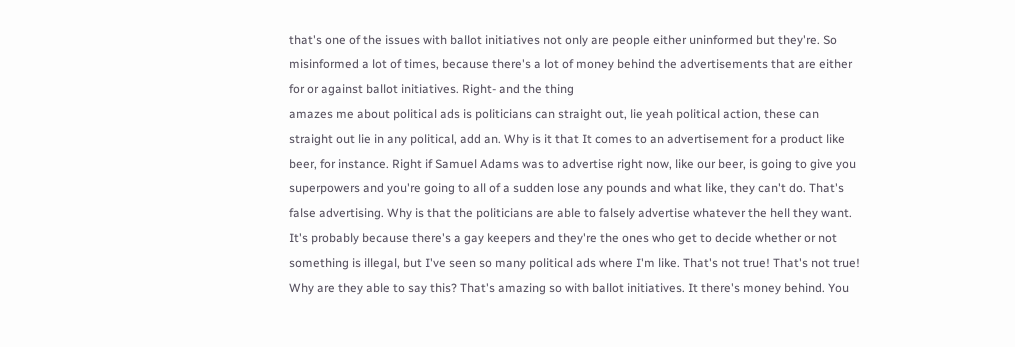that's one of the issues with ballot initiatives not only are people either uninformed but they're. So misinformed a lot of times, because there's a lot of money behind the advertisements that are either for or against ballot initiatives. Right- and the thing
amazes me about political ads is politicians can straight out, lie yeah political action, these can straight out lie in any political, add an. Why is it that It comes to an advertisement for a product like beer, for instance. Right if Samuel Adams was to advertise right now, like our beer, is going to give you superpowers and you're going to all of a sudden lose any pounds and what like, they can't do. That's false advertising. Why is that the politicians are able to falsely advertise whatever the hell they want. It's probably because there's a gay keepers and they're the ones who get to decide whether or not something is illegal, but I've seen so many political ads where I'm like. That's not true! That's not true! Why are they able to say this? That's amazing so with ballot initiatives. It there's money behind. You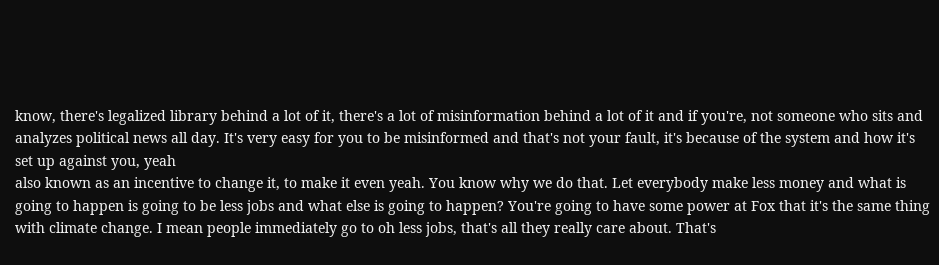know, there's legalized library behind a lot of it, there's a lot of misinformation behind a lot of it and if you're, not someone who sits and analyzes political news all day. It's very easy for you to be misinformed and that's not your fault, it's because of the system and how it's set up against you, yeah
also known as an incentive to change it, to make it even yeah. You know why we do that. Let everybody make less money and what is going to happen is going to be less jobs and what else is going to happen? You're going to have some power at Fox that it's the same thing with climate change. I mean people immediately go to oh less jobs, that's all they really care about. That's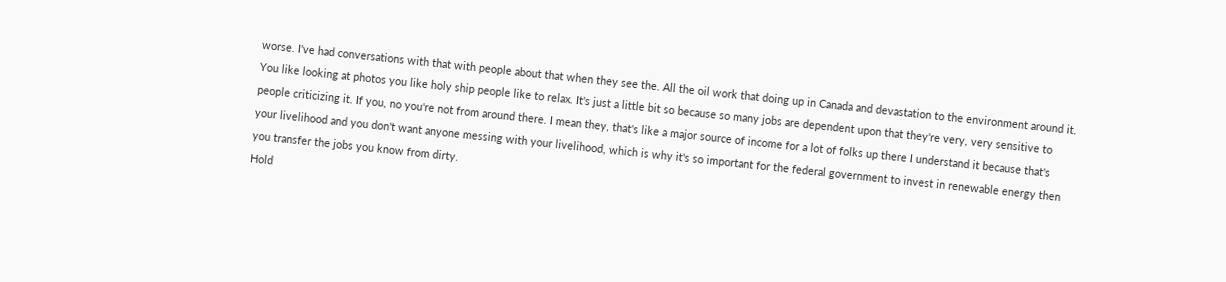worse. I've had conversations with that with people about that when they see the. All the oil work that doing up in Canada and devastation to the environment around it. You like looking at photos you like holy ship people like to relax. It's just a little bit so because so many jobs are dependent upon that they're very, very sensitive to people criticizing it. If you, no you're not from around there. I mean they, that's like a major source of income for a lot of folks up there I understand it because that's your livelihood and you don't want anyone messing with your livelihood, which is why it's so important for the federal government to invest in renewable energy then you transfer the jobs you know from dirty.
Hold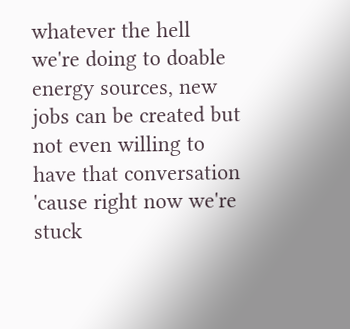whatever the hell we're doing to doable energy sources, new jobs can be created but not even willing to have that conversation 'cause right now we're stuck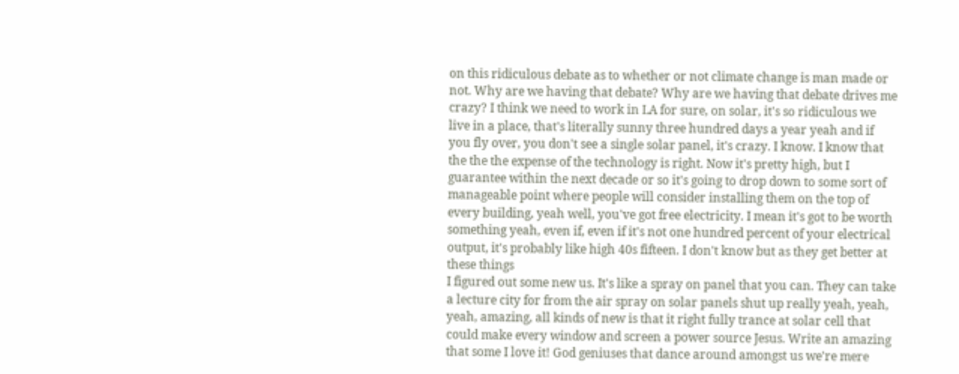on this ridiculous debate as to whether or not climate change is man made or not. Why are we having that debate? Why are we having that debate drives me crazy? I think we need to work in LA for sure, on solar, it's so ridiculous we live in a place, that's literally sunny three hundred days a year yeah and if you fly over, you don't see a single solar panel, it's crazy. I know. I know that the the the expense of the technology is right. Now it's pretty high, but I guarantee within the next decade or so it's going to drop down to some sort of manageable point where people will consider installing them on the top of every building, yeah well, you've got free electricity. I mean it's got to be worth something yeah, even if, even if it's not one hundred percent of your electrical output, it's probably like high 40s fifteen. I don't know but as they get better at these things
I figured out some new us. It's like a spray on panel that you can. They can take a lecture city for from the air spray on solar panels shut up really yeah, yeah, yeah, amazing, all kinds of new is that it right fully trance at solar cell that could make every window and screen a power source Jesus. Write an amazing that some I love it! God geniuses that dance around amongst us we're mere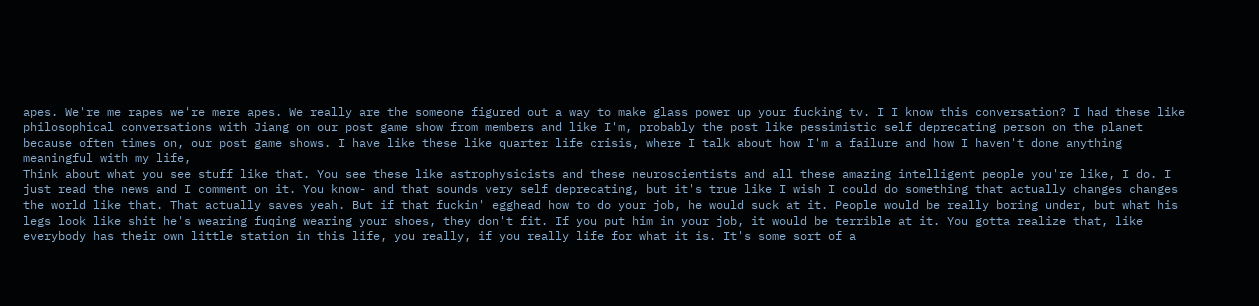apes. We're me rapes we're mere apes. We really are the someone figured out a way to make glass power up your fucking tv. I I know this conversation? I had these like philosophical conversations with Jiang on our post game show from members and like I'm, probably the post like pessimistic self deprecating person on the planet because often times on, our post game shows. I have like these like quarter life crisis, where I talk about how I'm a failure and how I haven't done anything meaningful with my life,
Think about what you see stuff like that. You see these like astrophysicists and these neuroscientists and all these amazing intelligent people you're like, I do. I just read the news and I comment on it. You know- and that sounds very self deprecating, but it's true like I wish I could do something that actually changes changes the world like that. That actually saves yeah. But if that fuckin' egghead how to do your job, he would suck at it. People would be really boring under, but what his legs look like shit he's wearing fuqing wearing your shoes, they don't fit. If you put him in your job, it would be terrible at it. You gotta realize that, like everybody has their own little station in this life, you really, if you really life for what it is. It's some sort of a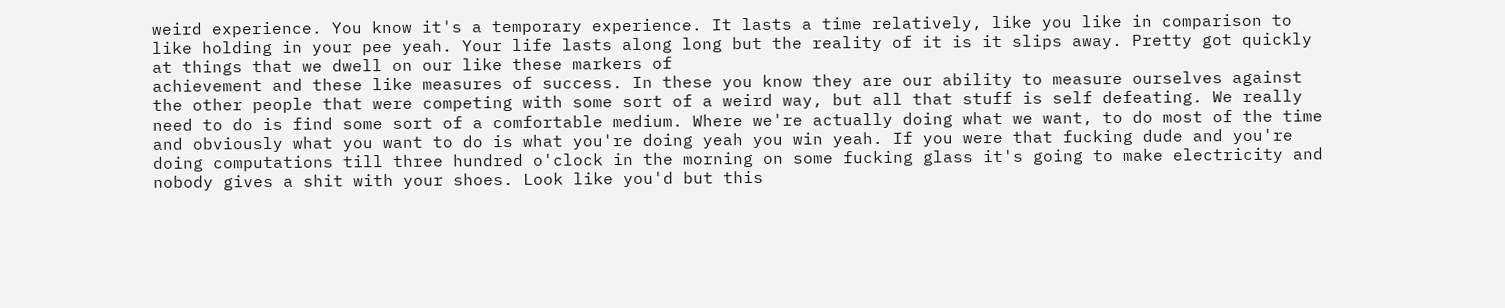weird experience. You know it's a temporary experience. It lasts a time relatively, like you like in comparison to like holding in your pee yeah. Your life lasts along long but the reality of it is it slips away. Pretty got quickly at things that we dwell on our like these markers of
achievement and these like measures of success. In these you know they are our ability to measure ourselves against the other people that were competing with some sort of a weird way, but all that stuff is self defeating. We really need to do is find some sort of a comfortable medium. Where we're actually doing what we want, to do most of the time and obviously what you want to do is what you're doing yeah you win yeah. If you were that fucking dude and you're doing computations till three hundred o'clock in the morning on some fucking glass it's going to make electricity and nobody gives a shit with your shoes. Look like you'd but this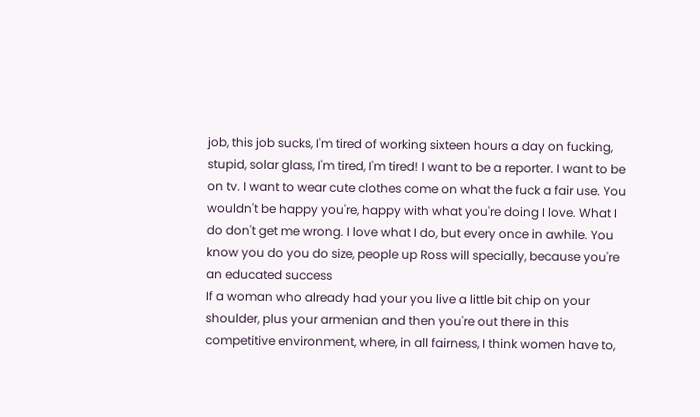job, this job sucks, I'm tired of working sixteen hours a day on fucking, stupid, solar glass, I'm tired, I'm tired! I want to be a reporter. I want to be on tv. I want to wear cute clothes come on what the fuck a fair use. You wouldn't be happy you're, happy with what you're doing I love. What I do don't get me wrong. I love what I do, but every once in awhile. You know you do you do size, people up Ross will specially, because you're an educated success
If a woman who already had your you live a little bit chip on your shoulder, plus your armenian and then you're out there in this competitive environment, where, in all fairness, I think women have to,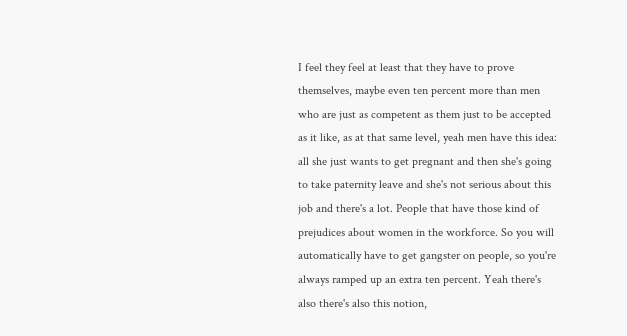I feel they feel at least that they have to prove themselves, maybe even ten percent more than men who are just as competent as them just to be accepted as it like, as at that same level, yeah men have this idea: all she just wants to get pregnant and then she's going to take paternity leave and she's not serious about this job and there's a lot. People that have those kind of prejudices about women in the workforce. So you will automatically have to get gangster on people, so you're always ramped up an extra ten percent. Yeah there's also there's also this notion,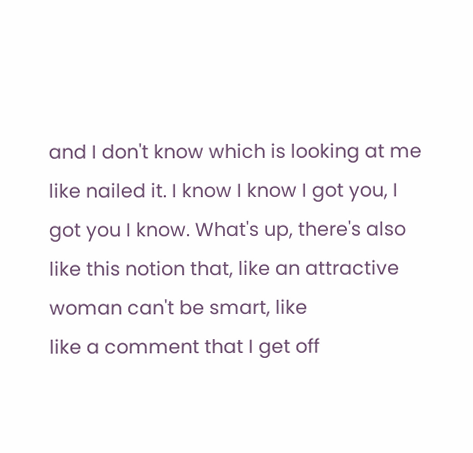and I don't know which is looking at me like nailed it. I know I know I got you, I got you I know. What's up, there's also like this notion that, like an attractive woman can't be smart, like
like a comment that I get off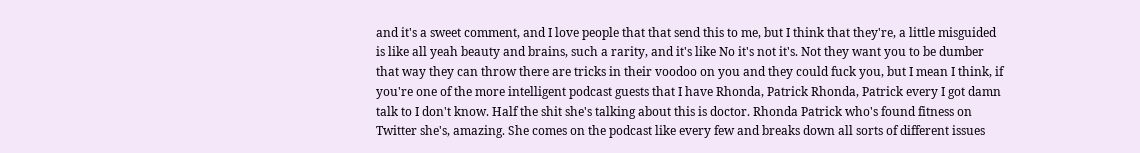and it's a sweet comment, and I love people that that send this to me, but I think that they're, a little misguided is like all yeah beauty and brains, such a rarity, and it's like No it's not it's. Not they want you to be dumber that way they can throw there are tricks in their voodoo on you and they could fuck you, but I mean I think, if you're one of the more intelligent podcast guests that I have Rhonda, Patrick Rhonda, Patrick every I got damn talk to I don't know. Half the shit she's talking about this is doctor. Rhonda Patrick who's found fitness on Twitter she's, amazing. She comes on the podcast like every few and breaks down all sorts of different issues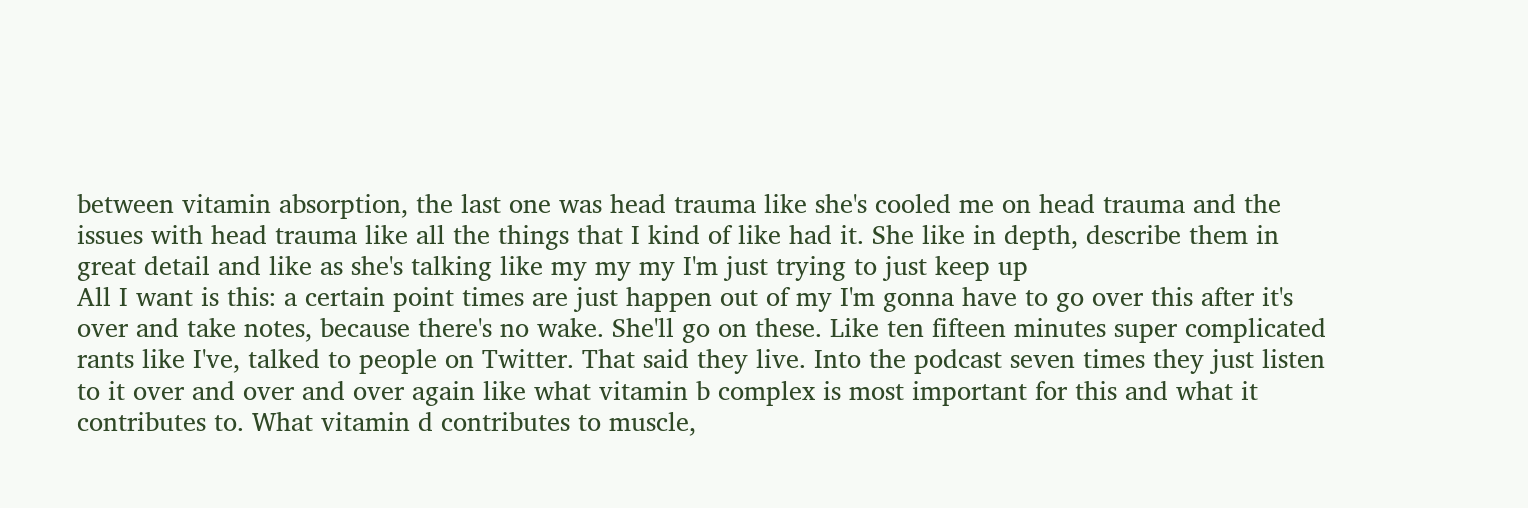between vitamin absorption, the last one was head trauma like she's cooled me on head trauma and the issues with head trauma like all the things that I kind of like had it. She like in depth, describe them in great detail and like as she's talking like my my my I'm just trying to just keep up
All I want is this: a certain point times are just happen out of my I'm gonna have to go over this after it's over and take notes, because there's no wake. She'll go on these. Like ten fifteen minutes super complicated rants like I've, talked to people on Twitter. That said they live. Into the podcast seven times they just listen to it over and over and over again like what vitamin b complex is most important for this and what it contributes to. What vitamin d contributes to muscle,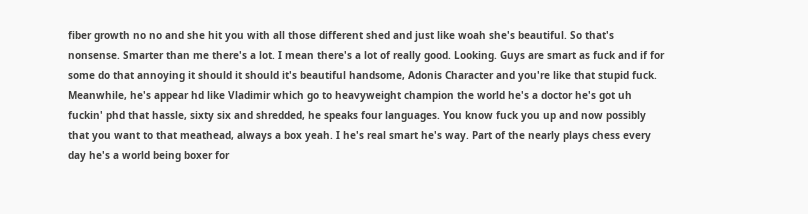fiber growth no no and she hit you with all those different shed and just like woah she's beautiful. So that's nonsense. Smarter than me there's a lot. I mean there's a lot of really good. Looking. Guys are smart as fuck and if for some do that annoying it should it should it's beautiful handsome, Adonis Character and you're like that stupid fuck. Meanwhile, he's appear hd like Vladimir which go to heavyweight champion the world he's a doctor he's got uh
fuckin' phd that hassle, sixty six and shredded, he speaks four languages. You know fuck you up and now possibly that you want to that meathead, always a box yeah. I he's real smart he's way. Part of the nearly plays chess every day he's a world being boxer for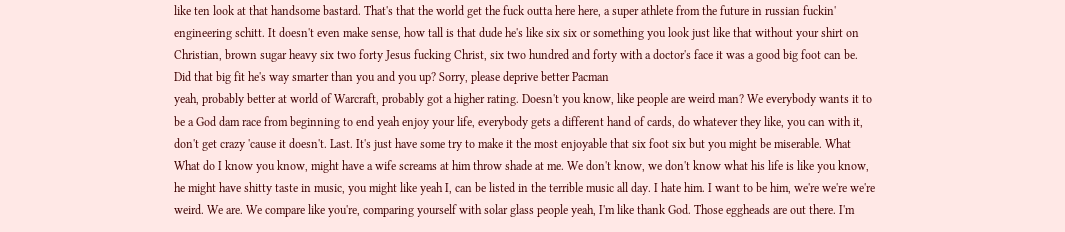like ten look at that handsome bastard. That's that the world get the fuck outta here here, a super athlete from the future in russian fuckin' engineering schitt. It doesn't even make sense, how tall is that dude he's like six six or something you look just like that without your shirt on Christian, brown sugar heavy six two forty Jesus fucking Christ, six two hundred and forty with a doctor's face it was a good big foot can be. Did that big fit he's way smarter than you and you up? Sorry, please deprive better Pacman
yeah, probably better at world of Warcraft, probably got a higher rating. Doesn't you know, like people are weird man? We everybody wants it to be a God dam race from beginning to end yeah enjoy your life, everybody gets a different hand of cards, do whatever they like, you can with it, don't get crazy 'cause it doesn't. Last. It's just have some try to make it the most enjoyable that six foot six but you might be miserable. What What do I know you know, might have a wife screams at him throw shade at me. We don't know, we don't know what his life is like you know, he might have shitty taste in music, you might like yeah I, can be listed in the terrible music all day. I hate him. I want to be him, we're we're we're weird. We are. We compare like you're, comparing yourself with solar glass people yeah, I'm like thank God. Those eggheads are out there. I'm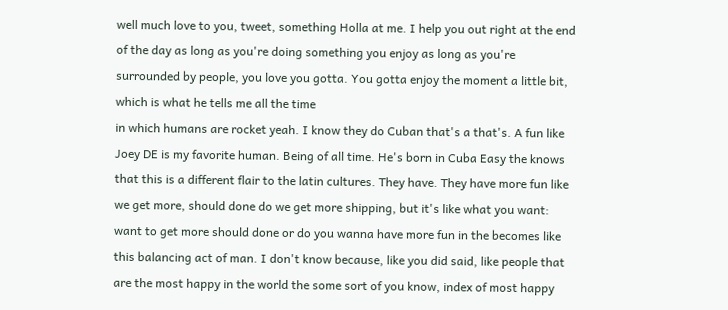well much love to you, tweet, something Holla at me. I help you out right at the end of the day as long as you're doing something you enjoy as long as you're surrounded by people, you love you gotta. You gotta enjoy the moment a little bit, which is what he tells me all the time
in which humans are rocket yeah. I know they do Cuban that's a that's. A fun like Joey DE is my favorite human. Being of all time. He's born in Cuba Easy the knows that this is a different flair to the latin cultures. They have. They have more fun like we get more, should done do we get more shipping, but it's like what you want: want to get more should done or do you wanna have more fun in the becomes like this balancing act of man. I don't know because, like you did said, like people that are the most happy in the world the some sort of you know, index of most happy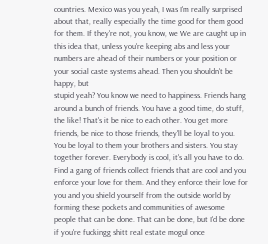countries. Mexico was you yeah, I was I'm really surprised about that, really especially the time good for them good for them. If they're not, you know, we We are caught up in this idea that, unless you're keeping abs and less your numbers are ahead of their numbers or your position or your social caste systems ahead. Then you shouldn't be happy, but
stupid yeah? You know we need to happiness. Friends hang around a bunch of friends. You have a good time, do stuff, the like! That's it be nice to each other. You get more friends, be nice to those friends, they'll be loyal to you. You be loyal to them your brothers and sisters. You stay together forever. Everybody is cool, it's all you have to do. Find a gang of friends collect friends that are cool and you enforce your love for them. And they enforce their love for you and you shield yourself from the outside world by forming these pockets and communities of awesome people that can be done. That can be done, but I'd be done if you're fuckingg shitt real estate mogul once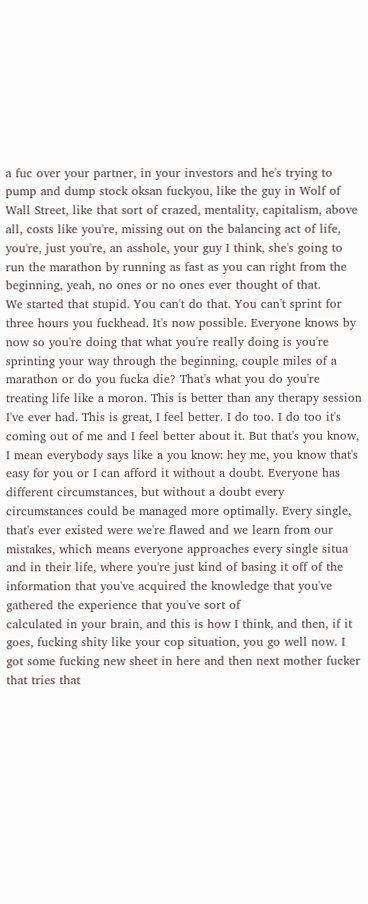a fuc over your partner, in your investors and he's trying to pump and dump stock oksan fuckyou, like the guy in Wolf of Wall Street, like that sort of crazed, mentality, capitalism, above all, costs like you're, missing out on the balancing act of life, you're, just you're, an asshole, your guy I think, she's going to run the marathon by running as fast as you can right from the beginning, yeah, no ones or no ones ever thought of that.
We started that stupid. You can't do that. You can't sprint for three hours you fuckhead. It's now possible. Everyone knows by now so you're doing that what you're really doing is you're sprinting your way through the beginning, couple miles of a marathon or do you fucka die? That's what you do you're treating life like a moron. This is better than any therapy session I've ever had. This is great, I feel better. I do too. I do too it's coming out of me and I feel better about it. But that's you know, I mean everybody says like a you know: hey me, you know that's easy for you or I can afford it without a doubt. Everyone has different circumstances, but without a doubt every circumstances could be managed more optimally. Every single, that's ever existed were we're flawed and we learn from our mistakes, which means everyone approaches every single situa and in their life, where you're just kind of basing it off of the information that you've acquired the knowledge that you've gathered the experience that you've sort of
calculated in your brain, and this is how I think, and then, if it goes, fucking shity like your cop situation, you go well now. I got some fucking new sheet in here and then next mother fucker that tries that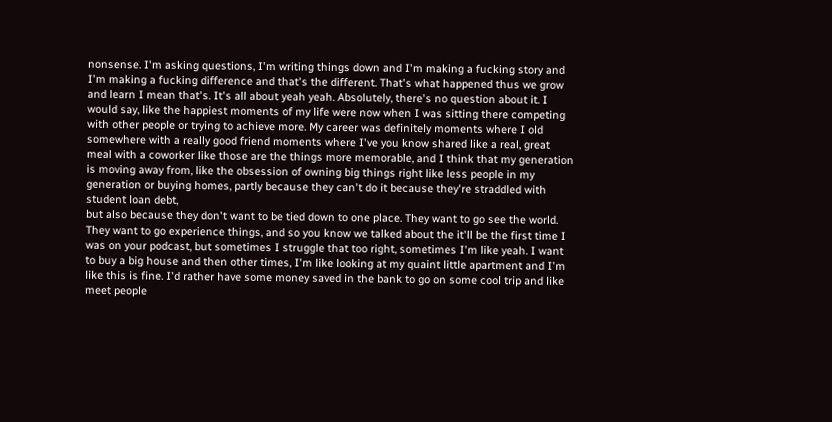nonsense. I'm asking questions, I'm writing things down and I'm making a fucking story and I'm making a fucking difference and that's the different. That's what happened thus we grow and learn I mean that's. It's all about yeah yeah. Absolutely, there's no question about it. I would say, like the happiest moments of my life were now when I was sitting there competing with other people or trying to achieve more. My career was definitely moments where I old somewhere with a really good friend moments where I've you know shared like a real, great meal with a coworker like those are the things more memorable, and I think that my generation is moving away from, like the obsession of owning big things right like less people in my generation or buying homes, partly because they can't do it because they're straddled with student loan debt,
but also because they don't want to be tied down to one place. They want to go see the world. They want to go experience things, and so you know we talked about the it'll be the first time I was on your podcast, but sometimes I struggle that too right, sometimes I'm like yeah. I want to buy a big house and then other times, I'm like looking at my quaint little apartment and I'm like this is fine. I'd rather have some money saved in the bank to go on some cool trip and like meet people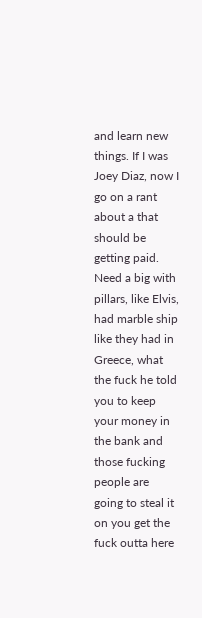and learn new things. If I was Joey Diaz, now I go on a rant about a that should be getting paid. Need a big with pillars, like Elvis, had marble ship like they had in Greece, what the fuck he told you to keep your money in the bank and those fucking people are going to steal it on you get the fuck outta here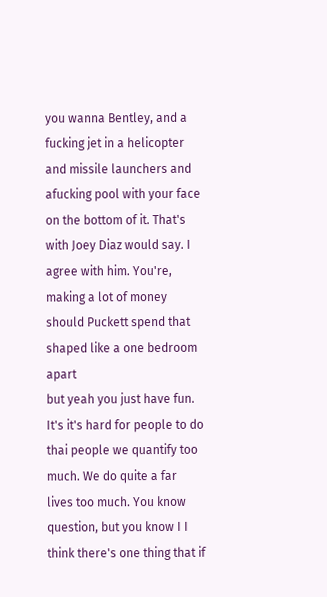you wanna Bentley, and a fucking jet in a helicopter and missile launchers and afucking pool with your face on the bottom of it. That's with Joey Diaz would say. I agree with him. You're, making a lot of money should Puckett spend that shaped like a one bedroom apart
but yeah you just have fun. It's it's hard for people to do thai people we quantify too much. We do quite a far lives too much. You know question, but you know I I think there's one thing that if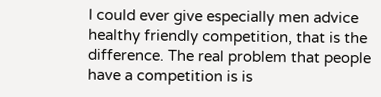I could ever give especially men advice healthy friendly competition, that is the difference. The real problem that people have a competition is is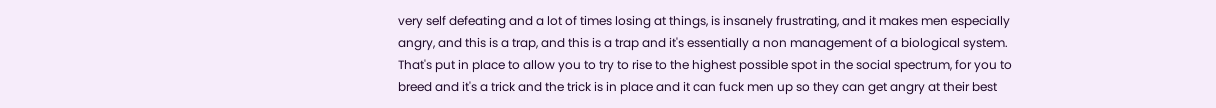very self defeating and a lot of times losing at things, is insanely frustrating, and it makes men especially angry, and this is a trap, and this is a trap and it's essentially a non management of a biological system. That's put in place to allow you to try to rise to the highest possible spot in the social spectrum, for you to breed and it's a trick and the trick is in place and it can fuck men up so they can get angry at their best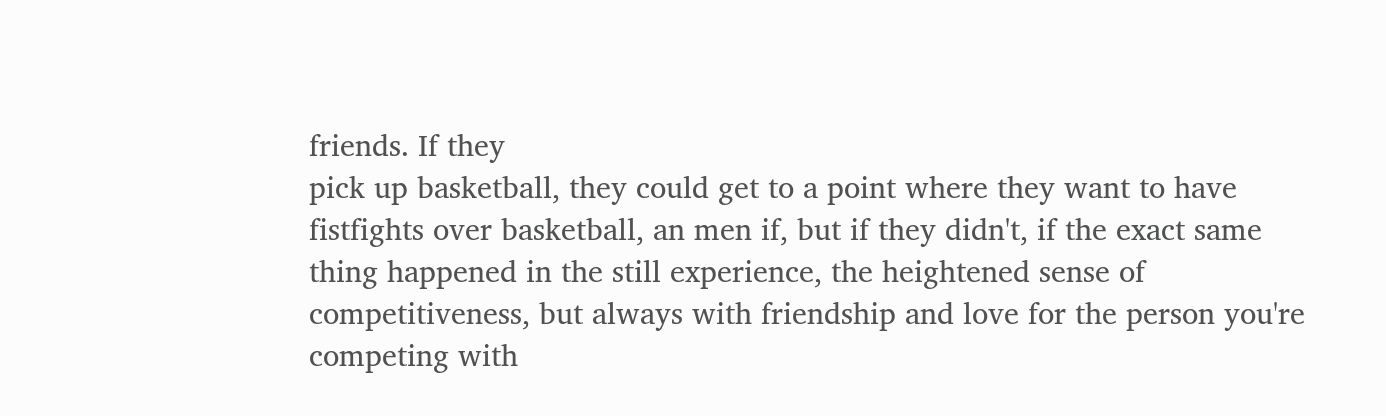friends. If they
pick up basketball, they could get to a point where they want to have fistfights over basketball, an men if, but if they didn't, if the exact same thing happened in the still experience, the heightened sense of competitiveness, but always with friendship and love for the person you're competing with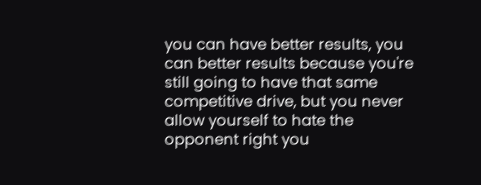you can have better results, you can better results because you're still going to have that same competitive drive, but you never allow yourself to hate the opponent right you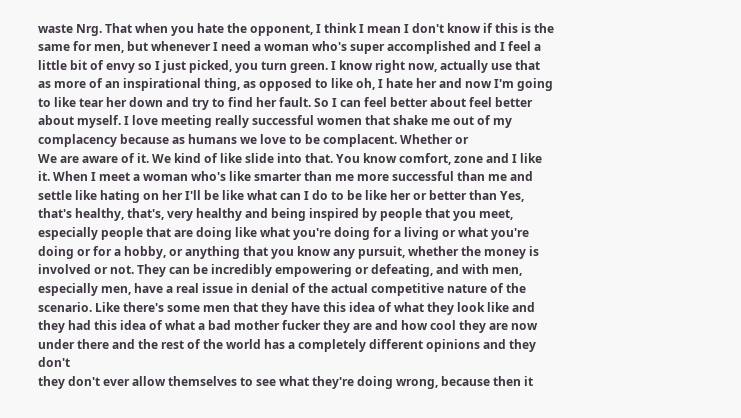waste Nrg. That when you hate the opponent, I think I mean I don't know if this is the same for men, but whenever I need a woman who's super accomplished and I feel a little bit of envy so I just picked, you turn green. I know right now, actually use that as more of an inspirational thing, as opposed to like oh, I hate her and now I'm going to like tear her down and try to find her fault. So I can feel better about feel better about myself. I love meeting really successful women that shake me out of my complacency because as humans we love to be complacent. Whether or
We are aware of it. We kind of like slide into that. You know comfort, zone and I like it. When I meet a woman who's like smarter than me more successful than me and settle like hating on her I'll be like what can I do to be like her or better than Yes, that's healthy, that's, very healthy and being inspired by people that you meet, especially people that are doing like what you're doing for a living or what you're doing or for a hobby, or anything that you know any pursuit, whether the money is involved or not. They can be incredibly empowering or defeating, and with men, especially men, have a real issue in denial of the actual competitive nature of the scenario. Like there's some men that they have this idea of what they look like and they had this idea of what a bad mother fucker they are and how cool they are now under there and the rest of the world has a completely different opinions and they don't
they don't ever allow themselves to see what they're doing wrong, because then it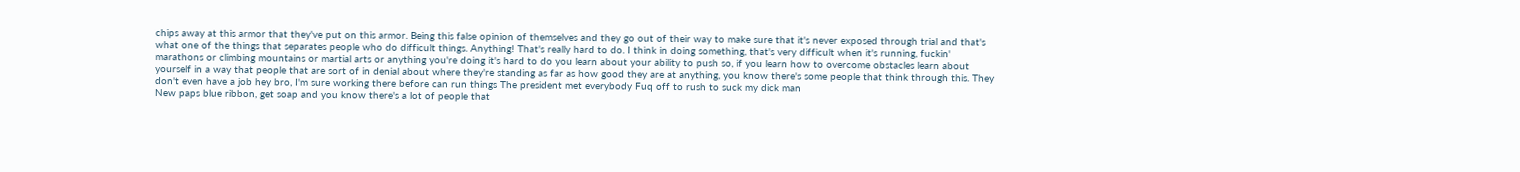chips away at this armor that they've put on this armor. Being this false opinion of themselves and they go out of their way to make sure that it's never exposed through trial and that's what one of the things that separates people who do difficult things. Anything! That's really hard to do. I think in doing something, that's very difficult when it's running, fuckin' marathons or climbing mountains or martial arts or anything you're doing it's hard to do you learn about your ability to push so, if you learn how to overcome obstacles learn about yourself in a way that people that are sort of in denial about where they're standing as far as how good they are at anything, you know there's some people that think through this. They don't even have a job hey bro, I'm sure working there before can run things The president met everybody Fuq off to rush to suck my dick man
New paps blue ribbon, get soap and you know there's a lot of people that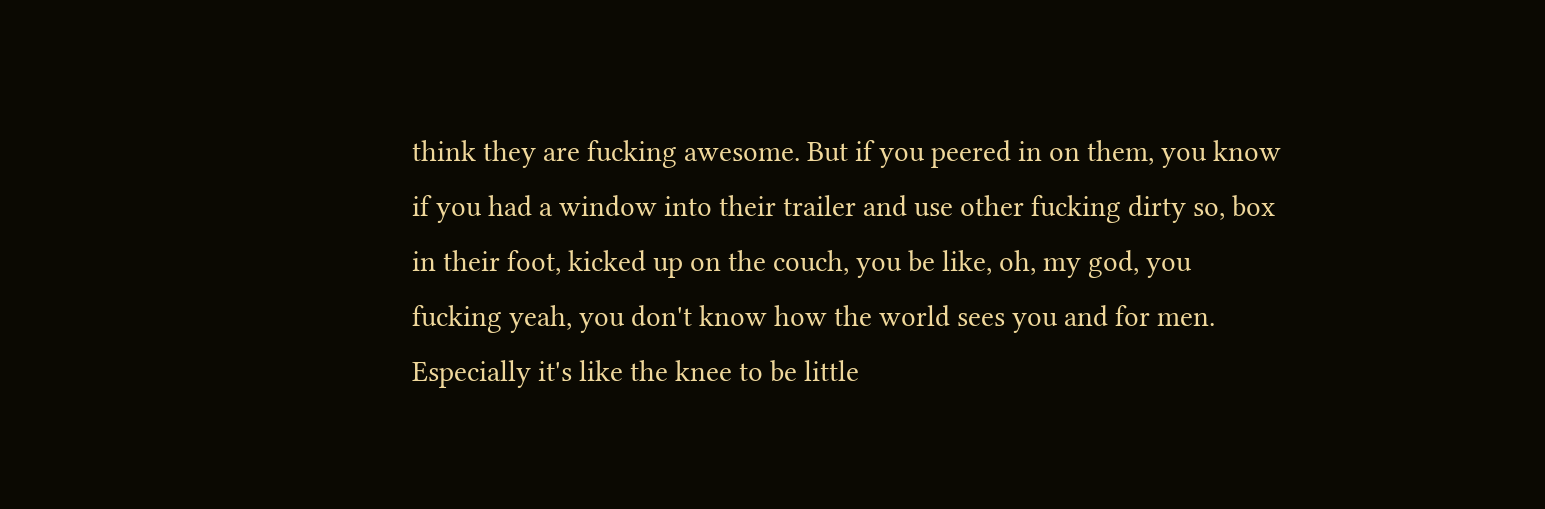think they are fucking awesome. But if you peered in on them, you know if you had a window into their trailer and use other fucking dirty so, box in their foot, kicked up on the couch, you be like, oh, my god, you fucking yeah, you don't know how the world sees you and for men. Especially it's like the knee to be little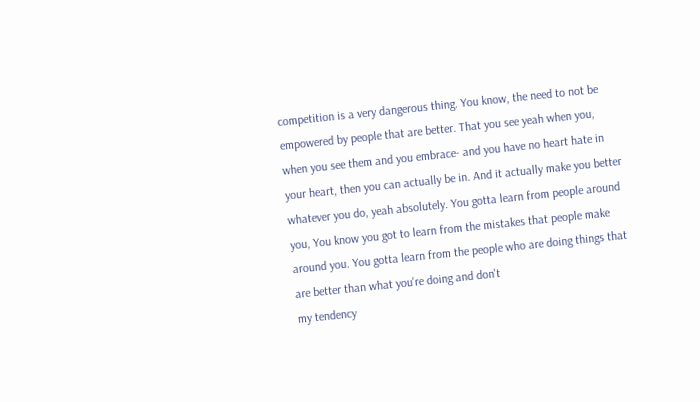competition is a very dangerous thing. You know, the need to not be empowered by people that are better. That you see yeah when you, when you see them and you embrace- and you have no heart hate in your heart, then you can actually be in. And it actually make you better whatever you do, yeah absolutely. You gotta learn from people around you, You know you got to learn from the mistakes that people make around you. You gotta learn from the people who are doing things that are better than what you're doing and don't
my tendency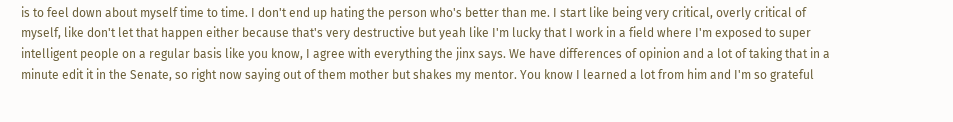is to feel down about myself time to time. I don't end up hating the person who's better than me. I start like being very critical, overly critical of myself, like don't let that happen either because that's very destructive but yeah like I'm lucky that I work in a field where I'm exposed to super intelligent people on a regular basis like you know, I agree with everything the jinx says. We have differences of opinion and a lot of taking that in a minute edit it in the Senate, so right now saying out of them mother but shakes my mentor. You know I learned a lot from him and I'm so grateful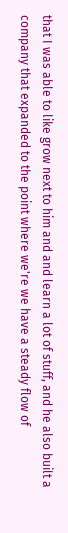that I was able to like grow next to him and and learn a lot of stuff, and he also built a company that expanded to the point where we're we have a steady flow of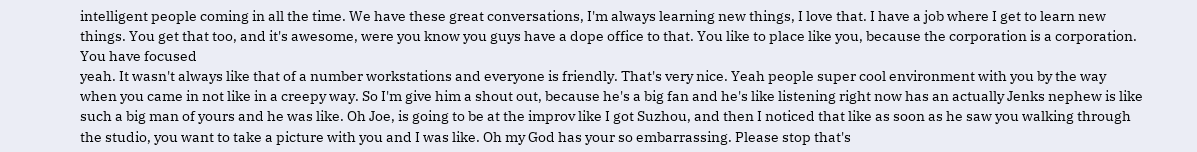intelligent people coming in all the time. We have these great conversations, I'm always learning new things, I love that. I have a job where I get to learn new things. You get that too, and it's awesome, were you know you guys have a dope office to that. You like to place like you, because the corporation is a corporation. You have focused
yeah. It wasn't always like that of a number workstations and everyone is friendly. That's very nice. Yeah people super cool environment with you by the way when you came in not like in a creepy way. So I'm give him a shout out, because he's a big fan and he's like listening right now has an actually Jenks nephew is like such a big man of yours and he was like. Oh Joe, is going to be at the improv like I got Suzhou, and then I noticed that like as soon as he saw you walking through the studio, you want to take a picture with you and I was like. Oh my God has your so embarrassing. Please stop that's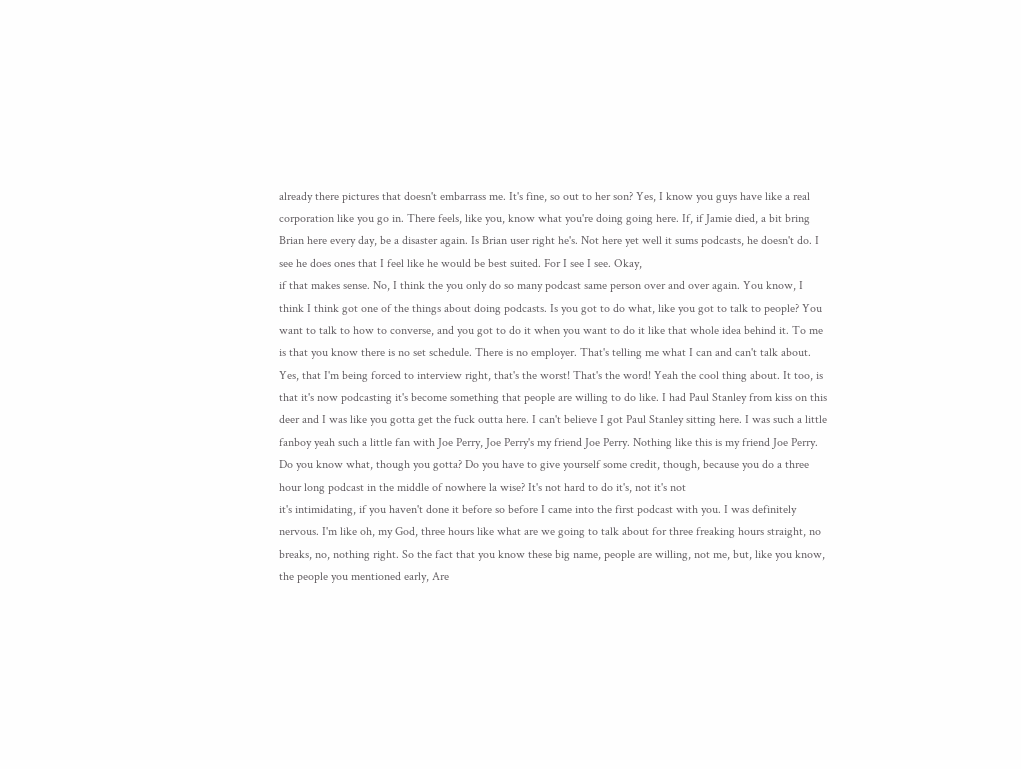already there pictures that doesn't embarrass me. It's fine, so out to her son? Yes, I know you guys have like a real corporation like you go in. There feels, like you, know what you're doing going here. If, if Jamie died, a bit bring Brian here every day, be a disaster again. Is Brian user right he's. Not here yet well it sums podcasts, he doesn't do. I see he does ones that I feel like he would be best suited. For I see I see. Okay,
if that makes sense. No, I think the you only do so many podcast same person over and over again. You know, I think I think got one of the things about doing podcasts. Is you got to do what, like you got to talk to people? You want to talk to how to converse, and you got to do it when you want to do it like that whole idea behind it. To me is that you know there is no set schedule. There is no employer. That's telling me what I can and can't talk about. Yes, that I'm being forced to interview right, that's the worst! That's the word! Yeah the cool thing about. It too, is that it's now podcasting it's become something that people are willing to do like. I had Paul Stanley from kiss on this deer and I was like you gotta get the fuck outta here. I can't believe I got Paul Stanley sitting here. I was such a little fanboy yeah such a little fan with Joe Perry, Joe Perry's my friend Joe Perry. Nothing like this is my friend Joe Perry. Do you know what, though you gotta? Do you have to give yourself some credit, though, because you do a three hour long podcast in the middle of nowhere la wise? It's not hard to do it's, not it's not
it's intimidating, if you haven't done it before so before I came into the first podcast with you. I was definitely nervous. I'm like oh, my God, three hours like what are we going to talk about for three freaking hours straight, no breaks, no, nothing right. So the fact that you know these big name, people are willing, not me, but, like you know, the people you mentioned early, Are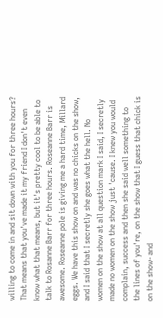willing to come in and sit down with you for three hours? That means that you've made it my friend I don't even know what that means, but it's pretty cool to be able to talk to Rosanne Barr for three hours. Roseanne Barr is awesome. Roseanne pole is giving me a hard time, Millard eggs. We have this show on and was no chicks on the show, and I said that I secretly she goes what the hell. No women on the show at all question mark I said, I secretly made no women on the show just 'cause. I knew you would complain, success and then she said well something to the lines of you're, on the show that I guess that chick is on the show- and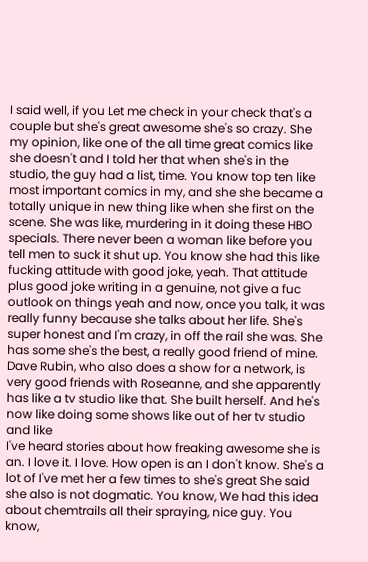I said well, if you Let me check in your check that's a couple but she's great awesome she's so crazy. She
my opinion, like one of the all time great comics like she doesn't and I told her that when she's in the studio, the guy had a list, time. You know top ten like most important comics in my, and she she became a totally unique in new thing like when she first on the scene. She was like, murdering in it doing these HBO specials. There never been a woman like before you tell men to suck it shut up. You know she had this like fucking attitude with good joke, yeah. That attitude plus good joke writing in a genuine, not give a fuc outlook on things yeah and now, once you talk, it was really funny because she talks about her life. She's super honest and I'm crazy, in off the rail she was. She has some she's the best, a really good friend of mine. Dave Rubin, who also does a show for a network, is very good friends with Roseanne, and she apparently has like a tv studio like that. She built herself. And he's now like doing some shows like out of her tv studio and like
I've heard stories about how freaking awesome she is an. I love it. I love. How open is an I don't know. She's a lot of I've met her a few times to she's great She said she also is not dogmatic. You know, We had this idea about chemtrails all their spraying, nice guy. You know,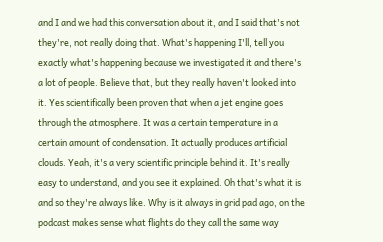and I and we had this conversation about it, and I said that's not they're, not really doing that. What's happening I'll, tell you exactly what's happening because we investigated it and there's a lot of people. Believe that, but they really haven't looked into it. Yes scientifically been proven that when a jet engine goes through the atmosphere. It was a certain temperature in a certain amount of condensation. It actually produces artificial clouds. Yeah, it's a very scientific principle behind it. It's really easy to understand, and you see it explained. Oh that's what it is and so they're always like. Why is it always in grid pad ago, on the podcast makes sense what flights do they call the same way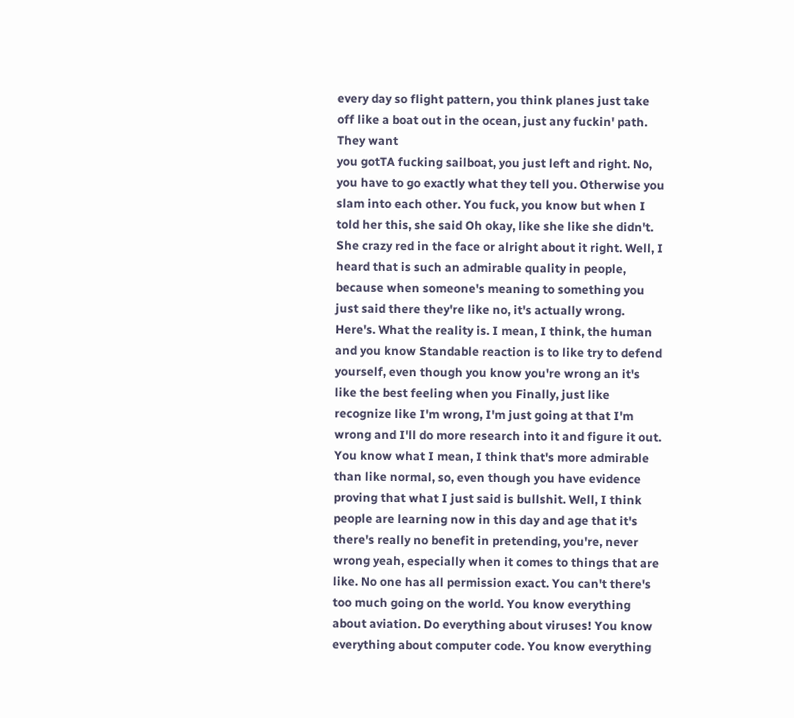every day so flight pattern, you think planes just take off like a boat out in the ocean, just any fuckin' path. They want
you gotTA fucking sailboat, you just left and right. No, you have to go exactly what they tell you. Otherwise you slam into each other. You fuck, you know but when I told her this, she said Oh okay, like she like she didn't. She crazy red in the face or alright about it right. Well, I heard that is such an admirable quality in people, because when someone's meaning to something you just said there they're like no, it's actually wrong. Here's. What the reality is. I mean, I think, the human and you know Standable reaction is to like try to defend yourself, even though you know you're wrong an it's like the best feeling when you Finally, just like recognize like I'm wrong, I'm just going at that I'm wrong and I'll do more research into it and figure it out. You know what I mean, I think that's more admirable than like normal, so, even though you have evidence proving that what I just said is bullshit. Well, I think
people are learning now in this day and age that it's there's really no benefit in pretending, you're, never wrong yeah, especially when it comes to things that are like. No one has all permission exact. You can't there's too much going on the world. You know everything about aviation. Do everything about viruses! You know everything about computer code. You know everything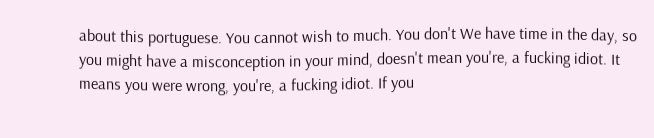about this portuguese. You cannot wish to much. You don't We have time in the day, so you might have a misconception in your mind, doesn't mean you're, a fucking idiot. It means you were wrong, you're, a fucking idiot. If you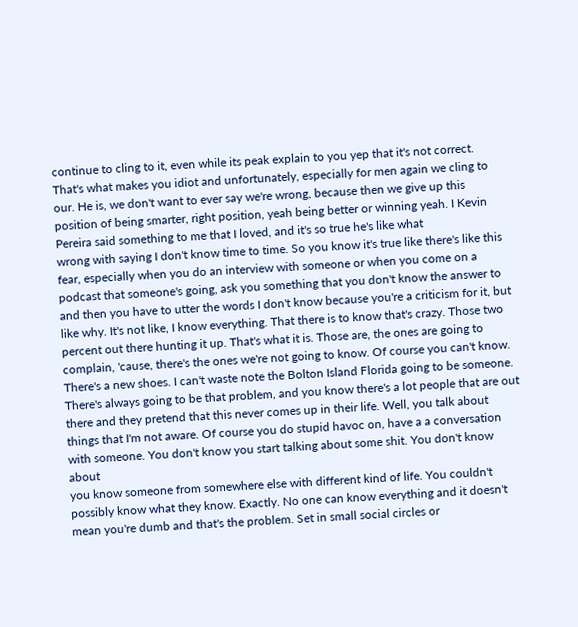continue to cling to it, even while its peak explain to you yep that it's not correct. That's what makes you idiot and unfortunately, especially for men again we cling to our. He is, we don't want to ever say we're wrong, because then we give up this position of being smarter, right position, yeah being better or winning yeah. I Kevin Pereira said something to me that I loved, and it's so true he's like what
wrong with saying I don't know time to time. So you know it's true like there's like this fear, especially when you do an interview with someone or when you come on a podcast that someone's going, ask you something that you don't know the answer to and then you have to utter the words I don't know because you're a criticism for it, but like why. It's not like, I know everything. That there is to know that's crazy. Those two percent out there hunting it up. That's what it is. Those are, the ones are going to complain, 'cause, there's the ones we're not going to know. Of course you can't know. There's a new shoes. I can't waste note the Bolton Island Florida going to be someone. There's always going to be that problem, and you know there's a lot people that are out there and they pretend that this never comes up in their life. Well, you talk about things that I'm not aware. Of course you do stupid havoc on, have a a conversation with someone. You don't know you start talking about some shit. You don't know about
you know someone from somewhere else with different kind of life. You couldn't possibly know what they know. Exactly. No one can know everything and it doesn't mean you're dumb and that's the problem. Set in small social circles or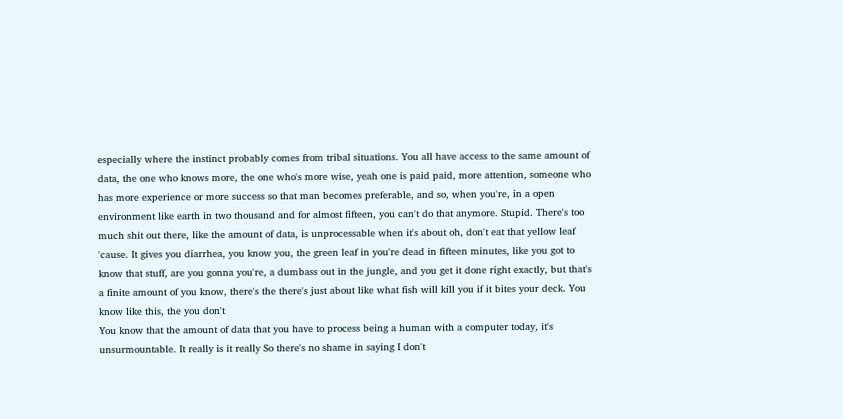especially where the instinct probably comes from tribal situations. You all have access to the same amount of data, the one who knows more, the one who's more wise, yeah one is paid paid, more attention, someone who has more experience or more success so that man becomes preferable, and so, when you're, in a open environment like earth in two thousand and for almost fifteen, you can't do that anymore. Stupid. There's too much shit out there, like the amount of data, is unprocessable when it's about oh, don't eat that yellow leaf 'cause. It gives you diarrhea, you know you, the green leaf in you're dead in fifteen minutes, like you got to know that stuff, are you gonna you're, a dumbass out in the jungle, and you get it done right exactly, but that's a finite amount of you know, there's the there's just about like what fish will kill you if it bites your deck. You know like this, the you don't
You know that the amount of data that you have to process being a human with a computer today, it's unsurmountable. It really is it really So there's no shame in saying I don't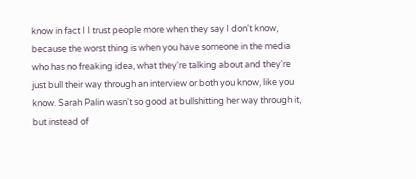know in fact I I trust people more when they say I don't know, because the worst thing is when you have someone in the media who has no freaking idea, what they're talking about and they're just bull their way through an interview or both you know, like you know. Sarah Palin wasn't so good at bullshitting her way through it, but instead of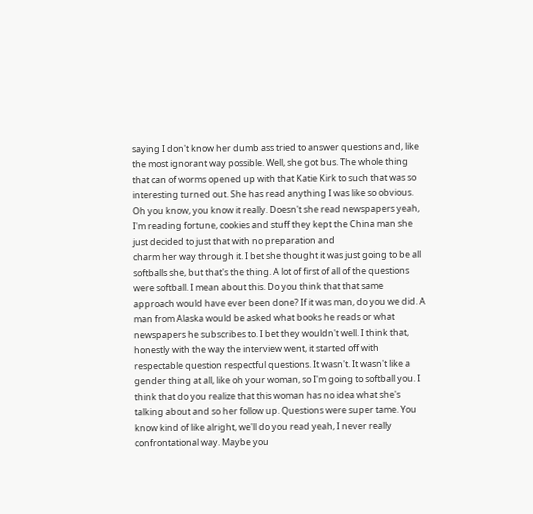saying I don't know her dumb ass tried to answer questions and, like the most ignorant way possible. Well, she got bus. The whole thing that can of worms opened up with that Katie Kirk to such that was so interesting turned out. She has read anything I was like so obvious. Oh you know, you know it really. Doesn't she read newspapers yeah, I'm reading fortune, cookies and stuff they kept the China man she just decided to just that with no preparation and
charm her way through it. I bet she thought it was just going to be all softballs she, but that's the thing. A lot of first of all of the questions were softball. I mean about this. Do you think that that same approach would have ever been done? If it was man, do you we did. A man from Alaska would be asked what books he reads or what newspapers he subscribes to. I bet they wouldn't well. I think that, honestly with the way the interview went, it started off with respectable question respectful questions. It wasn't. It wasn't like a gender thing at all, like oh your woman, so I'm going to softball you. I think that do you realize that this woman has no idea what she's talking about and so her follow up. Questions were super tame. You know kind of like alright, we'll do you read yeah, I never really confrontational way. Maybe you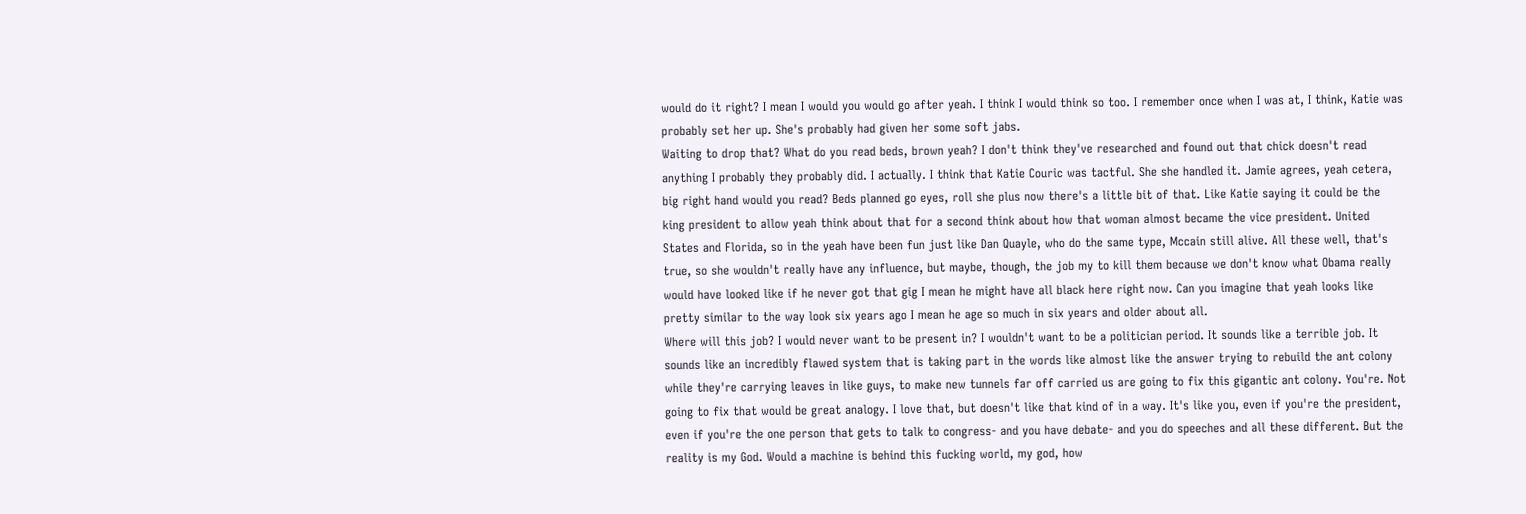would do it right? I mean I would you would go after yeah. I think I would think so too. I remember once when I was at, I think, Katie was probably set her up. She's probably had given her some soft jabs.
Waiting to drop that? What do you read beds, brown yeah? I don't think they've researched and found out that chick doesn't read anything I probably they probably did. I actually. I think that Katie Couric was tactful. She she handled it. Jamie agrees, yeah cetera, big right hand would you read? Beds planned go eyes, roll she plus now there's a little bit of that. Like Katie saying it could be the king president to allow yeah think about that for a second think about how that woman almost became the vice president. United States and Florida, so in the yeah have been fun just like Dan Quayle, who do the same type, Mccain still alive. All these well, that's true, so she wouldn't really have any influence, but maybe, though, the job my to kill them because we don't know what Obama really would have looked like if he never got that gig I mean he might have all black here right now. Can you imagine that yeah looks like pretty similar to the way look six years ago I mean he age so much in six years and older about all.
Where will this job? I would never want to be present in? I wouldn't want to be a politician period. It sounds like a terrible job. It sounds like an incredibly flawed system that is taking part in the words like almost like the answer trying to rebuild the ant colony while they're carrying leaves in like guys, to make new tunnels far off carried us are going to fix this gigantic ant colony. You're. Not going to fix that would be great analogy. I love that, but doesn't like that kind of in a way. It's like you, even if you're the president, even if you're the one person that gets to talk to congress- and you have debate- and you do speeches and all these different. But the reality is my God. Would a machine is behind this fucking world, my god, how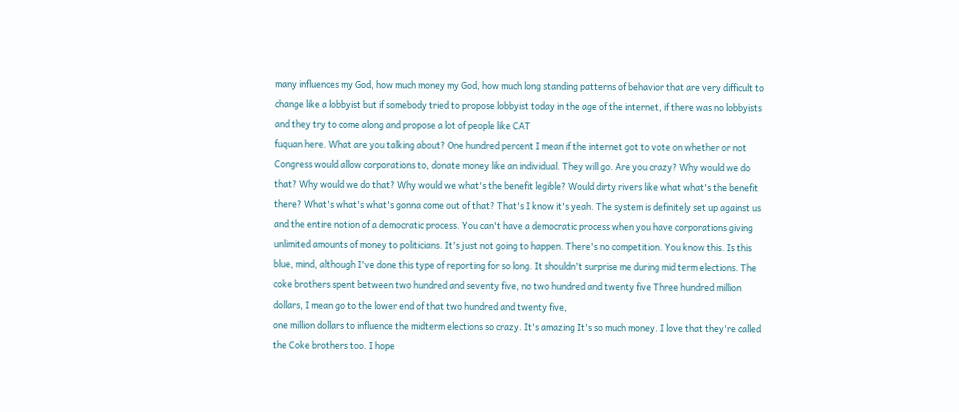many influences my God, how much money my God, how much long standing patterns of behavior that are very difficult to change like a lobbyist but if somebody tried to propose lobbyist today in the age of the internet, if there was no lobbyists and they try to come along and propose a lot of people like CAT
fuquan here. What are you talking about? One hundred percent I mean if the internet got to vote on whether or not Congress would allow corporations to, donate money like an individual. They will go. Are you crazy? Why would we do that? Why would we do that? Why would we what's the benefit legible? Would dirty rivers like what what's the benefit there? What's what's what's gonna come out of that? That's I know it's yeah. The system is definitely set up against us and the entire notion of a democratic process. You can't have a democratic process when you have corporations giving unlimited amounts of money to politicians. It's just not going to happen. There's no competition. You know this. Is this blue, mind, although I've done this type of reporting for so long. It shouldn't surprise me during mid term elections. The coke brothers spent between two hundred and seventy five, no two hundred and twenty five Three hundred million dollars, I mean go to the lower end of that two hundred and twenty five,
one million dollars to influence the midterm elections so crazy. It's amazing It's so much money. I love that they're called the Coke brothers too. I hope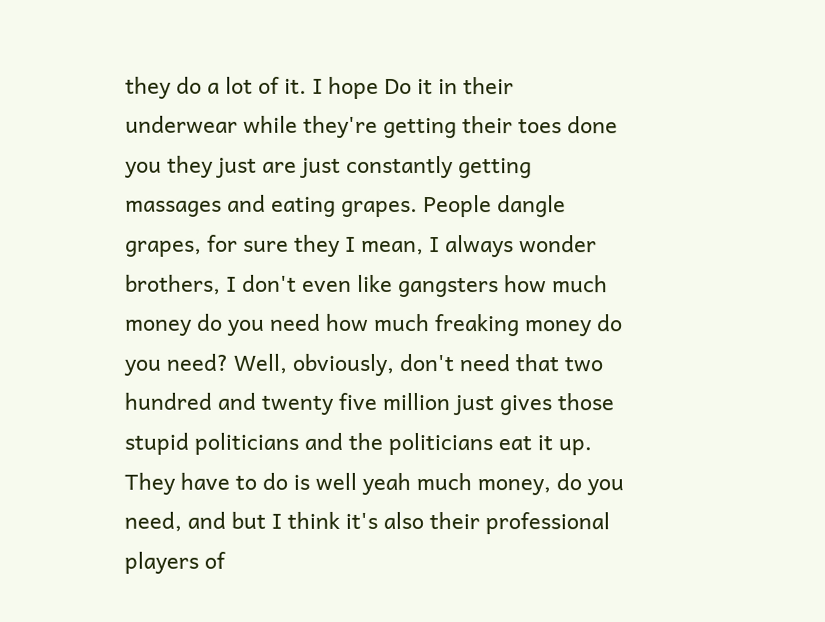they do a lot of it. I hope Do it in their underwear while they're getting their toes done you they just are just constantly getting massages and eating grapes. People dangle grapes, for sure they I mean, I always wonder brothers, I don't even like gangsters how much money do you need how much freaking money do you need? Well, obviously, don't need that two hundred and twenty five million just gives those stupid politicians and the politicians eat it up. They have to do is well yeah much money, do you need, and but I think it's also their professional players of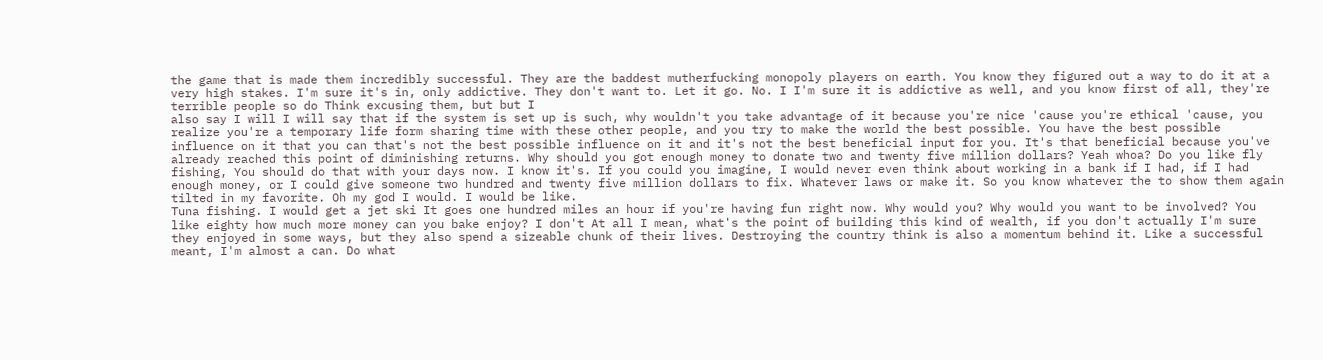the game that is made them incredibly successful. They are the baddest mutherfucking monopoly players on earth. You know they figured out a way to do it at a very high stakes. I'm sure it's in, only addictive. They don't want to. Let it go. No. I I'm sure it is addictive as well, and you know first of all, they're terrible people so do Think excusing them, but but I
also say I will I will say that if the system is set up is such, why wouldn't you take advantage of it because you're nice 'cause you're ethical 'cause, you realize you're a temporary life form sharing time with these other people, and you try to make the world the best possible. You have the best possible influence on it that you can that's not the best possible influence on it and it's not the best beneficial input for you. It's that beneficial because you've already reached this point of diminishing returns. Why should you got enough money to donate two and twenty five million dollars? Yeah whoa? Do you like fly fishing, You should do that with your days now. I know it's. If you could you imagine, I would never even think about working in a bank if I had, if I had enough money, or I could give someone two hundred and twenty five million dollars to fix. Whatever laws or make it. So you know whatever the to show them again tilted in my favorite. Oh my god I would. I would be like.
Tuna fishing. I would get a jet ski It goes one hundred miles an hour if you're having fun right now. Why would you? Why would you want to be involved? You like eighty how much more money can you bake enjoy? I don't At all I mean, what's the point of building this kind of wealth, if you don't actually I'm sure they enjoyed in some ways, but they also spend a sizeable chunk of their lives. Destroying the country think is also a momentum behind it. Like a successful meant, I'm almost a can. Do what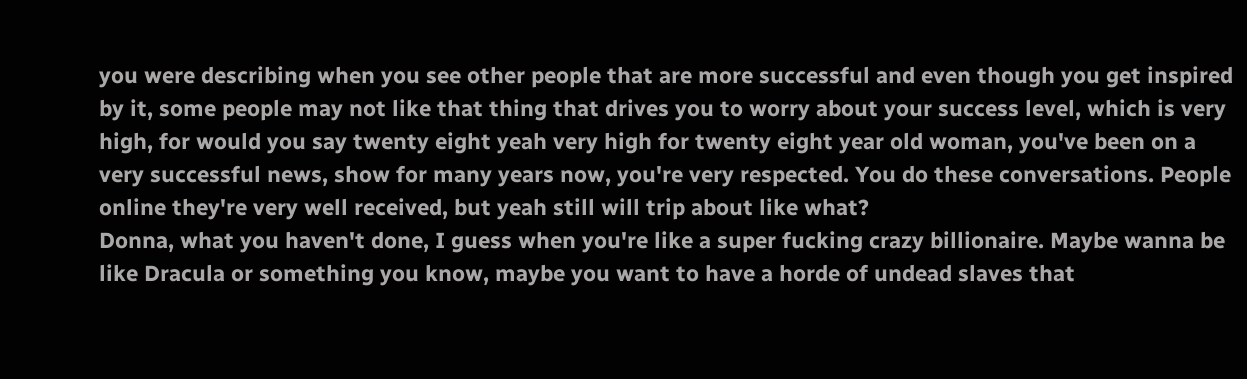you were describing when you see other people that are more successful and even though you get inspired by it, some people may not like that thing that drives you to worry about your success level, which is very high, for would you say twenty eight yeah very high for twenty eight year old woman, you've been on a very successful news, show for many years now, you're very respected. You do these conversations. People online they're very well received, but yeah still will trip about like what?
Donna, what you haven't done, I guess when you're like a super fucking crazy billionaire. Maybe wanna be like Dracula or something you know, maybe you want to have a horde of undead slaves that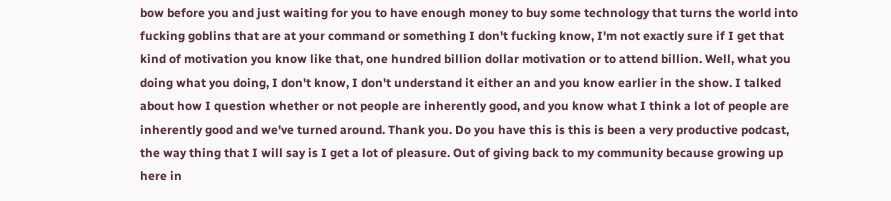bow before you and just waiting for you to have enough money to buy some technology that turns the world into fucking goblins that are at your command or something I don't fucking know, I'm not exactly sure if I get that kind of motivation you know like that, one hundred billion dollar motivation or to attend billion. Well, what you doing what you doing, I don't know, I don't understand it either an and you know earlier in the show. I talked about how I question whether or not people are inherently good, and you know what I think a lot of people are inherently good and we've turned around. Thank you. Do you have this is this is been a very productive podcast, the way thing that I will say is I get a lot of pleasure. Out of giving back to my community because growing up here in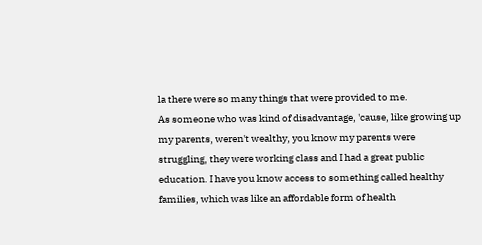la there were so many things that were provided to me.
As someone who was kind of disadvantage, 'cause, like growing up my parents, weren't wealthy, you know my parents were struggling, they were working class and I had a great public education. I have you know access to something called healthy families, which was like an affordable form of health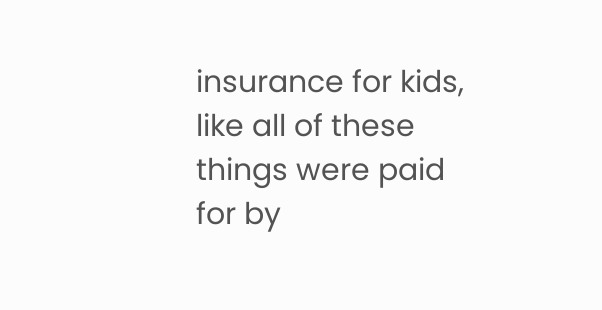insurance for kids, like all of these things were paid for by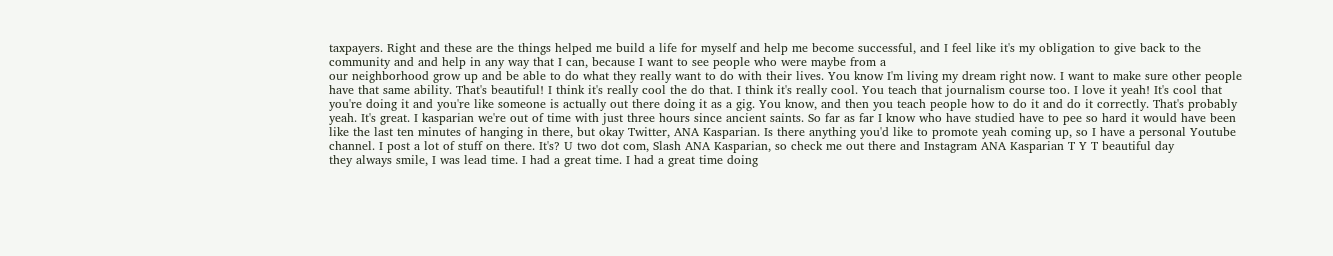taxpayers. Right and these are the things helped me build a life for myself and help me become successful, and I feel like it's my obligation to give back to the community and and help in any way that I can, because I want to see people who were maybe from a
our neighborhood grow up and be able to do what they really want to do with their lives. You know I'm living my dream right now. I want to make sure other people have that same ability. That's beautiful! I think it's really cool the do that. I think it's really cool. You teach that journalism course too. I love it yeah! It's cool that you're doing it and you're like someone is actually out there doing it as a gig. You know, and then you teach people how to do it and do it correctly. That's probably yeah. It's great. I kasparian we're out of time with just three hours since ancient saints. So far as far I know who have studied have to pee so hard it would have been like the last ten minutes of hanging in there, but okay Twitter, ANA Kasparian. Is there anything you'd like to promote yeah coming up, so I have a personal Youtube channel. I post a lot of stuff on there. It's? U two dot com, Slash ANA Kasparian, so check me out there and Instagram ANA Kasparian T Y T beautiful day
they always smile, I was lead time. I had a great time. I had a great time doing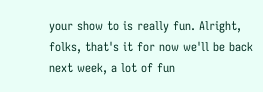your show to is really fun. Alright, folks, that's it for now we'll be back next week, a lot of fun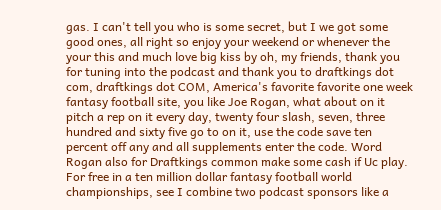gas. I can't tell you who is some secret, but I we got some good ones, all right so enjoy your weekend or whenever the your this and much love big kiss by oh, my friends, thank you for tuning into the podcast and thank you to draftkings dot com, draftkings dot COM, America's favorite favorite one week fantasy football site, you like Joe Rogan, what about on it pitch a rep on it every day, twenty four slash, seven, three hundred and sixty five go to on it, use the code save ten percent off any and all supplements enter the code. Word Rogan also for Draftkings common make some cash if Uc play.
For free in a ten million dollar fantasy football world championships, see I combine two podcast sponsors like a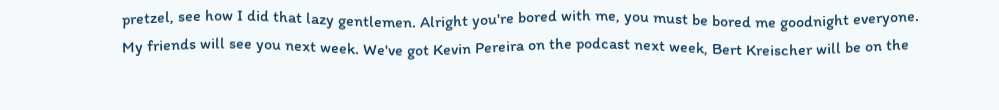pretzel, see how I did that lazy gentlemen. Alright you're bored with me, you must be bored me goodnight everyone. My friends will see you next week. We've got Kevin Pereira on the podcast next week, Bert Kreischer will be on the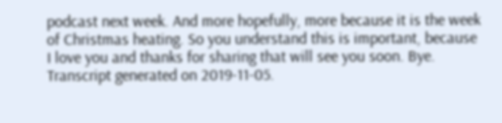podcast next week. And more hopefully, more because it is the week of Christmas heating. So you understand this is important, because I love you and thanks for sharing that will see you soon. Bye.
Transcript generated on 2019-11-05.